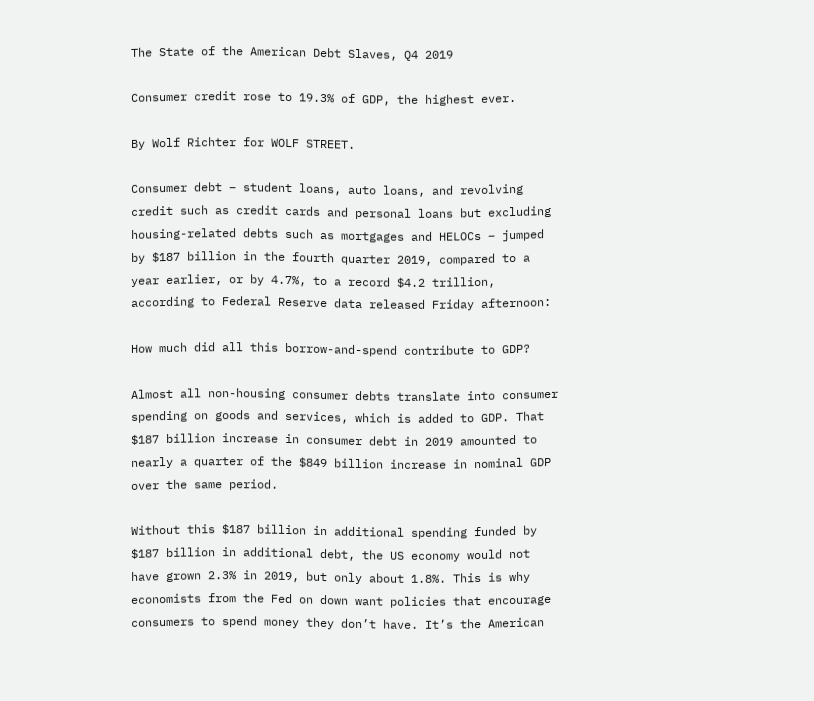The State of the American Debt Slaves, Q4 2019

Consumer credit rose to 19.3% of GDP, the highest ever.

By Wolf Richter for WOLF STREET.

Consumer debt – student loans, auto loans, and revolving credit such as credit cards and personal loans but excluding housing-related debts such as mortgages and HELOCs – jumped by $187 billion in the fourth quarter 2019, compared to a year earlier, or by 4.7%, to a record $4.2 trillion, according to Federal Reserve data released Friday afternoon:

How much did all this borrow-and-spend contribute to GDP?

Almost all non-housing consumer debts translate into consumer spending on goods and services, which is added to GDP. That $187 billion increase in consumer debt in 2019 amounted to nearly a quarter of the $849 billion increase in nominal GDP over the same period.

Without this $187 billion in additional spending funded by $187 billion in additional debt, the US economy would not have grown 2.3% in 2019, but only about 1.8%. This is why economists from the Fed on down want policies that encourage consumers to spend money they don’t have. It’s the American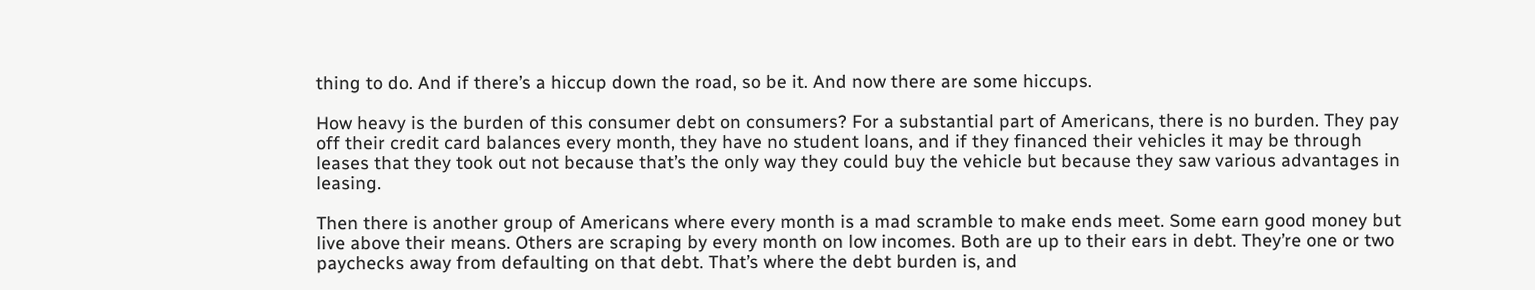thing to do. And if there’s a hiccup down the road, so be it. And now there are some hiccups.

How heavy is the burden of this consumer debt on consumers? For a substantial part of Americans, there is no burden. They pay off their credit card balances every month, they have no student loans, and if they financed their vehicles it may be through leases that they took out not because that’s the only way they could buy the vehicle but because they saw various advantages in leasing.

Then there is another group of Americans where every month is a mad scramble to make ends meet. Some earn good money but live above their means. Others are scraping by every month on low incomes. Both are up to their ears in debt. They’re one or two paychecks away from defaulting on that debt. That’s where the debt burden is, and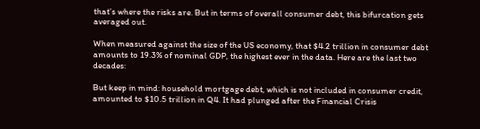that’s where the risks are. But in terms of overall consumer debt, this bifurcation gets averaged out.

When measured against the size of the US economy, that $4.2 trillion in consumer debt amounts to 19.3% of nominal GDP, the highest ever in the data. Here are the last two decades:

But keep in mind: household mortgage debt, which is not included in consumer credit, amounted to $10.5 trillion in Q4. It had plunged after the Financial Crisis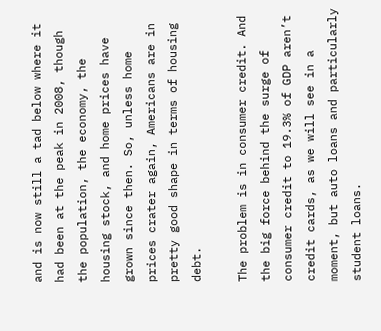and is now still a tad below where it had been at the peak in 2008, though the population, the economy, the housing stock, and home prices have grown since then. So, unless home prices crater again, Americans are in pretty good shape in terms of housing debt.

The problem is in consumer credit. And the big force behind the surge of consumer credit to 19.3% of GDP aren’t credit cards, as we will see in a moment, but auto loans and particularly student loans.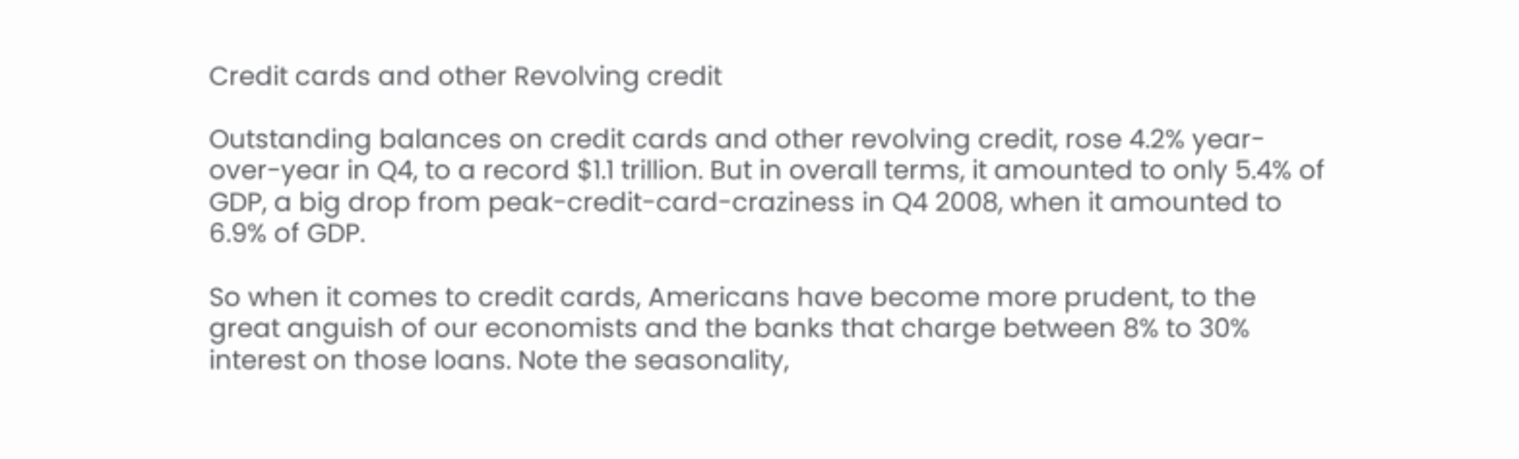Credit cards and other Revolving credit

Outstanding balances on credit cards and other revolving credit, rose 4.2% year-over-year in Q4, to a record $1.1 trillion. But in overall terms, it amounted to only 5.4% of GDP, a big drop from peak-credit-card-craziness in Q4 2008, when it amounted to 6.9% of GDP.

So when it comes to credit cards, Americans have become more prudent, to the great anguish of our economists and the banks that charge between 8% to 30% interest on those loans. Note the seasonality,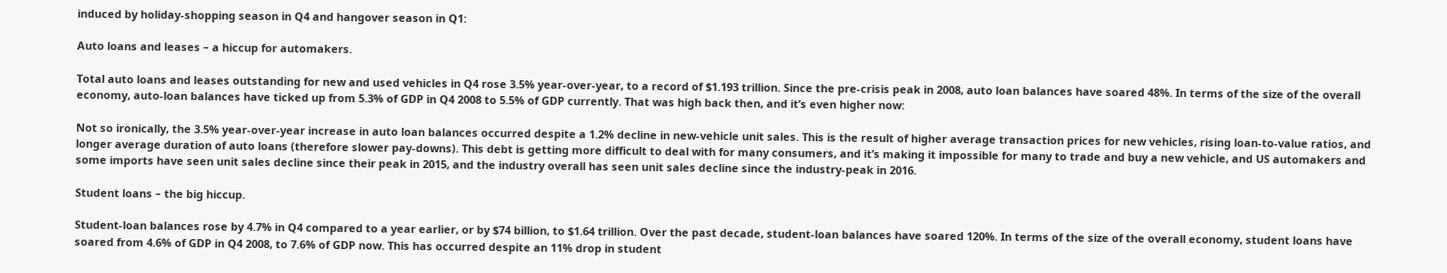induced by holiday-shopping season in Q4 and hangover season in Q1:

Auto loans and leases – a hiccup for automakers.

Total auto loans and leases outstanding for new and used vehicles in Q4 rose 3.5% year-over-year, to a record of $1.193 trillion. Since the pre-crisis peak in 2008, auto loan balances have soared 48%. In terms of the size of the overall economy, auto-loan balances have ticked up from 5.3% of GDP in Q4 2008 to 5.5% of GDP currently. That was high back then, and it’s even higher now:

Not so ironically, the 3.5% year-over-year increase in auto loan balances occurred despite a 1.2% decline in new-vehicle unit sales. This is the result of higher average transaction prices for new vehicles, rising loan-to-value ratios, and longer average duration of auto loans (therefore slower pay-downs). This debt is getting more difficult to deal with for many consumers, and it’s making it impossible for many to trade and buy a new vehicle, and US automakers and some imports have seen unit sales decline since their peak in 2015, and the industry overall has seen unit sales decline since the industry-peak in 2016.

Student loans – the big hiccup.

Student-loan balances rose by 4.7% in Q4 compared to a year earlier, or by $74 billion, to $1.64 trillion. Over the past decade, student-loan balances have soared 120%. In terms of the size of the overall economy, student loans have soared from 4.6% of GDP in Q4 2008, to 7.6% of GDP now. This has occurred despite an 11% drop in student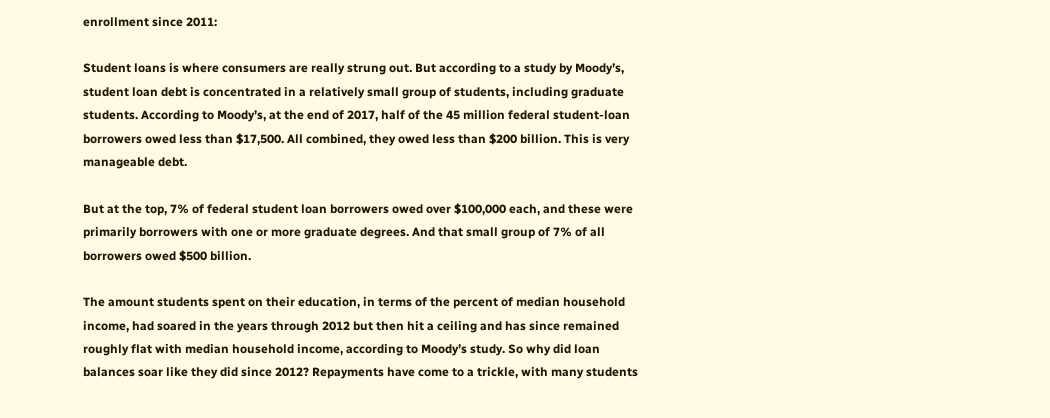enrollment since 2011:

Student loans is where consumers are really strung out. But according to a study by Moody’s, student loan debt is concentrated in a relatively small group of students, including graduate students. According to Moody’s, at the end of 2017, half of the 45 million federal student-loan borrowers owed less than $17,500. All combined, they owed less than $200 billion. This is very manageable debt.

But at the top, 7% of federal student loan borrowers owed over $100,000 each, and these were primarily borrowers with one or more graduate degrees. And that small group of 7% of all borrowers owed $500 billion.

The amount students spent on their education, in terms of the percent of median household income, had soared in the years through 2012 but then hit a ceiling and has since remained roughly flat with median household income, according to Moody’s study. So why did loan balances soar like they did since 2012? Repayments have come to a trickle, with many students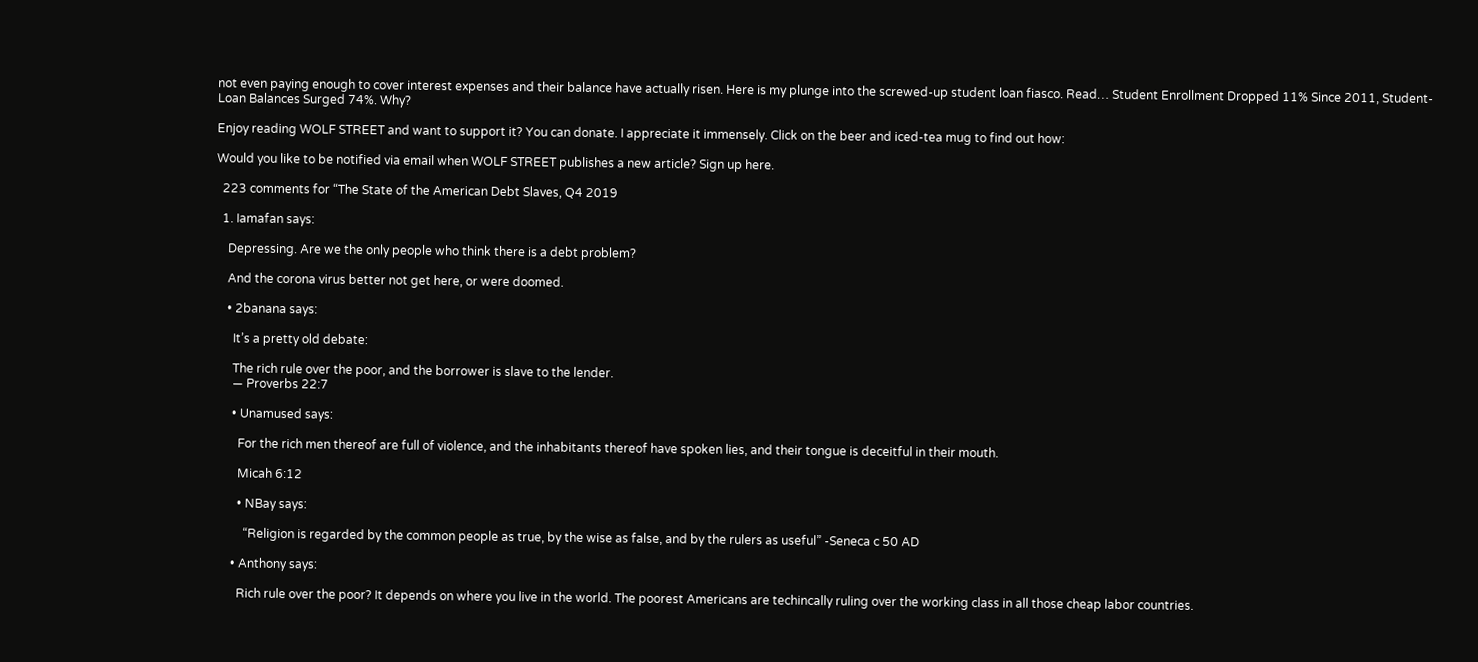not even paying enough to cover interest expenses and their balance have actually risen. Here is my plunge into the screwed-up student loan fiasco. Read… Student Enrollment Dropped 11% Since 2011, Student-Loan Balances Surged 74%. Why?

Enjoy reading WOLF STREET and want to support it? You can donate. I appreciate it immensely. Click on the beer and iced-tea mug to find out how:

Would you like to be notified via email when WOLF STREET publishes a new article? Sign up here.

  223 comments for “The State of the American Debt Slaves, Q4 2019

  1. Iamafan says:

    Depressing. Are we the only people who think there is a debt problem?

    And the corona virus better not get here, or were doomed.

    • 2banana says:

      It’s a pretty old debate:

      The rich rule over the poor, and the borrower is slave to the lender.
      — Proverbs 22:7

      • Unamused says:

        For the rich men thereof are full of violence, and the inhabitants thereof have spoken lies, and their tongue is deceitful in their mouth.

        Micah 6:12

        • NBay says:

          “Religion is regarded by the common people as true, by the wise as false, and by the rulers as useful” -Seneca c 50 AD

      • Anthony says:

        Rich rule over the poor? It depends on where you live in the world. The poorest Americans are techincally ruling over the working class in all those cheap labor countries.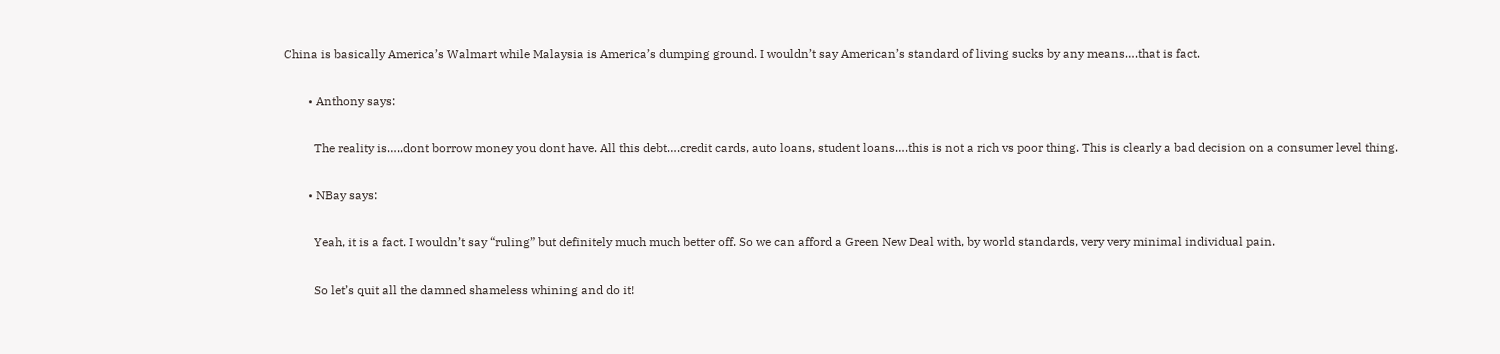China is basically America’s Walmart while Malaysia is America’s dumping ground. I wouldn’t say American’s standard of living sucks by any means….that is fact.

        • Anthony says:

          The reality is…..dont borrow money you dont have. All this debt….credit cards, auto loans, student loans….this is not a rich vs poor thing. This is clearly a bad decision on a consumer level thing.

        • NBay says:

          Yeah, it is a fact. I wouldn’t say “ruling” but definitely much much better off. So we can afford a Green New Deal with, by world standards, very very minimal individual pain.

          So let’s quit all the damned shameless whining and do it!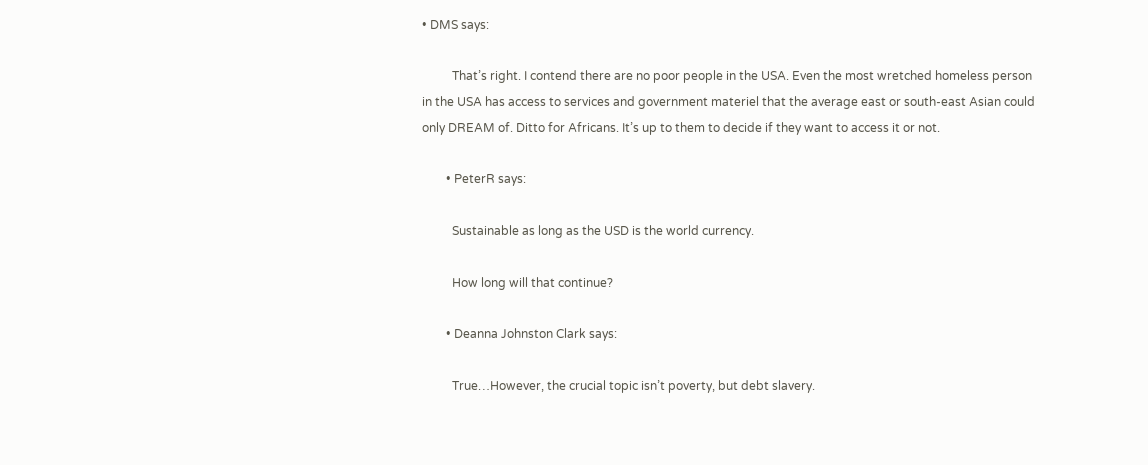• DMS says:

          That’s right. I contend there are no poor people in the USA. Even the most wretched homeless person in the USA has access to services and government materiel that the average east or south-east Asian could only DREAM of. Ditto for Africans. It’s up to them to decide if they want to access it or not.

        • PeterR says:

          Sustainable as long as the USD is the world currency.

          How long will that continue?

        • Deanna Johnston Clark says:

          True…However, the crucial topic isn’t poverty, but debt slavery.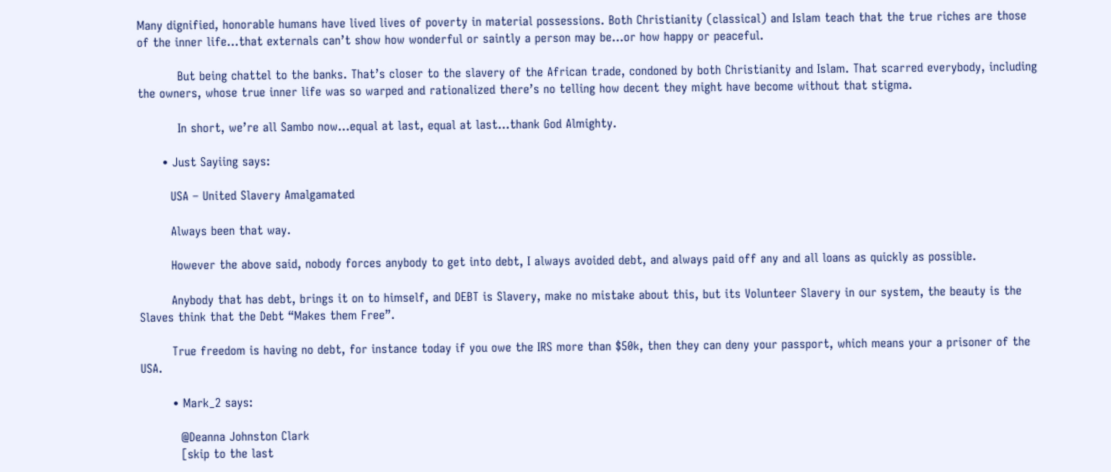Many dignified, honorable humans have lived lives of poverty in material possessions. Both Christianity (classical) and Islam teach that the true riches are those of the inner life…that externals can’t show how wonderful or saintly a person may be…or how happy or peaceful.

          But being chattel to the banks. That’s closer to the slavery of the African trade, condoned by both Christianity and Islam. That scarred everybody, including the owners, whose true inner life was so warped and rationalized there’s no telling how decent they might have become without that stigma.

          In short, we’re all Sambo now…equal at last, equal at last…thank God Almighty.

      • Just Sayiing says:

        USA – United Slavery Amalgamated

        Always been that way.

        However the above said, nobody forces anybody to get into debt, I always avoided debt, and always paid off any and all loans as quickly as possible.

        Anybody that has debt, brings it on to himself, and DEBT is Slavery, make no mistake about this, but its Volunteer Slavery in our system, the beauty is the Slaves think that the Debt “Makes them Free”.

        True freedom is having no debt, for instance today if you owe the IRS more than $50k, then they can deny your passport, which means your a prisoner of the USA.

        • Mark_2 says:

          @Deanna Johnston Clark
          [skip to the last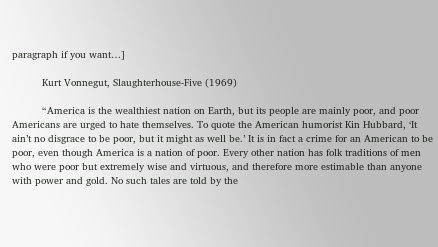paragraph if you want…]

          Kurt Vonnegut, Slaughterhouse-Five (1969)

          “America is the wealthiest nation on Earth, but its people are mainly poor, and poor Americans are urged to hate themselves. To quote the American humorist Kin Hubbard, ‘It ain’t no disgrace to be poor, but it might as well be.’ It is in fact a crime for an American to be poor, even though America is a nation of poor. Every other nation has folk traditions of men who were poor but extremely wise and virtuous, and therefore more estimable than anyone with power and gold. No such tales are told by the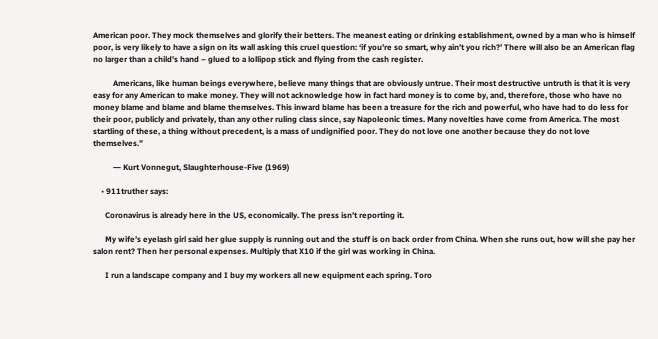American poor. They mock themselves and glorify their betters. The meanest eating or drinking establishment, owned by a man who is himself poor, is very likely to have a sign on its wall asking this cruel question: ‘if you’re so smart, why ain’t you rich?’ There will also be an American flag no larger than a child’s hand – glued to a lollipop stick and flying from the cash register.

          Americans, like human beings everywhere, believe many things that are obviously untrue. Their most destructive untruth is that it is very easy for any American to make money. They will not acknowledge how in fact hard money is to come by, and, therefore, those who have no money blame and blame and blame themselves. This inward blame has been a treasure for the rich and powerful, who have had to do less for their poor, publicly and privately, than any other ruling class since, say Napoleonic times. Many novelties have come from America. The most startling of these, a thing without precedent, is a mass of undignified poor. They do not love one another because they do not love themselves.”

          ― Kurt Vonnegut, Slaughterhouse-Five (1969)

    • 911truther says:

      Coronavirus is already here in the US, economically. The press isn’t reporting it.

      My wife’s eyelash girl said her glue supply is running out and the stuff is on back order from China. When she runs out, how will she pay her salon rent? Then her personal expenses. Multiply that X10 if the girl was working in China.

      I run a landscape company and I buy my workers all new equipment each spring. Toro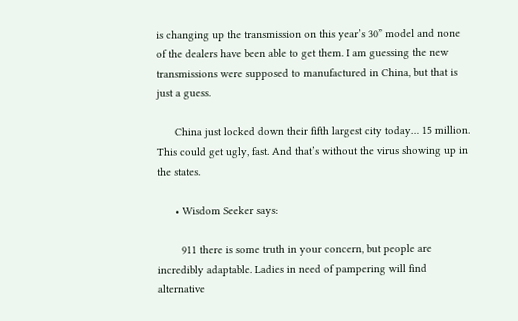is changing up the transmission on this year’s 30” model and none of the dealers have been able to get them. I am guessing the new transmissions were supposed to manufactured in China, but that is just a guess.

      China just locked down their fifth largest city today… 15 million. This could get ugly, fast. And that’s without the virus showing up in the states.

      • Wisdom Seeker says:

        911 there is some truth in your concern, but people are incredibly adaptable. Ladies in need of pampering will find alternative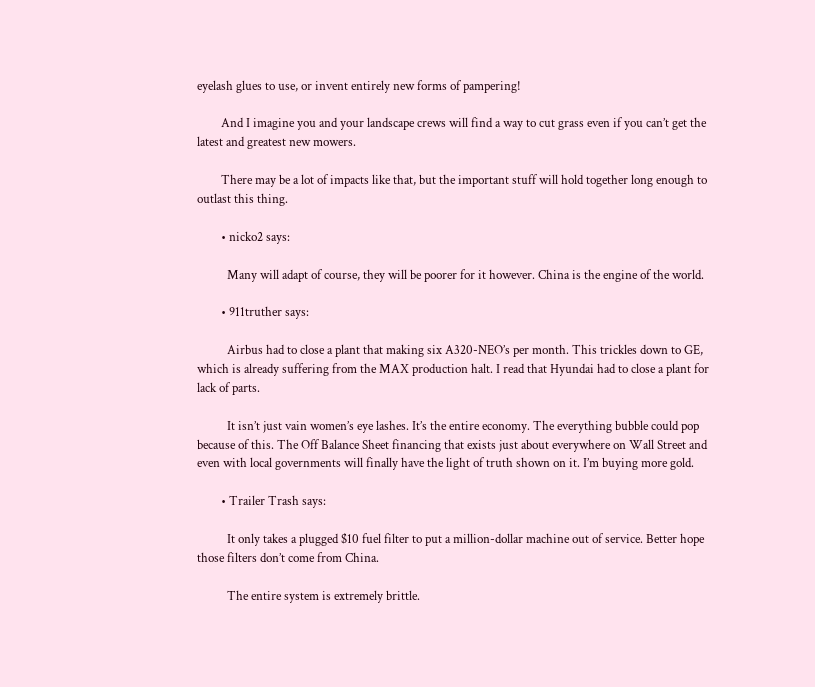eyelash glues to use, or invent entirely new forms of pampering!

        And I imagine you and your landscape crews will find a way to cut grass even if you can’t get the latest and greatest new mowers.

        There may be a lot of impacts like that, but the important stuff will hold together long enough to outlast this thing.

        • nicko2 says:

          Many will adapt of course, they will be poorer for it however. China is the engine of the world.

        • 911truther says:

          Airbus had to close a plant that making six A320-NEO’s per month. This trickles down to GE, which is already suffering from the MAX production halt. I read that Hyundai had to close a plant for lack of parts.

          It isn’t just vain women’s eye lashes. It’s the entire economy. The everything bubble could pop because of this. The Off Balance Sheet financing that exists just about everywhere on Wall Street and even with local governments will finally have the light of truth shown on it. I’m buying more gold.

        • Trailer Trash says:

          It only takes a plugged $10 fuel filter to put a million-dollar machine out of service. Better hope those filters don’t come from China.

          The entire system is extremely brittle.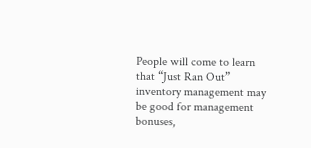People will come to learn that “Just Ran Out” inventory management may be good for management bonuses,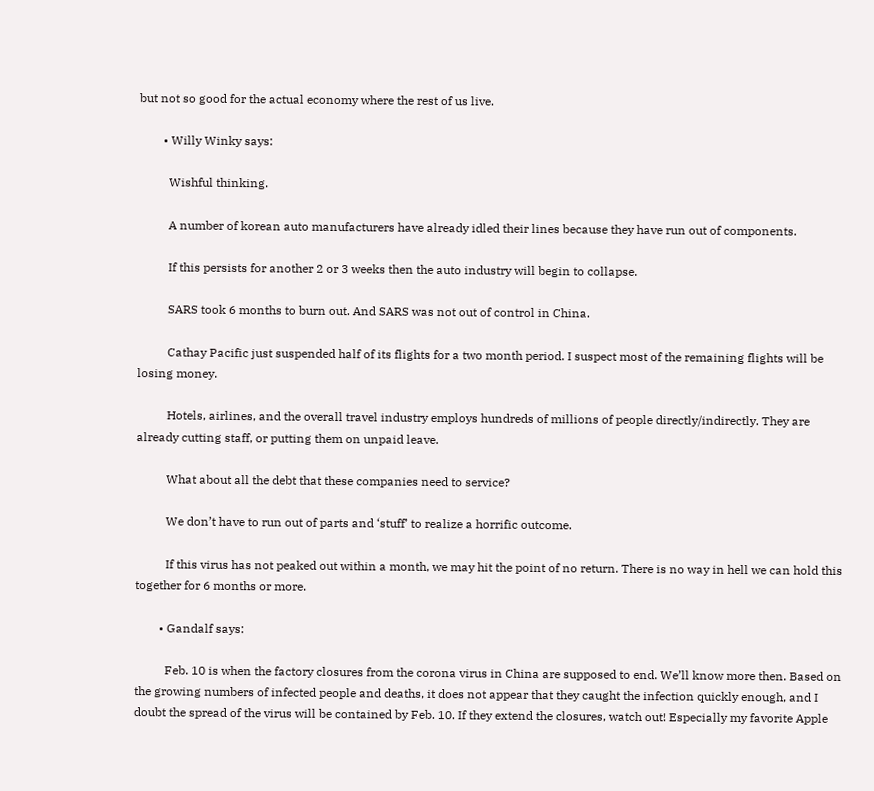but not so good for the actual economy where the rest of us live.

        • Willy Winky says:

          Wishful thinking.

          A number of korean auto manufacturers have already idled their lines because they have run out of components.

          If this persists for another 2 or 3 weeks then the auto industry will begin to collapse.

          SARS took 6 months to burn out. And SARS was not out of control in China.

          Cathay Pacific just suspended half of its flights for a two month period. I suspect most of the remaining flights will be losing money.

          Hotels, airlines, and the overall travel industry employs hundreds of millions of people directly/indirectly. They are already cutting staff, or putting them on unpaid leave.

          What about all the debt that these companies need to service?

          We don’t have to run out of parts and ‘stuff’ to realize a horrific outcome.

          If this virus has not peaked out within a month, we may hit the point of no return. There is no way in hell we can hold this together for 6 months or more.

        • Gandalf says:

          Feb. 10 is when the factory closures from the corona virus in China are supposed to end. We’ll know more then. Based on the growing numbers of infected people and deaths, it does not appear that they caught the infection quickly enough, and I doubt the spread of the virus will be contained by Feb. 10. If they extend the closures, watch out! Especially my favorite Apple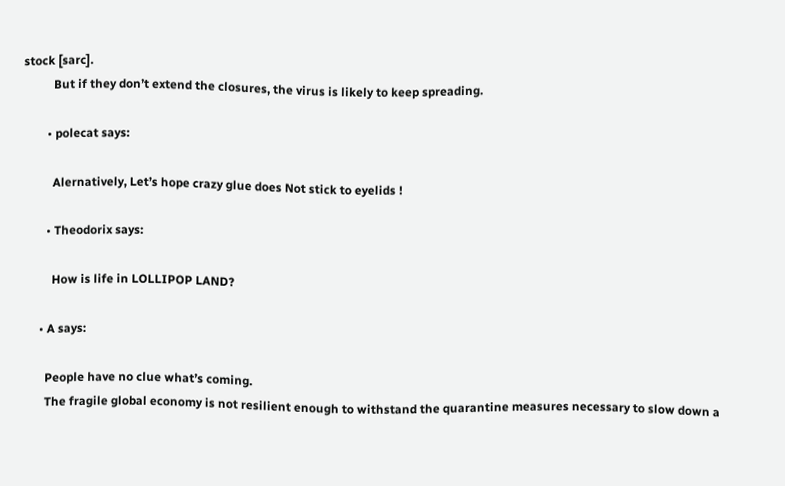stock [sarc].
          But if they don’t extend the closures, the virus is likely to keep spreading.

        • polecat says:

          Alernatively, Let’s hope crazy glue does Not stick to eyelids !

        • Theodorix says:

          How is life in LOLLIPOP LAND?

      • A says:

        People have no clue what’s coming.
        The fragile global economy is not resilient enough to withstand the quarantine measures necessary to slow down a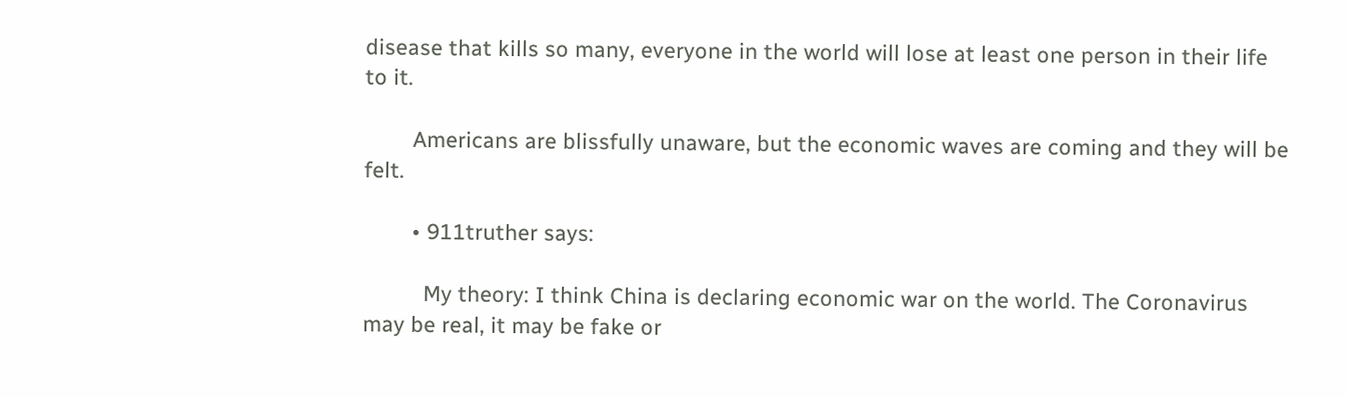disease that kills so many, everyone in the world will lose at least one person in their life to it.

        Americans are blissfully unaware, but the economic waves are coming and they will be felt.

        • 911truther says:

          My theory: I think China is declaring economic war on the world. The Coronavirus may be real, it may be fake or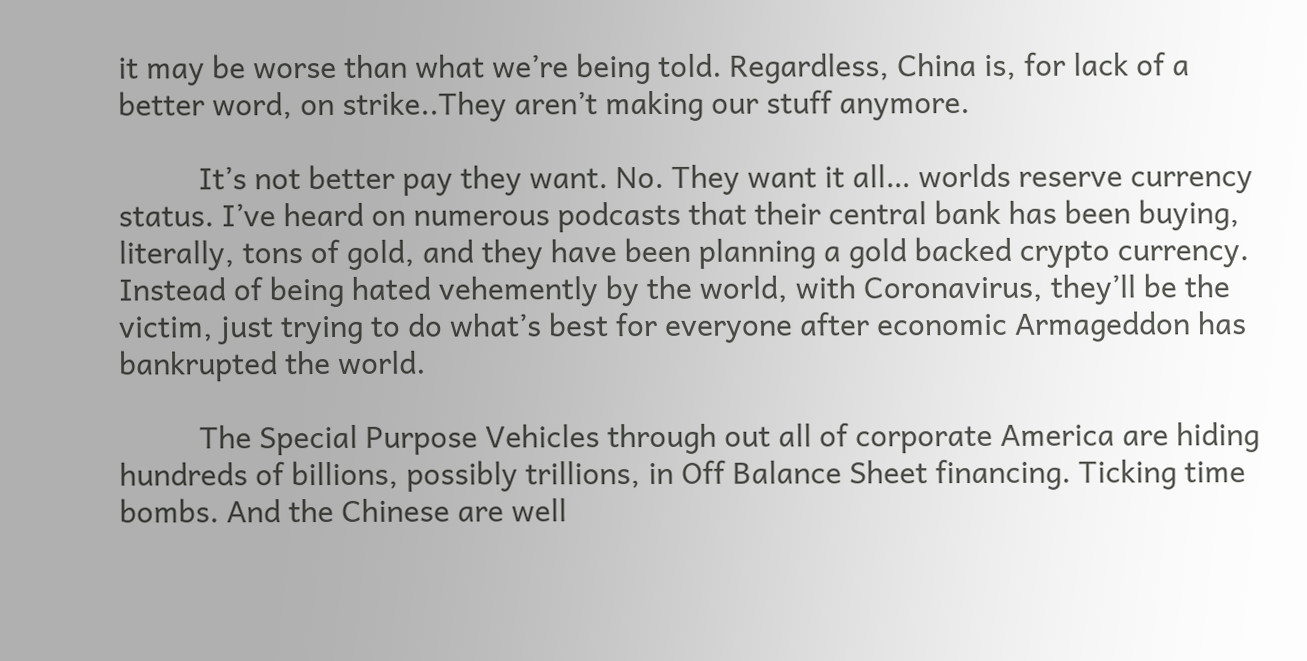it may be worse than what we’re being told. Regardless, China is, for lack of a better word, on strike..They aren’t making our stuff anymore.

          It’s not better pay they want. No. They want it all… worlds reserve currency status. I’ve heard on numerous podcasts that their central bank has been buying, literally, tons of gold, and they have been planning a gold backed crypto currency. Instead of being hated vehemently by the world, with Coronavirus, they’ll be the victim, just trying to do what’s best for everyone after economic Armageddon has bankrupted the world.

          The Special Purpose Vehicles through out all of corporate America are hiding hundreds of billions, possibly trillions, in Off Balance Sheet financing. Ticking time bombs. And the Chinese are well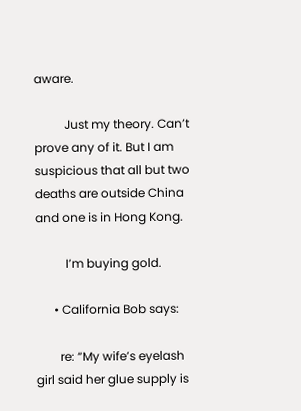aware.

          Just my theory. Can’t prove any of it. But I am suspicious that all but two deaths are outside China and one is in Hong Kong.

          I’m buying gold.

      • California Bob says:

        re: “My wife’s eyelash girl said her glue supply is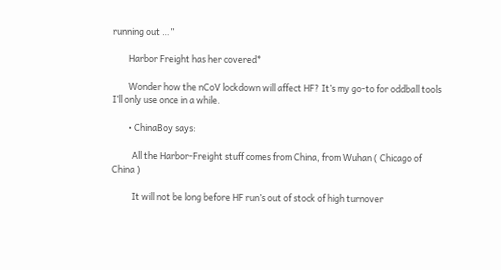running out …”

        Harbor Freight has her covered*

        Wonder how the nCoV lockdown will affect HF? It’s my go-to for oddball tools I’ll only use once in a while.

        • ChinaBoy says:

          All the Harbor-Freight stuff comes from China, from Wuhan ( Chicago of China )

          It will not be long before HF run’s out of stock of high turnover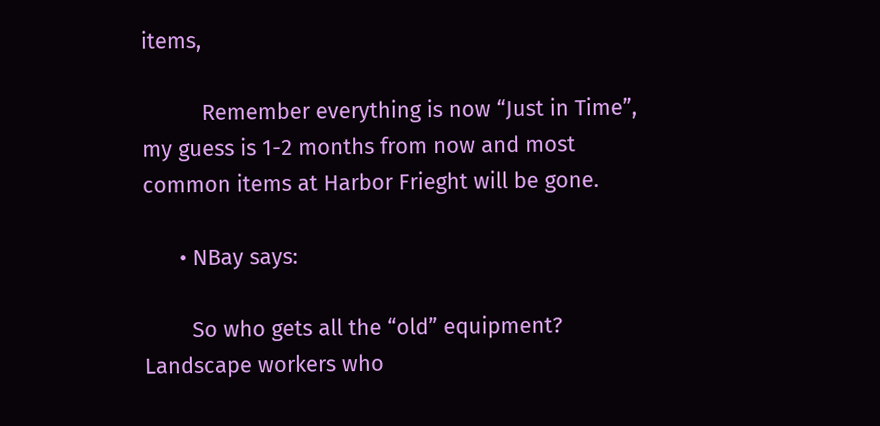items,

          Remember everything is now “Just in Time”, my guess is 1-2 months from now and most common items at Harbor Frieght will be gone.

      • NBay says:

        So who gets all the “old” equipment? Landscape workers who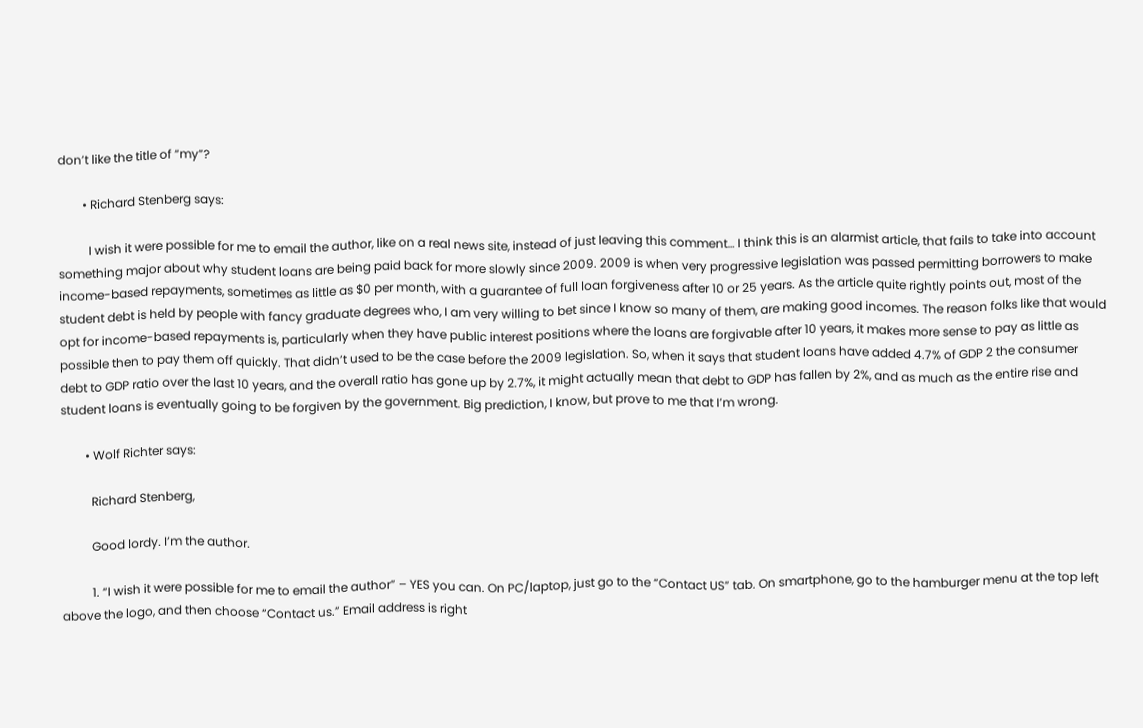don’t like the title of “my”?

        • Richard Stenberg says:

          I wish it were possible for me to email the author, like on a real news site, instead of just leaving this comment… I think this is an alarmist article, that fails to take into account something major about why student loans are being paid back for more slowly since 2009. 2009 is when very progressive legislation was passed permitting borrowers to make income-based repayments, sometimes as little as $0 per month, with a guarantee of full loan forgiveness after 10 or 25 years. As the article quite rightly points out, most of the student debt is held by people with fancy graduate degrees who, I am very willing to bet since I know so many of them, are making good incomes. The reason folks like that would opt for income-based repayments is, particularly when they have public interest positions where the loans are forgivable after 10 years, it makes more sense to pay as little as possible then to pay them off quickly. That didn’t used to be the case before the 2009 legislation. So, when it says that student loans have added 4.7% of GDP 2 the consumer debt to GDP ratio over the last 10 years, and the overall ratio has gone up by 2.7%, it might actually mean that debt to GDP has fallen by 2%, and as much as the entire rise and student loans is eventually going to be forgiven by the government. Big prediction, I know, but prove to me that I’m wrong.

        • Wolf Richter says:

          Richard Stenberg,

          Good lordy. I’m the author.

          1. “I wish it were possible for me to email the author” – YES you can. On PC/laptop, just go to the “Contact US” tab. On smartphone, go to the hamburger menu at the top left above the logo, and then choose “Contact us.” Email address is right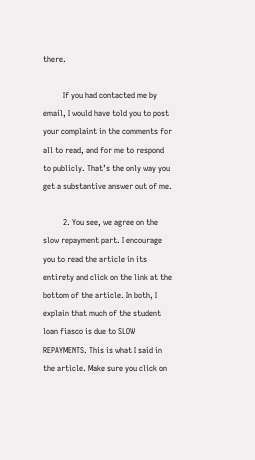there.

          If you had contacted me by email, I would have told you to post your complaint in the comments for all to read, and for me to respond to publicly. That’s the only way you get a substantive answer out of me.

          2. You see, we agree on the slow repayment part. I encourage you to read the article in its entirety and click on the link at the bottom of the article. In both, I explain that much of the student loan fiasco is due to SLOW REPAYMENTS. This is what I said in the article. Make sure you click on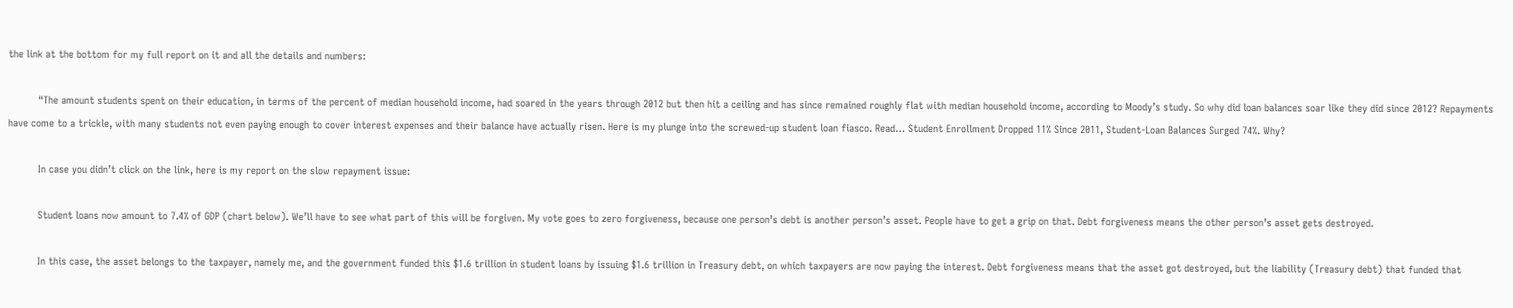the link at the bottom for my full report on it and all the details and numbers:

          “The amount students spent on their education, in terms of the percent of median household income, had soared in the years through 2012 but then hit a ceiling and has since remained roughly flat with median household income, according to Moody’s study. So why did loan balances soar like they did since 2012? Repayments have come to a trickle, with many students not even paying enough to cover interest expenses and their balance have actually risen. Here is my plunge into the screwed-up student loan fiasco. Read… Student Enrollment Dropped 11% Since 2011, Student-Loan Balances Surged 74%. Why?

          In case you didn’t click on the link, here is my report on the slow repayment issue:

          Student loans now amount to 7.4% of GDP (chart below). We’ll have to see what part of this will be forgiven. My vote goes to zero forgiveness, because one person’s debt is another person’s asset. People have to get a grip on that. Debt forgiveness means the other person’s asset gets destroyed.

          In this case, the asset belongs to the taxpayer, namely me, and the government funded this $1.6 trillion in student loans by issuing $1.6 trillion in Treasury debt, on which taxpayers are now paying the interest. Debt forgiveness means that the asset got destroyed, but the liability (Treasury debt) that funded that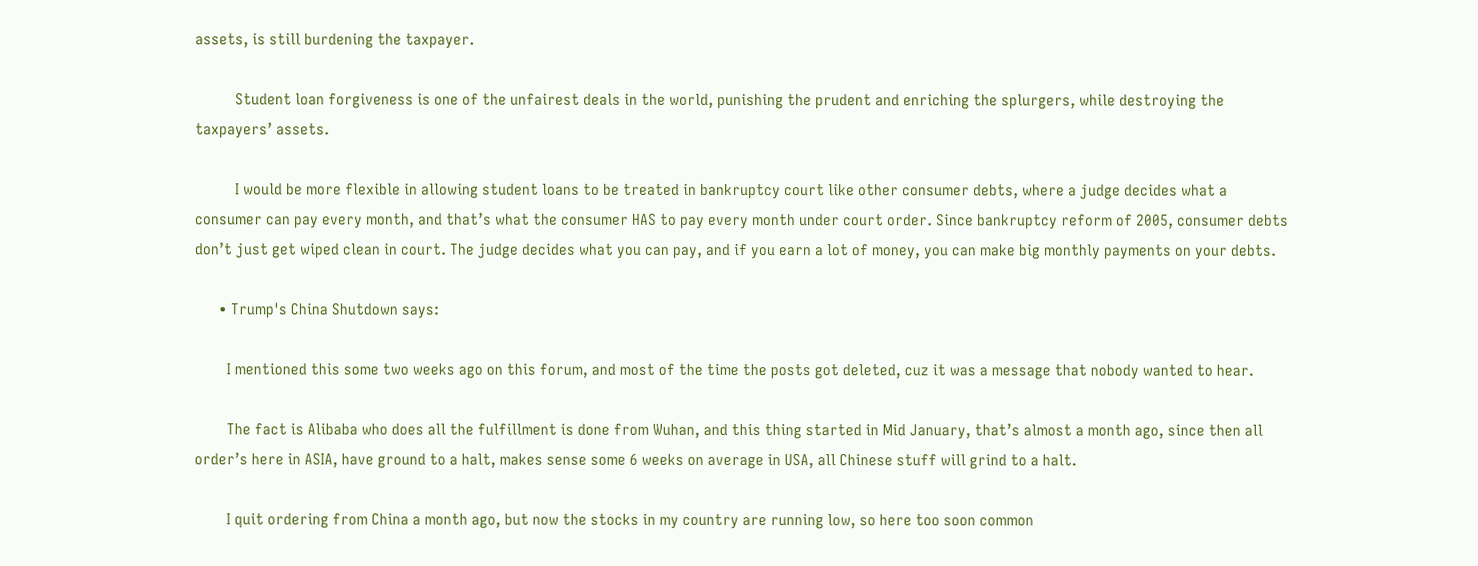assets, is still burdening the taxpayer.

          Student loan forgiveness is one of the unfairest deals in the world, punishing the prudent and enriching the splurgers, while destroying the taxpayers’ assets.

          I would be more flexible in allowing student loans to be treated in bankruptcy court like other consumer debts, where a judge decides what a consumer can pay every month, and that’s what the consumer HAS to pay every month under court order. Since bankruptcy reform of 2005, consumer debts don’t just get wiped clean in court. The judge decides what you can pay, and if you earn a lot of money, you can make big monthly payments on your debts.

      • Trump's China Shutdown says:

        I mentioned this some two weeks ago on this forum, and most of the time the posts got deleted, cuz it was a message that nobody wanted to hear.

        The fact is Alibaba who does all the fulfillment is done from Wuhan, and this thing started in Mid January, that’s almost a month ago, since then all order’s here in ASIA, have ground to a halt, makes sense some 6 weeks on average in USA, all Chinese stuff will grind to a halt.

        I quit ordering from China a month ago, but now the stocks in my country are running low, so here too soon common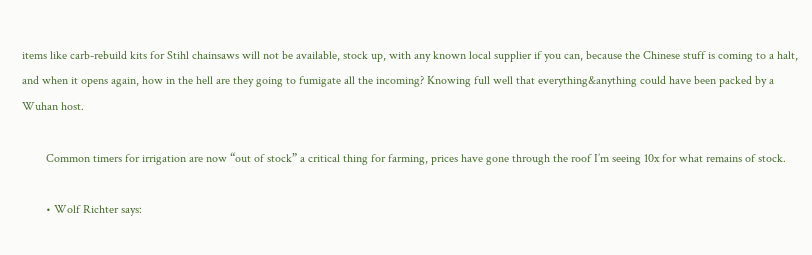items like carb-rebuild kits for Stihl chainsaws will not be available, stock up, with any known local supplier if you can, because the Chinese stuff is coming to a halt, and when it opens again, how in the hell are they going to fumigate all the incoming? Knowing full well that everything&anything could have been packed by a Wuhan host.

        Common timers for irrigation are now “out of stock” a critical thing for farming, prices have gone through the roof I’m seeing 10x for what remains of stock.

        • Wolf Richter says: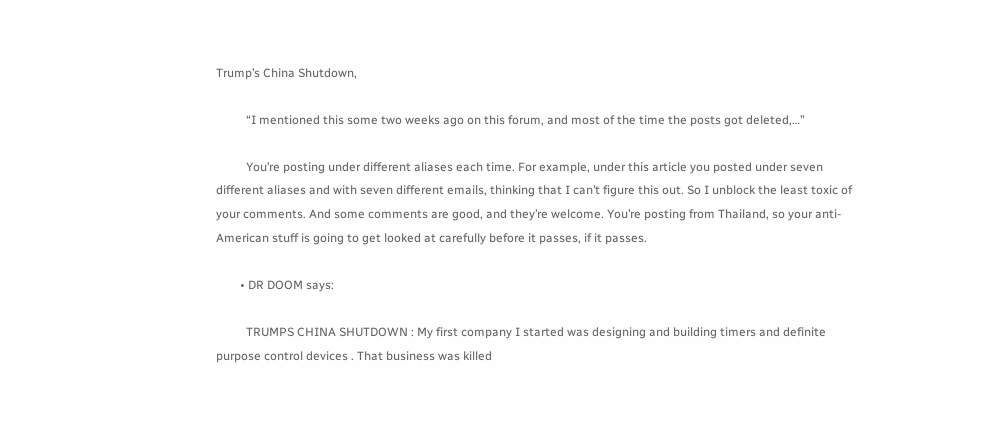Trump’s China Shutdown,

          “I mentioned this some two weeks ago on this forum, and most of the time the posts got deleted,…”

          You’re posting under different aliases each time. For example, under this article you posted under seven different aliases and with seven different emails, thinking that I can’t figure this out. So I unblock the least toxic of your comments. And some comments are good, and they’re welcome. You’re posting from Thailand, so your anti-American stuff is going to get looked at carefully before it passes, if it passes.

        • DR DOOM says:

          TRUMPS CHINA SHUTDOWN : My first company I started was designing and building timers and definite purpose control devices . That business was killed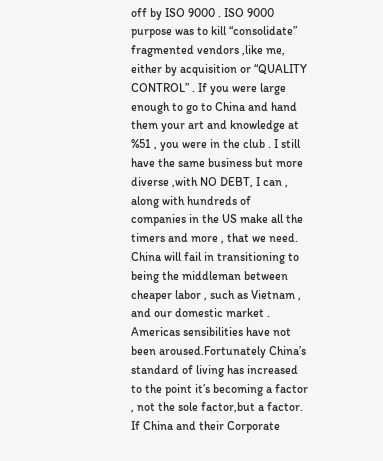off by ISO 9000 . ISO 9000 purpose was to kill “consolidate” fragmented vendors ,like me, either by acquisition or “QUALITY CONTROL” . If you were large enough to go to China and hand them your art and knowledge at %51 , you were in the club . I still have the same business but more diverse ,with NO DEBT, I can , along with hundreds of companies in the US make all the timers and more , that we need. China will fail in transitioning to being the middleman between cheaper labor , such as Vietnam , and our domestic market . Americas sensibilities have not been aroused.Fortunately China’s standard of living has increased to the point it’s becoming a factor , not the sole factor,but a factor. If China and their Corporate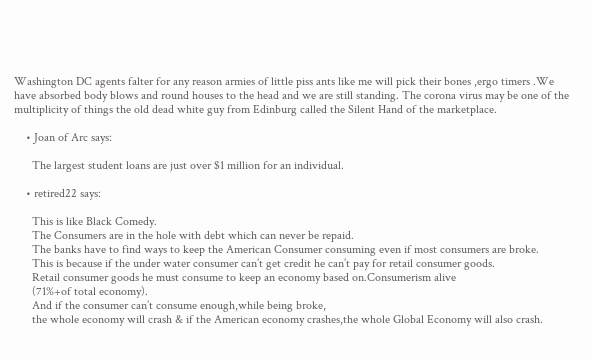Washington DC agents falter for any reason armies of little piss ants like me will pick their bones ,ergo timers .We have absorbed body blows and round houses to the head and we are still standing. The corona virus may be one of the multiplicity of things the old dead white guy from Edinburg called the Silent Hand of the marketplace.

    • Joan of Arc says:

      The largest student loans are just over $1 million for an individual.

    • retired22 says:

      This is like Black Comedy.
      The Consumers are in the hole with debt which can never be repaid.
      The banks have to find ways to keep the American Consumer consuming even if most consumers are broke.
      This is because if the under water consumer can’t get credit he can’t pay for retail consumer goods.
      Retail consumer goods he must consume to keep an economy based on.Consumerism alive
      (71%+of total economy).
      And if the consumer can’t consume enough,while being broke,
      the whole economy will crash & if the American economy crashes,the whole Global Economy will also crash.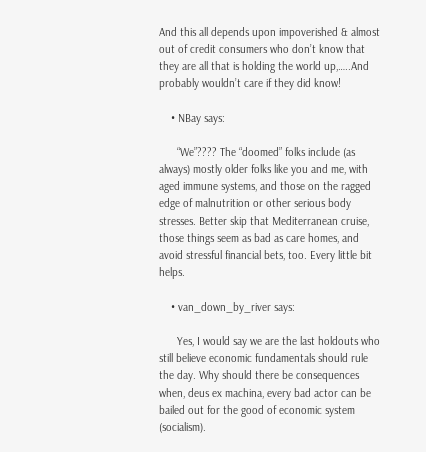And this all depends upon impoverished & almost out of credit consumers who don’t know that they are all that is holding the world up,…..And probably wouldn’t care if they did know!

    • NBay says:

      “We”???? The “doomed” folks include (as always) mostly older folks like you and me, with aged immune systems, and those on the ragged edge of malnutrition or other serious body stresses. Better skip that Mediterranean cruise, those things seem as bad as care homes, and avoid stressful financial bets, too. Every little bit helps.

    • van_down_by_river says:

      Yes, I would say we are the last holdouts who still believe economic fundamentals should rule the day. Why should there be consequences when, deus ex machina, every bad actor can be bailed out for the good of economic system (socialism).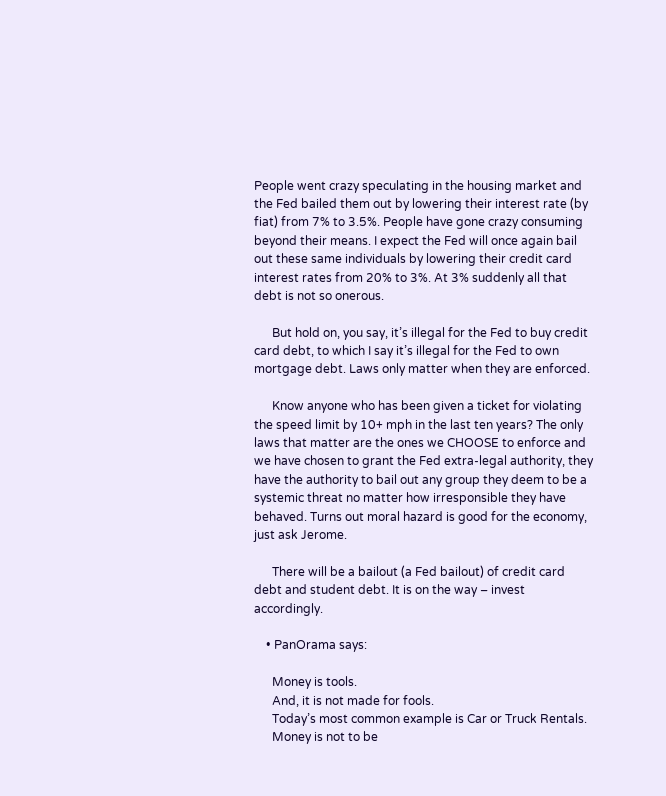People went crazy speculating in the housing market and the Fed bailed them out by lowering their interest rate (by fiat) from 7% to 3.5%. People have gone crazy consuming beyond their means. I expect the Fed will once again bail out these same individuals by lowering their credit card interest rates from 20% to 3%. At 3% suddenly all that debt is not so onerous.

      But hold on, you say, it’s illegal for the Fed to buy credit card debt, to which I say it’s illegal for the Fed to own mortgage debt. Laws only matter when they are enforced.

      Know anyone who has been given a ticket for violating the speed limit by 10+ mph in the last ten years? The only laws that matter are the ones we CHOOSE to enforce and we have chosen to grant the Fed extra-legal authority, they have the authority to bail out any group they deem to be a systemic threat no matter how irresponsible they have behaved. Turns out moral hazard is good for the economy, just ask Jerome.

      There will be a bailout (a Fed bailout) of credit card debt and student debt. It is on the way – invest accordingly.

    • PanOrama says:

      Money is tools.
      And, it is not made for fools.
      Today’s most common example is Car or Truck Rentals.
      Money is not to be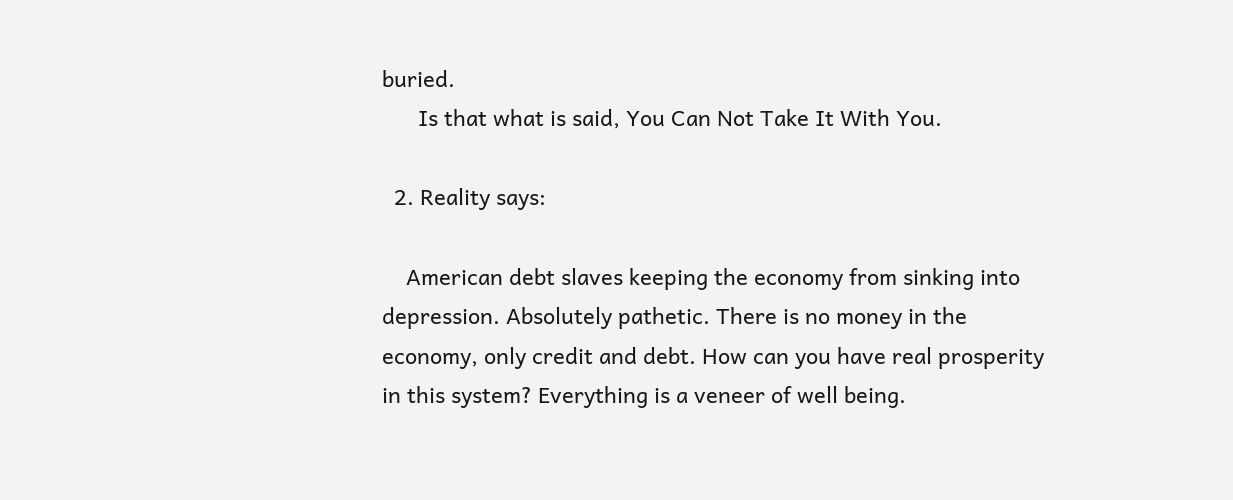buried.
      Is that what is said, You Can Not Take It With You.

  2. Reality says:

    American debt slaves keeping the economy from sinking into depression. Absolutely pathetic. There is no money in the economy, only credit and debt. How can you have real prosperity in this system? Everything is a veneer of well being.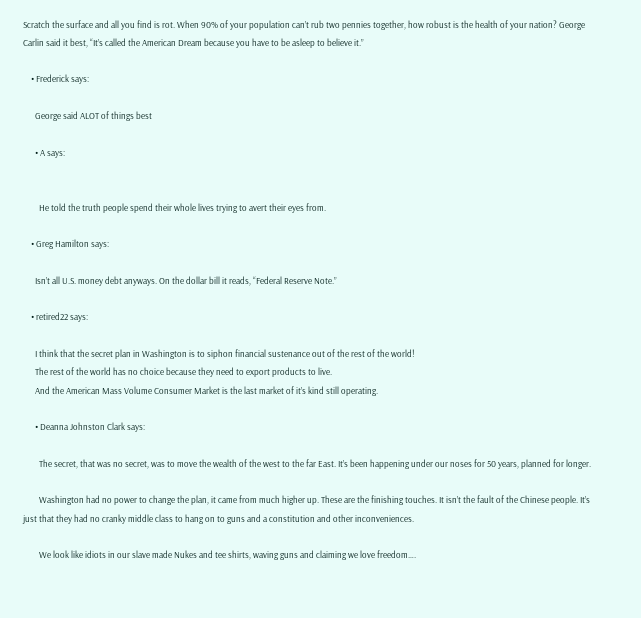Scratch the surface and all you find is rot. When 90% of your population can’t rub two pennies together, how robust is the health of your nation? George Carlin said it best, “It’s called the American Dream because you have to be asleep to believe it.”

    • Frederick says:

      George said ALOT of things best

      • A says:


        He told the truth people spend their whole lives trying to avert their eyes from.

    • Greg Hamilton says:

      Isn’t all U.S. money debt anyways. On the dollar bill it reads, “Federal Reserve Note.”

    • retired22 says:

      I think that the secret plan in Washington is to siphon financial sustenance out of the rest of the world!
      The rest of the world has no choice because they need to export products to live.
      And the American Mass Volume Consumer Market is the last market of it’s kind still operating.

      • Deanna Johnston Clark says:

        The secret, that was no secret, was to move the wealth of the west to the far East. It’s been happening under our noses for 50 years, planned for longer.

        Washington had no power to change the plan, it came from much higher up. These are the finishing touches. It isn’t the fault of the Chinese people. It’s just that they had no cranky middle class to hang on to guns and a constitution and other inconveniences.

        We look like idiots in our slave made Nukes and tee shirts, waving guns and claiming we love freedom….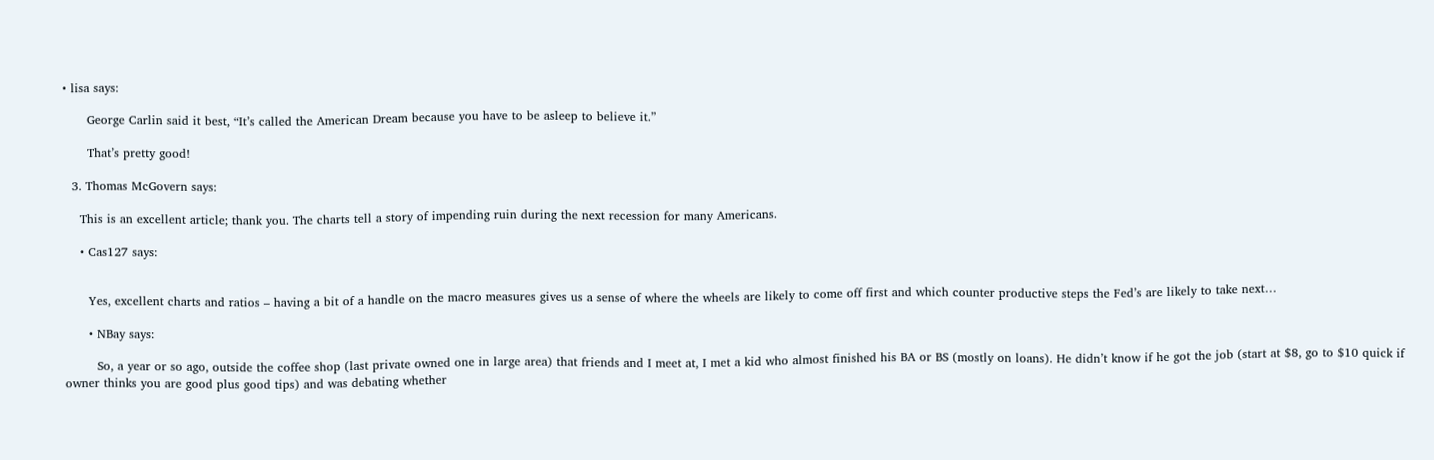• lisa says:

      George Carlin said it best, “It’s called the American Dream because you have to be asleep to believe it.”

      That’s pretty good!

  3. Thomas McGovern says:

    This is an excellent article; thank you. The charts tell a story of impending ruin during the next recession for many Americans.

    • Cas127 says:


      Yes, excellent charts and ratios – having a bit of a handle on the macro measures gives us a sense of where the wheels are likely to come off first and which counter productive steps the Fed’s are likely to take next…

      • NBay says:

        So, a year or so ago, outside the coffee shop (last private owned one in large area) that friends and I meet at, I met a kid who almost finished his BA or BS (mostly on loans). He didn’t know if he got the job (start at $8, go to $10 quick if owner thinks you are good plus good tips) and was debating whether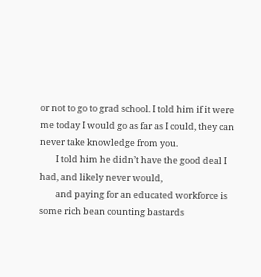or not to go to grad school. I told him if it were me today I would go as far as I could, they can never take knowledge from you.
        I told him he didn’t have the good deal I had, and likely never would,
        and paying for an educated workforce is some rich bean counting bastards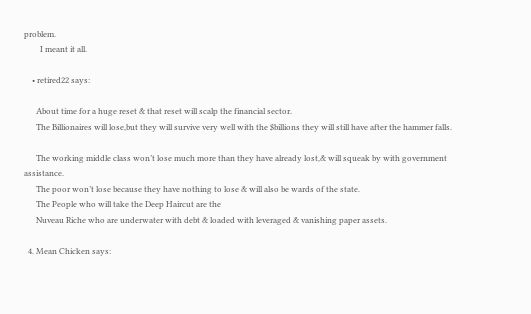problem.
        I meant it all.

    • retired22 says:

      About time for a huge reset & that reset will scalp the financial sector.
      The Billionaires will lose,but they will survive very well with the $billions they will still have after the hammer falls.

      The working middle class won’t lose much more than they have already lost,& will squeak by with government assistance.
      The poor won’t lose because they have nothing to lose & will also be wards of the state.
      The People who will take the Deep Haircut are the
      Nuveau Riche who are underwater with debt & loaded with leveraged & vanishing paper assets.

  4. Mean Chicken says: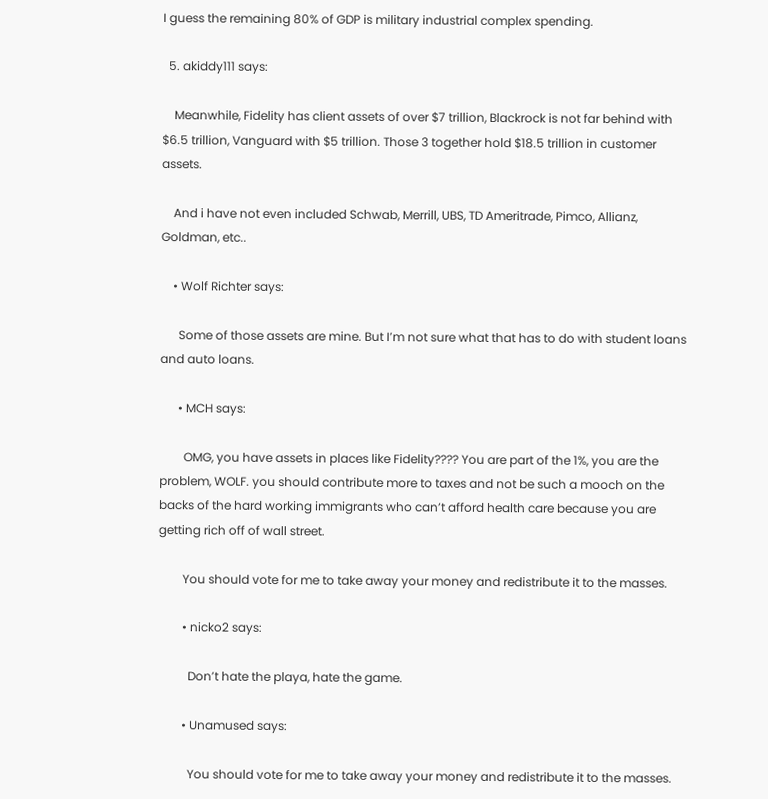I guess the remaining 80% of GDP is military industrial complex spending.

  5. akiddy111 says:

    Meanwhile, Fidelity has client assets of over $7 trillion, Blackrock is not far behind with $6.5 trillion, Vanguard with $5 trillion. Those 3 together hold $18.5 trillion in customer assets.

    And i have not even included Schwab, Merrill, UBS, TD Ameritrade, Pimco, Allianz, Goldman, etc..

    • Wolf Richter says:

      Some of those assets are mine. But I’m not sure what that has to do with student loans and auto loans.

      • MCH says:

        OMG, you have assets in places like Fidelity???? You are part of the 1%, you are the problem, WOLF. you should contribute more to taxes and not be such a mooch on the backs of the hard working immigrants who can’t afford health care because you are getting rich off of wall street.

        You should vote for me to take away your money and redistribute it to the masses.

        • nicko2 says:

          Don’t hate the playa, hate the game.

        • Unamused says:

          You should vote for me to take away your money and redistribute it to the masses.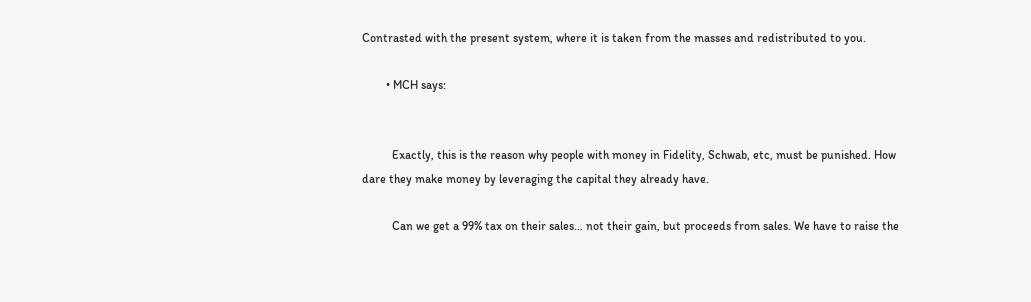Contrasted with the present system, where it is taken from the masses and redistributed to you.

        • MCH says:


          Exactly, this is the reason why people with money in Fidelity, Schwab, etc, must be punished. How dare they make money by leveraging the capital they already have.

          Can we get a 99% tax on their sales… not their gain, but proceeds from sales. We have to raise the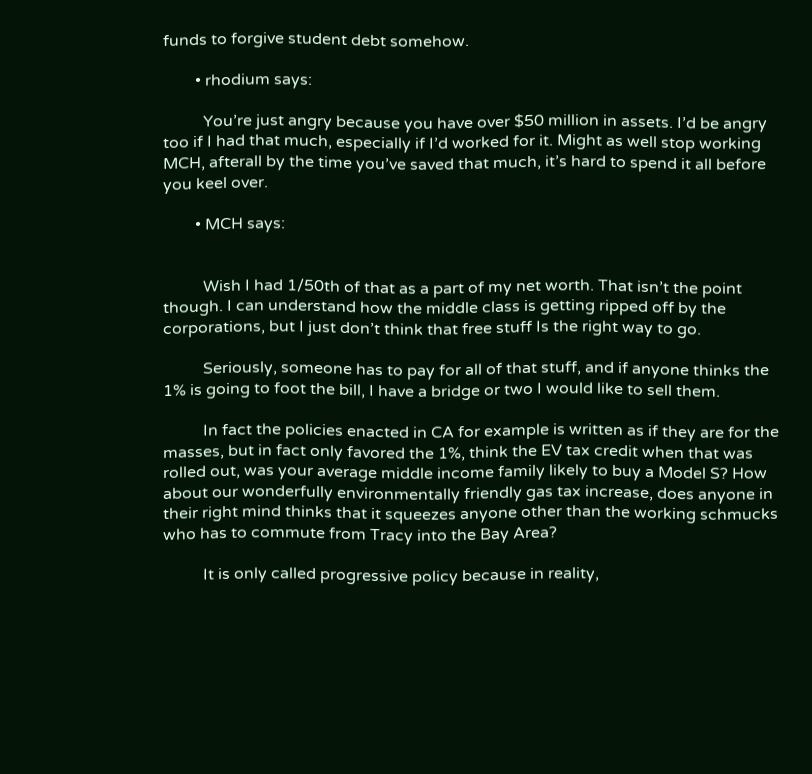funds to forgive student debt somehow.

        • rhodium says:

          You’re just angry because you have over $50 million in assets. I’d be angry too if I had that much, especially if I’d worked for it. Might as well stop working MCH, afterall by the time you’ve saved that much, it’s hard to spend it all before you keel over.

        • MCH says:


          Wish I had 1/50th of that as a part of my net worth. That isn’t the point though. I can understand how the middle class is getting ripped off by the corporations, but I just don’t think that free stuff Is the right way to go.

          Seriously, someone has to pay for all of that stuff, and if anyone thinks the 1% is going to foot the bill, I have a bridge or two I would like to sell them.

          In fact the policies enacted in CA for example is written as if they are for the masses, but in fact only favored the 1%, think the EV tax credit when that was rolled out, was your average middle income family likely to buy a Model S? How about our wonderfully environmentally friendly gas tax increase, does anyone in their right mind thinks that it squeezes anyone other than the working schmucks who has to commute from Tracy into the Bay Area?

          It is only called progressive policy because in reality,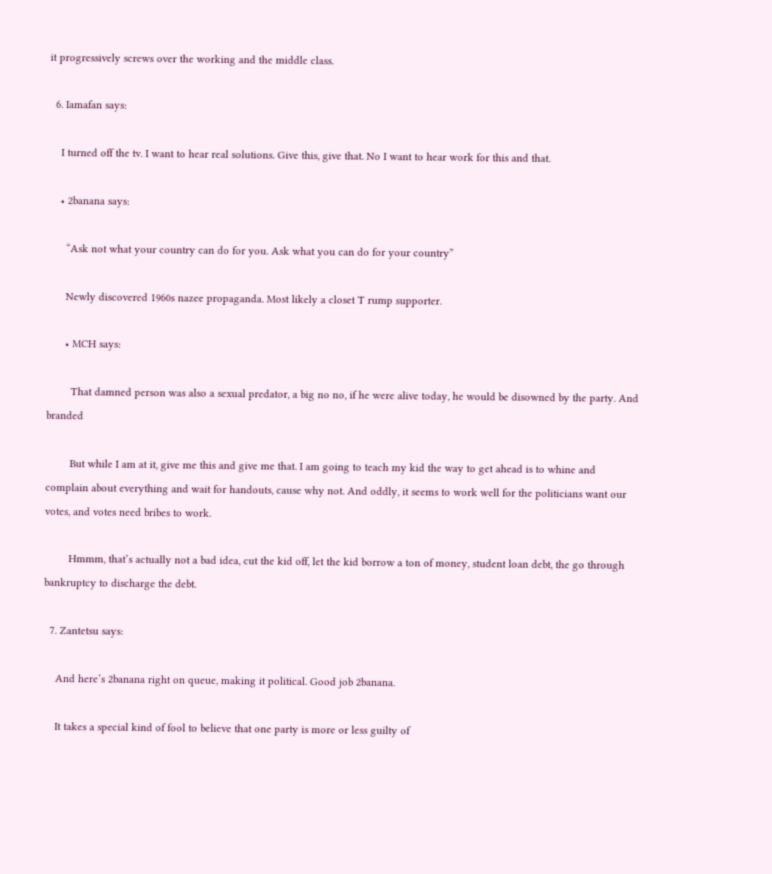it progressively screws over the working and the middle class.

  6. Iamafan says:

    I turned off the tv. I want to hear real solutions. Give this, give that. No I want to hear work for this and that.

    • 2banana says:

      “Ask not what your country can do for you. Ask what you can do for your country”

      Newly discovered 1960s nazee propaganda. Most likely a closet T rump supporter.

      • MCH says:

        That damned person was also a sexual predator, a big no no, if he were alive today, he would be disowned by the party. And branded

        But while I am at it, give me this and give me that. I am going to teach my kid the way to get ahead is to whine and complain about everything and wait for handouts, cause why not. And oddly, it seems to work well for the politicians want our votes, and votes need bribes to work.

        Hmmm, that’s actually not a bad idea, cut the kid off, let the kid borrow a ton of money, student loan debt, the go through bankruptcy to discharge the debt.

  7. Zantetsu says:

    And here’s 2banana right on queue, making it political. Good job 2banana.

    It takes a special kind of fool to believe that one party is more or less guilty of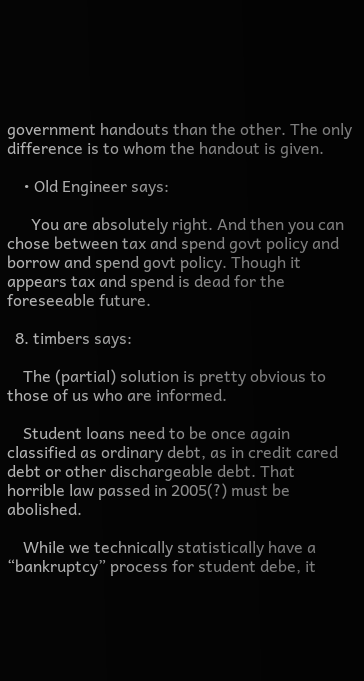government handouts than the other. The only difference is to whom the handout is given.

    • Old Engineer says:

      You are absolutely right. And then you can chose between tax and spend govt policy and borrow and spend govt policy. Though it appears tax and spend is dead for the foreseeable future.

  8. timbers says:

    The (partial) solution is pretty obvious to those of us who are informed.

    Student loans need to be once again classified as ordinary debt, as in credit cared debt or other dischargeable debt. That horrible law passed in 2005(?) must be abolished.

    While we technically statistically have a “bankruptcy” process for student debe, it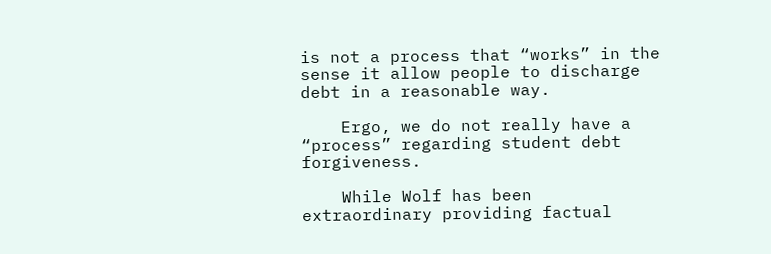is not a process that “works” in the sense it allow people to discharge debt in a reasonable way.

    Ergo, we do not really have a “process” regarding student debt forgiveness.

    While Wolf has been extraordinary providing factual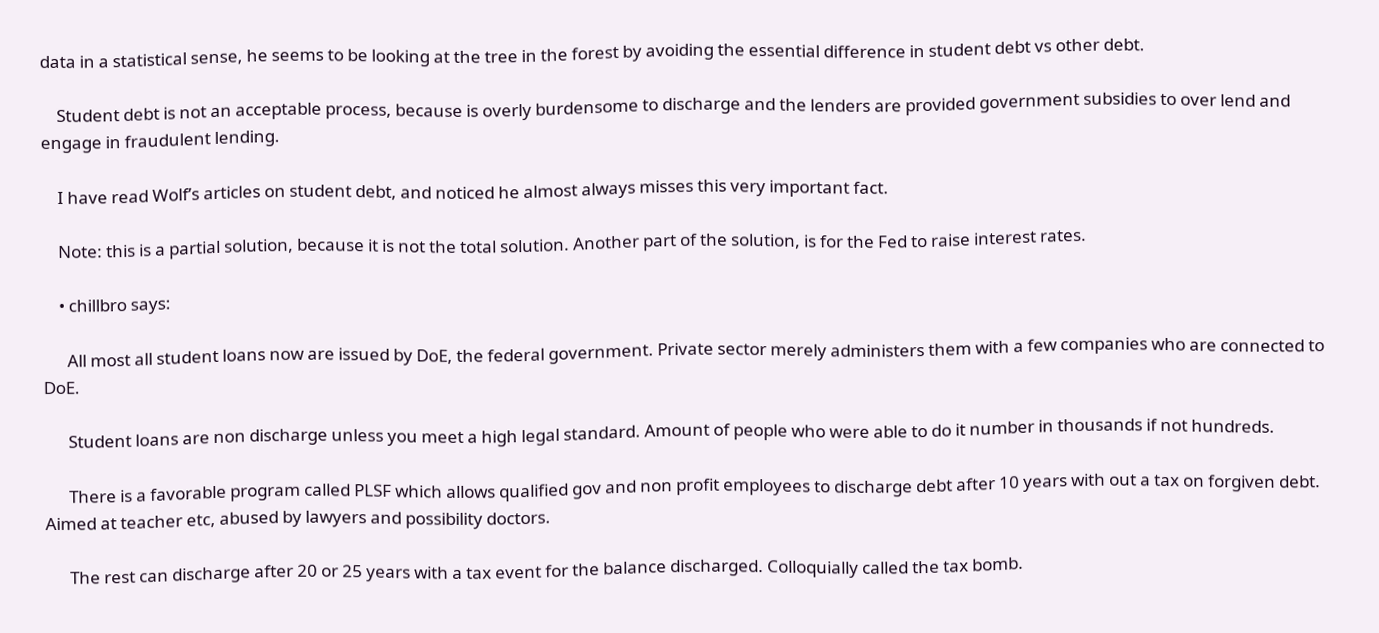data in a statistical sense, he seems to be looking at the tree in the forest by avoiding the essential difference in student debt vs other debt.

    Student debt is not an acceptable process, because is overly burdensome to discharge and the lenders are provided government subsidies to over lend and engage in fraudulent lending.

    I have read Wolf’s articles on student debt, and noticed he almost always misses this very important fact.

    Note: this is a partial solution, because it is not the total solution. Another part of the solution, is for the Fed to raise interest rates.

    • chillbro says:

      All most all student loans now are issued by DoE, the federal government. Private sector merely administers them with a few companies who are connected to DoE.

      Student loans are non discharge unless you meet a high legal standard. Amount of people who were able to do it number in thousands if not hundreds.

      There is a favorable program called PLSF which allows qualified gov and non profit employees to discharge debt after 10 years with out a tax on forgiven debt. Aimed at teacher etc, abused by lawyers and possibility doctors.

      The rest can discharge after 20 or 25 years with a tax event for the balance discharged. Colloquially called the tax bomb.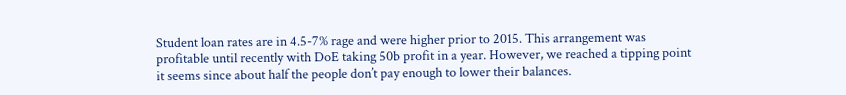Student loan rates are in 4.5-7% rage and were higher prior to 2015. This arrangement was profitable until recently with DoE taking 50b profit in a year. However, we reached a tipping point it seems since about half the people don’t pay enough to lower their balances.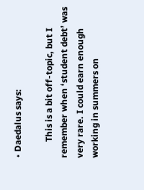• Daedalus says:

        This is a bit off-topic, but I remember when ‘student debt’ was very rare. I could earn enough working in summers on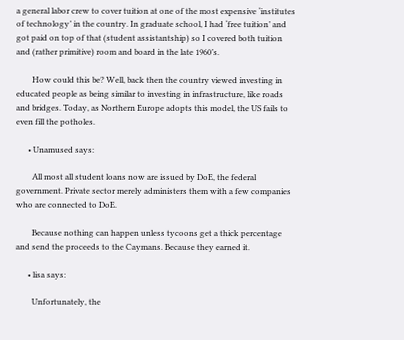a general labor crew to cover tuition at one of the most expensive ‘institutes of technology’ in the country. In graduate school, I had ‘free tuition’ and got paid on top of that (student assistantship) so I covered both tuition and (rather primitive) room and board in the late 1960’s.

        How could this be? Well, back then the country viewed investing in educated people as being similar to investing in infrastructure, like roads and bridges. Today, as Northern Europe adopts this model, the US fails to even fill the potholes.

      • Unamused says:

        All most all student loans now are issued by DoE, the federal government. Private sector merely administers them with a few companies who are connected to DoE.

        Because nothing can happen unless tycoons get a thick percentage and send the proceeds to the Caymans. Because they earned it.

      • lisa says:

        Unfortunately, the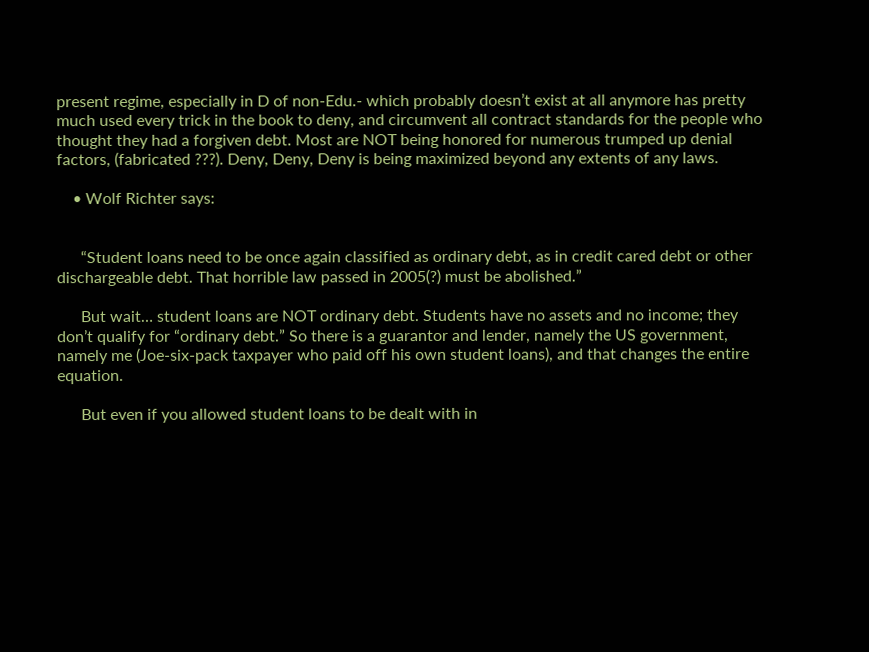present regime, especially in D of non-Edu.- which probably doesn’t exist at all anymore has pretty much used every trick in the book to deny, and circumvent all contract standards for the people who thought they had a forgiven debt. Most are NOT being honored for numerous trumped up denial factors, (fabricated ???). Deny, Deny, Deny is being maximized beyond any extents of any laws.

    • Wolf Richter says:


      “Student loans need to be once again classified as ordinary debt, as in credit cared debt or other dischargeable debt. That horrible law passed in 2005(?) must be abolished.”

      But wait… student loans are NOT ordinary debt. Students have no assets and no income; they don’t qualify for “ordinary debt.” So there is a guarantor and lender, namely the US government, namely me (Joe-six-pack taxpayer who paid off his own student loans), and that changes the entire equation.

      But even if you allowed student loans to be dealt with in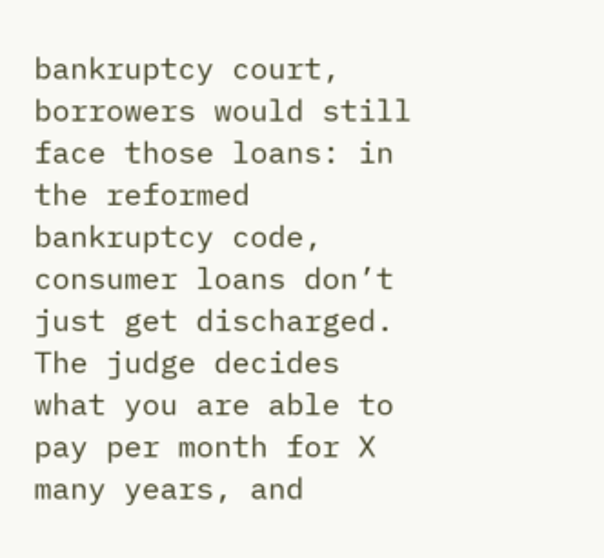bankruptcy court, borrowers would still face those loans: in the reformed bankruptcy code, consumer loans don’t just get discharged. The judge decides what you are able to pay per month for X many years, and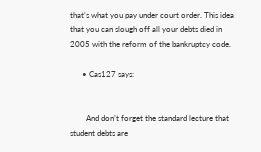that’s what you pay under court order. This idea that you can slough off all your debts died in 2005 with the reform of the bankruptcy code.

      • Cas127 says:


        And don’t forget the standard lecture that student debts are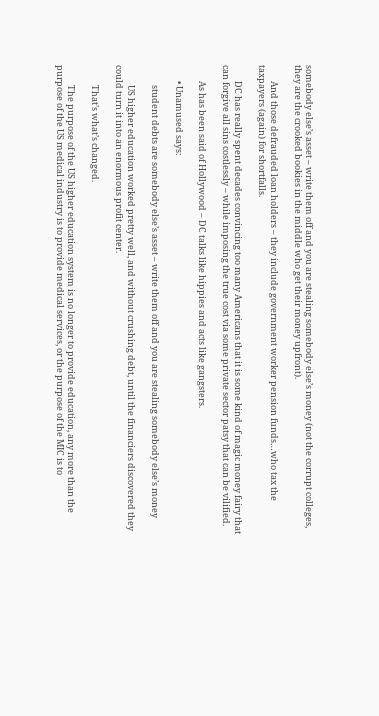somebody else’s asset – write them off and you are stealing somebody else’s money (not the corrupt colleges, they are the crooked bookies in the middle who get their money upfront).

        And those defrauded loan holders – they include government worker pension funds…who tax the taxpayers (again) for shortfalls.

        DC has really spent decades convincing too many Americans that it is some kind of magic money fairy that can forgive all sins costlessly – while imposing the true cost via some private sector patsy that can be vilified.

        As has been said of Hollywood – DC talks like hippies and acts like gangsters.

        • Unamused says:

          student debts are somebody else’s asset – write them off and you are stealing somebody else’s money

          US higher education worked pretty well, and without crushing debt, until the financiers discovered they could turn it into an enormous profit center.

          That’s what’s changed.

          The purpose of the US higher education system is no longer to provide education, any more than the purpose of the US medical industry is to provide medical services, or the purpose of the MIC is to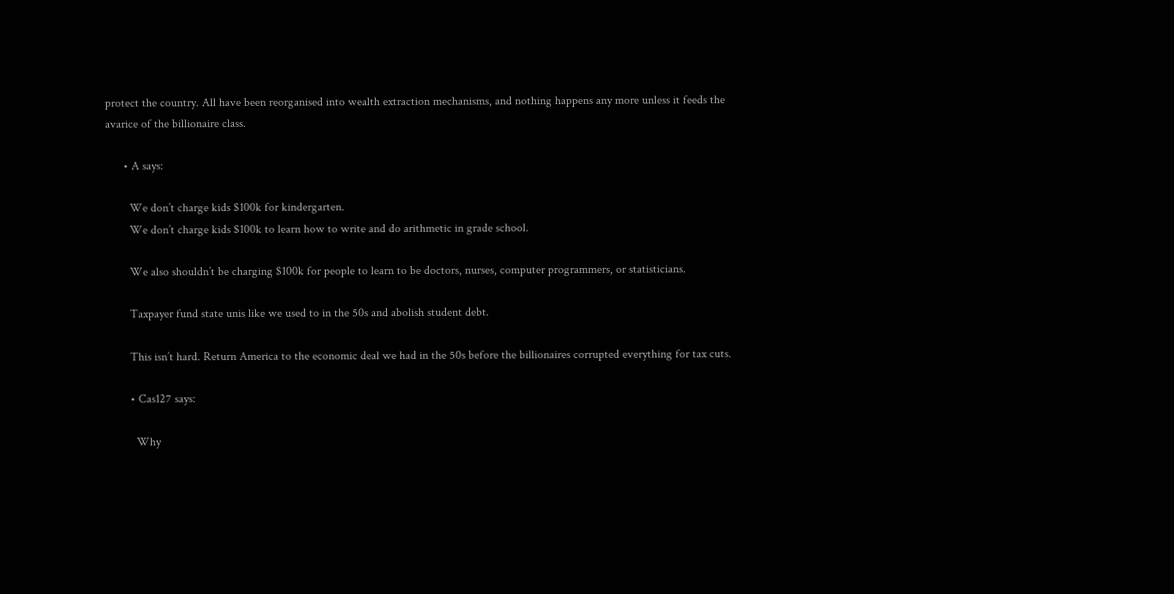protect the country. All have been reorganised into wealth extraction mechanisms, and nothing happens any more unless it feeds the avarice of the billionaire class.

      • A says:

        We don’t charge kids $100k for kindergarten.
        We don’t charge kids $100k to learn how to write and do arithmetic in grade school.

        We also shouldn’t be charging $100k for people to learn to be doctors, nurses, computer programmers, or statisticians.

        Taxpayer fund state unis like we used to in the 50s and abolish student debt.

        This isn’t hard. Return America to the economic deal we had in the 50s before the billionaires corrupted everything for tax cuts.

        • Cas127 says:

          Why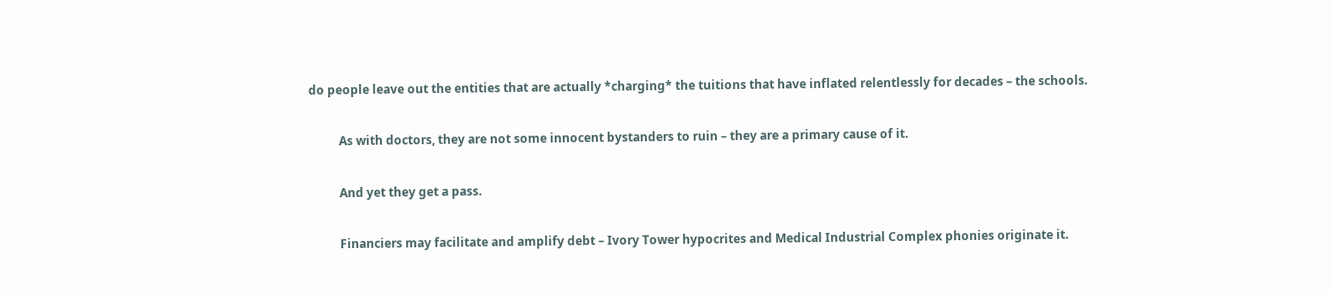do people leave out the entities that are actually *charging* the tuitions that have inflated relentlessly for decades – the schools.

          As with doctors, they are not some innocent bystanders to ruin – they are a primary cause of it.

          And yet they get a pass.

          Financiers may facilitate and amplify debt – Ivory Tower hypocrites and Medical Industrial Complex phonies originate it.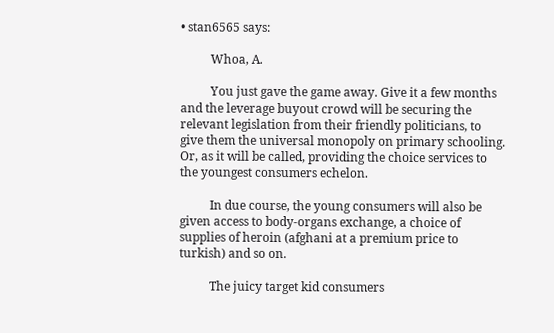• stan6565 says:

          Whoa, A.

          You just gave the game away. Give it a few months and the leverage buyout crowd will be securing the relevant legislation from their friendly politicians, to give them the universal monopoly on primary schooling. Or, as it will be called, providing the choice services to the youngest consumers echelon.

          In due course, the young consumers will also be given access to body-organs exchange, a choice of supplies of heroin (afghani at a premium price to turkish) and so on.

          The juicy target kid consumers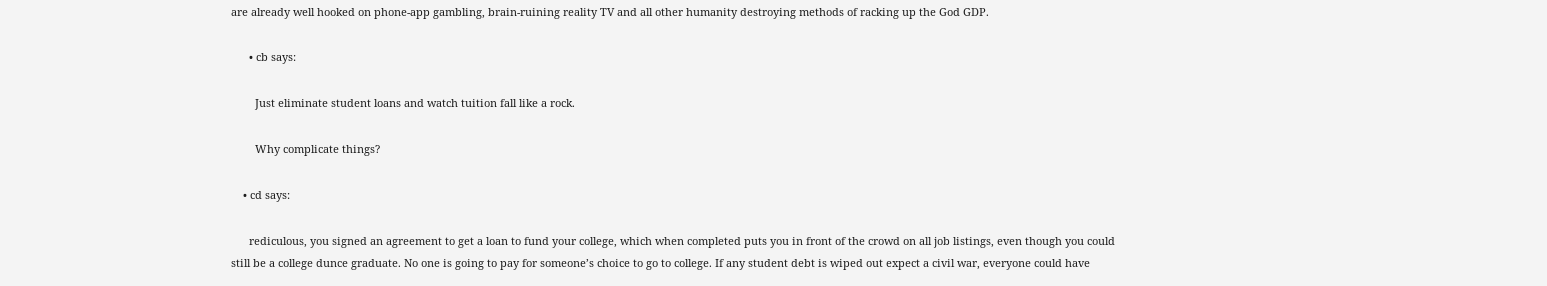are already well hooked on phone-app gambling, brain-ruining reality TV and all other humanity destroying methods of racking up the God GDP.

      • cb says:

        Just eliminate student loans and watch tuition fall like a rock.

        Why complicate things?

    • cd says:

      rediculous, you signed an agreement to get a loan to fund your college, which when completed puts you in front of the crowd on all job listings, even though you could still be a college dunce graduate. No one is going to pay for someone’s choice to go to college. If any student debt is wiped out expect a civil war, everyone could have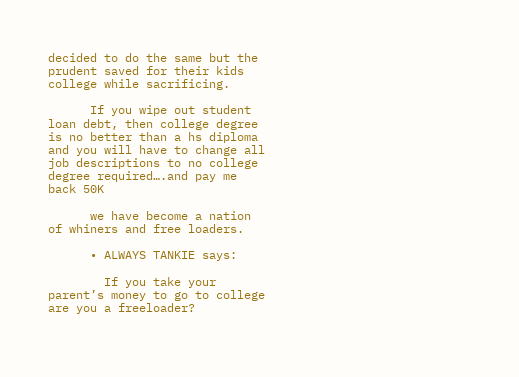decided to do the same but the prudent saved for their kids college while sacrificing.

      If you wipe out student loan debt, then college degree is no better than a hs diploma and you will have to change all job descriptions to no college degree required….and pay me back 50K

      we have become a nation of whiners and free loaders.

      • ALWAYS TANKIE says:

        If you take your parent’s money to go to college are you a freeloader?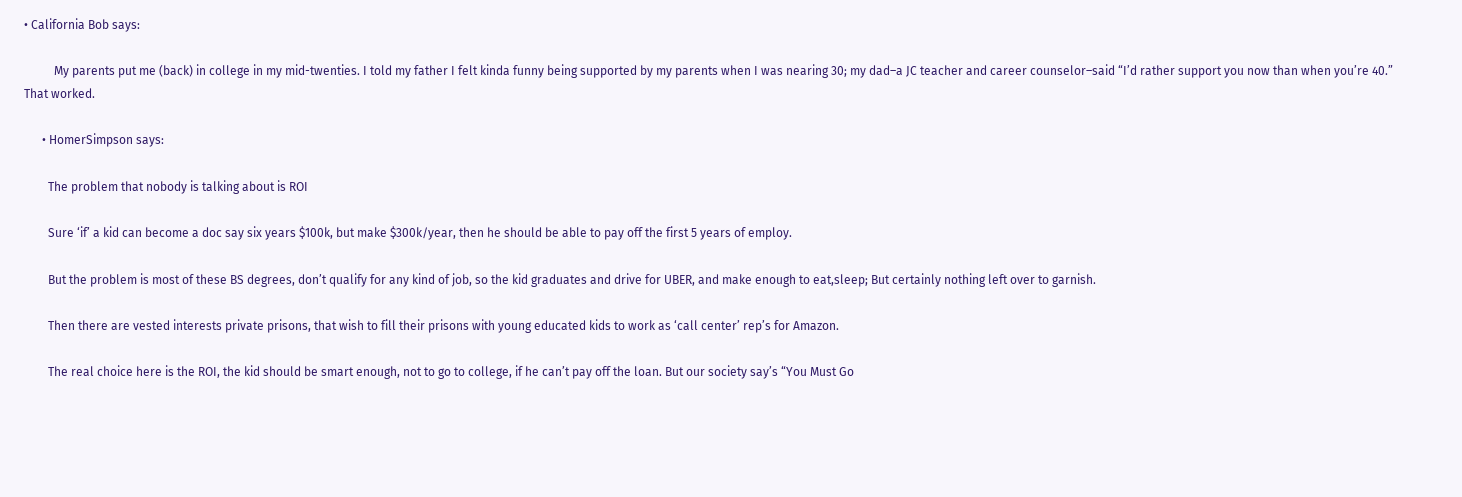• California Bob says:

          My parents put me (back) in college in my mid-twenties. I told my father I felt kinda funny being supported by my parents when I was nearing 30; my dad–a JC teacher and career counselor–said “I’d rather support you now than when you’re 40.” That worked.

      • HomerSimpson says:

        The problem that nobody is talking about is ROI

        Sure ‘if’ a kid can become a doc say six years $100k, but make $300k/year, then he should be able to pay off the first 5 years of employ.

        But the problem is most of these BS degrees, don’t qualify for any kind of job, so the kid graduates and drive for UBER, and make enough to eat,sleep; But certainly nothing left over to garnish.

        Then there are vested interests private prisons, that wish to fill their prisons with young educated kids to work as ‘call center’ rep’s for Amazon.

        The real choice here is the ROI, the kid should be smart enough, not to go to college, if he can’t pay off the loan. But our society say’s “You Must Go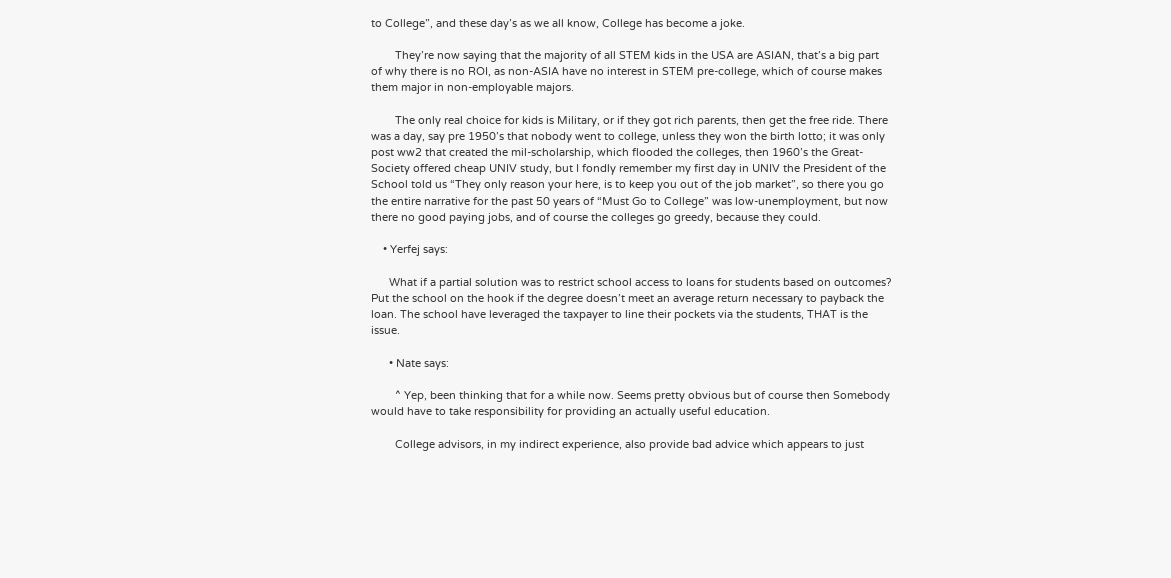to College”, and these day’s as we all know, College has become a joke.

        They’re now saying that the majority of all STEM kids in the USA are ASIAN, that’s a big part of why there is no ROI, as non-ASIA have no interest in STEM pre-college, which of course makes them major in non-employable majors.

        The only real choice for kids is Military, or if they got rich parents, then get the free ride. There was a day, say pre 1950’s that nobody went to college, unless they won the birth lotto; it was only post ww2 that created the mil-scholarship, which flooded the colleges, then 1960’s the Great-Society offered cheap UNIV study, but I fondly remember my first day in UNIV the President of the School told us “They only reason your here, is to keep you out of the job market”, so there you go the entire narrative for the past 50 years of “Must Go to College” was low-unemployment, but now there no good paying jobs, and of course the colleges go greedy, because they could.

    • Yerfej says:

      What if a partial solution was to restrict school access to loans for students based on outcomes? Put the school on the hook if the degree doesn’t meet an average return necessary to payback the loan. The school have leveraged the taxpayer to line their pockets via the students, THAT is the issue.

      • Nate says:

        ^ Yep, been thinking that for a while now. Seems pretty obvious but of course then Somebody would have to take responsibility for providing an actually useful education.

        College advisors, in my indirect experience, also provide bad advice which appears to just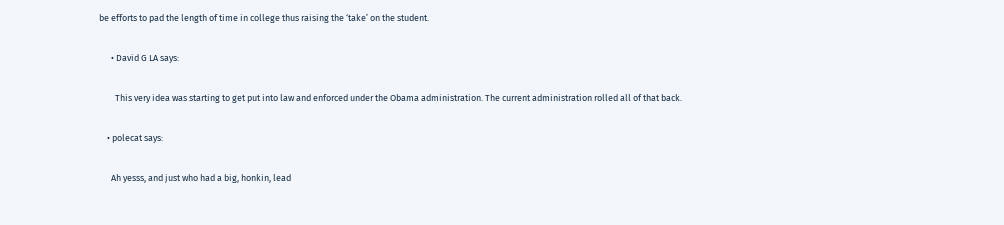be efforts to pad the length of time in college thus raising the ‘take’ on the student.

      • David G LA says:

        This very idea was starting to get put into law and enforced under the Obama administration. The current administration rolled all of that back.

    • polecat says:

      Ah yesss, and just who had a big, honkin, lead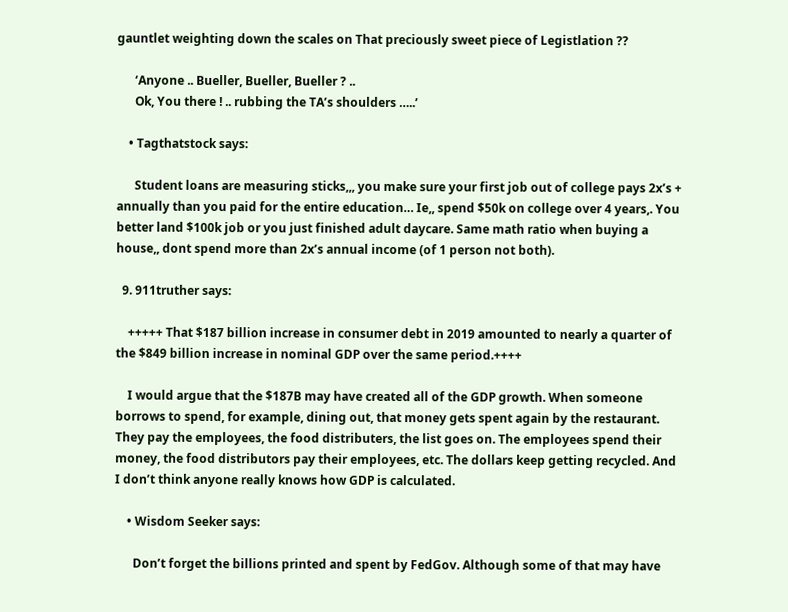gauntlet weighting down the scales on That preciously sweet piece of Legistlation ??

      ‘Anyone .. Bueller, Bueller, Bueller ? ..
      Ok, You there ! .. rubbing the TA’s shoulders …..’

    • Tagthatstock says:

      Student loans are measuring sticks,,, you make sure your first job out of college pays 2x’s + annually than you paid for the entire education… Ie,, spend $50k on college over 4 years,. You better land $100k job or you just finished adult daycare. Same math ratio when buying a house,, dont spend more than 2x’s annual income (of 1 person not both).

  9. 911truther says:

    +++++ That $187 billion increase in consumer debt in 2019 amounted to nearly a quarter of the $849 billion increase in nominal GDP over the same period.++++

    I would argue that the $187B may have created all of the GDP growth. When someone borrows to spend, for example, dining out, that money gets spent again by the restaurant. They pay the employees, the food distributers, the list goes on. The employees spend their money, the food distributors pay their employees, etc. The dollars keep getting recycled. And I don’t think anyone really knows how GDP is calculated.

    • Wisdom Seeker says:

      Don’t forget the billions printed and spent by FedGov. Although some of that may have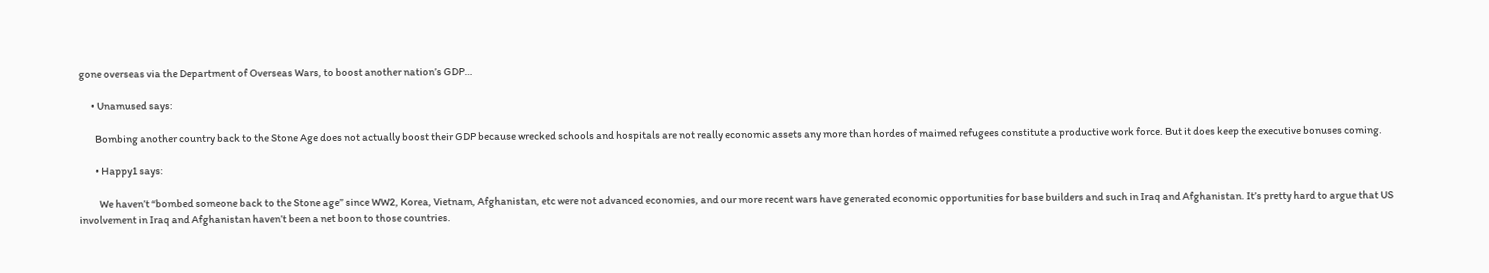gone overseas via the Department of Overseas Wars, to boost another nation’s GDP…

      • Unamused says:

        Bombing another country back to the Stone Age does not actually boost their GDP because wrecked schools and hospitals are not really economic assets any more than hordes of maimed refugees constitute a productive work force. But it does keep the executive bonuses coming.

        • Happy1 says:

          We haven’t “bombed someone back to the Stone age” since WW2, Korea, Vietnam, Afghanistan, etc were not advanced economies, and our more recent wars have generated economic opportunities for base builders and such in Iraq and Afghanistan. It’s pretty hard to argue that US involvement in Iraq and Afghanistan haven’t been a net boon to those countries.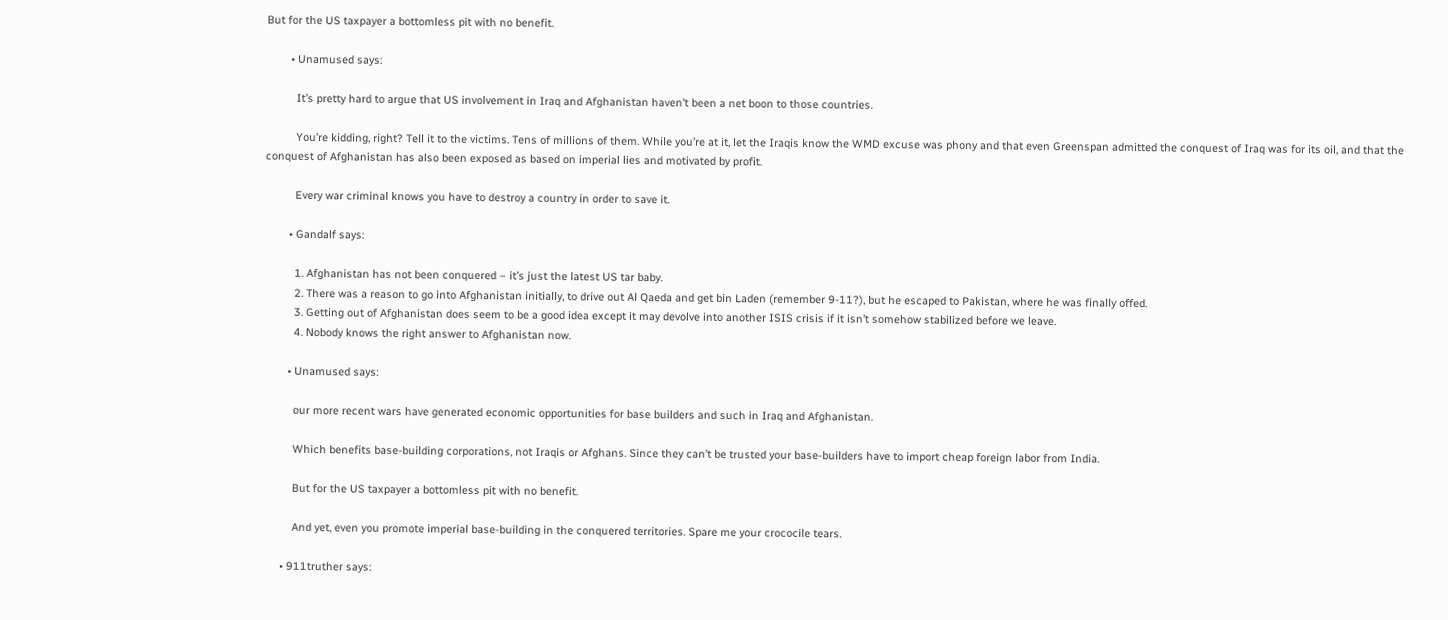But for the US taxpayer a bottomless pit with no benefit.

        • Unamused says:

          It’s pretty hard to argue that US involvement in Iraq and Afghanistan haven’t been a net boon to those countries.

          You’re kidding, right? Tell it to the victims. Tens of millions of them. While you’re at it, let the Iraqis know the WMD excuse was phony and that even Greenspan admitted the conquest of Iraq was for its oil, and that the conquest of Afghanistan has also been exposed as based on imperial lies and motivated by profit.

          Every war criminal knows you have to destroy a country in order to save it.

        • Gandalf says:

          1. Afghanistan has not been conquered – it’s just the latest US tar baby.
          2. There was a reason to go into Afghanistan initially, to drive out Al Qaeda and get bin Laden (remember 9-11?), but he escaped to Pakistan, where he was finally offed.
          3. Getting out of Afghanistan does seem to be a good idea except it may devolve into another ISIS crisis if it isn’t somehow stabilized before we leave.
          4. Nobody knows the right answer to Afghanistan now.

        • Unamused says:

          our more recent wars have generated economic opportunities for base builders and such in Iraq and Afghanistan.

          Which benefits base-building corporations, not Iraqis or Afghans. Since they can’t be trusted your base-builders have to import cheap foreign labor from India.

          But for the US taxpayer a bottomless pit with no benefit.

          And yet, even you promote imperial base-building in the conquered territories. Spare me your crococile tears.

      • 911truther says: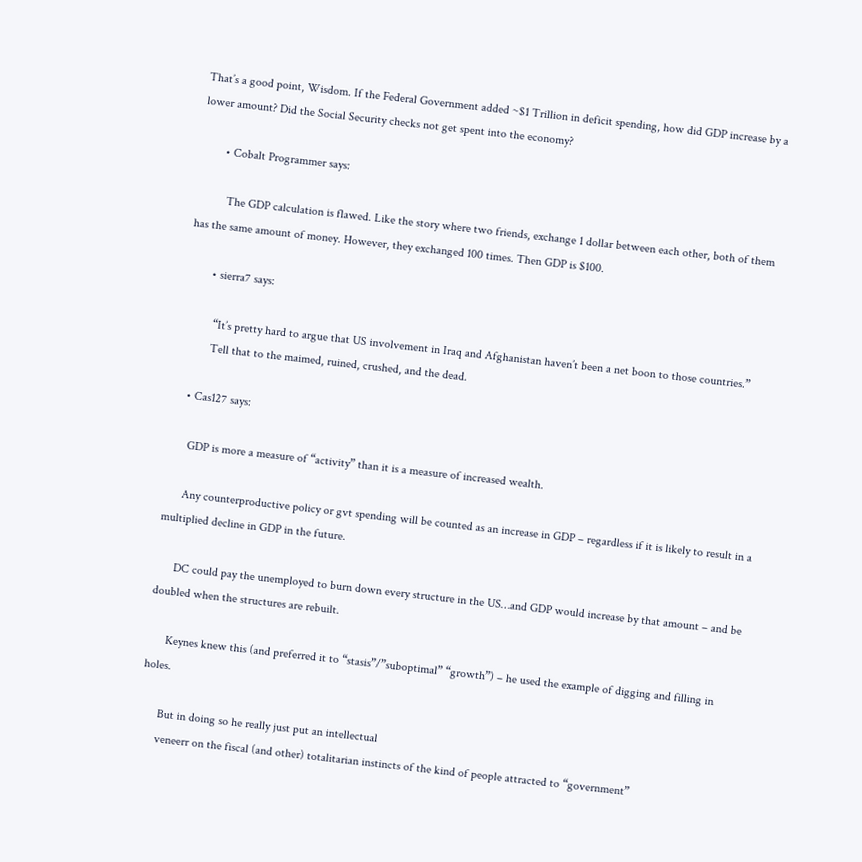That’s a good point, Wisdom. If the Federal Government added ~$1 Trillion in deficit spending, how did GDP increase by a lower amount? Did the Social Security checks not get spent into the economy?

        • Cobalt Programmer says:

          The GDP calculation is flawed. Like the story where two friends, exchange 1 dollar between each other, both of them has the same amount of money. However, they exchanged 100 times. Then GDP is $100.

        • sierra7 says:

          “It’s pretty hard to argue that US involvement in Iraq and Afghanistan haven’t been a net boon to those countries.”
          Tell that to the maimed, ruined, crushed, and the dead.

    • Cas127 says:

      GDP is more a measure of “activity” than it is a measure of increased wealth.

      Any counterproductive policy or gvt spending will be counted as an increase in GDP – regardless if it is likely to result in a multiplied decline in GDP in the future.

      DC could pay the unemployed to burn down every structure in the US…and GDP would increase by that amount – and be doubled when the structures are rebuilt.

      Keynes knew this (and preferred it to “stasis”/”suboptimal” “growth”) – he used the example of digging and filling in holes.

      But in doing so he really just put an intellectual
      veneerr on the fiscal (and other) totalitarian instincts of the kind of people attracted to “government”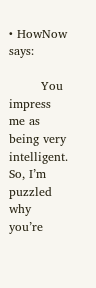• HowNow says:

        You impress me as being very intelligent. So, I’m puzzled why you’re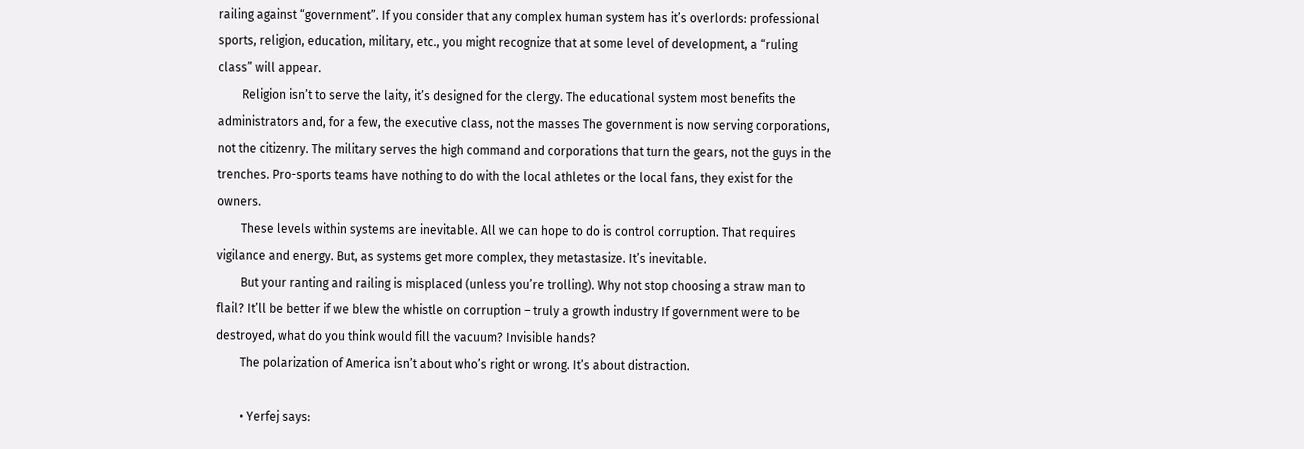railing against “government”. If you consider that any complex human system has it’s overlords: professional sports, religion, education, military, etc., you might recognize that at some level of development, a “ruling class” will appear.
        Religion isn’t to serve the laity, it’s designed for the clergy. The educational system most benefits the administrators and, for a few, the executive class, not the masses The government is now serving corporations, not the citizenry. The military serves the high command and corporations that turn the gears, not the guys in the trenches. Pro-sports teams have nothing to do with the local athletes or the local fans, they exist for the owners.
        These levels within systems are inevitable. All we can hope to do is control corruption. That requires vigilance and energy. But, as systems get more complex, they metastasize. It’s inevitable.
        But your ranting and railing is misplaced (unless you’re trolling). Why not stop choosing a straw man to flail? It’ll be better if we blew the whistle on corruption – truly a growth industry If government were to be destroyed, what do you think would fill the vacuum? Invisible hands?
        The polarization of America isn’t about who’s right or wrong. It’s about distraction.

        • Yerfej says: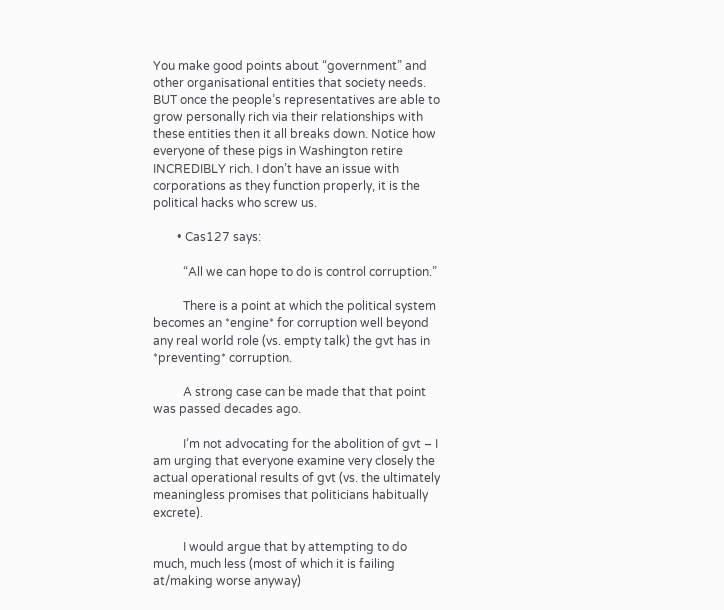You make good points about “government” and other organisational entities that society needs. BUT once the people’s representatives are able to grow personally rich via their relationships with these entities then it all breaks down. Notice how everyone of these pigs in Washington retire INCREDIBLY rich. I don’t have an issue with corporations as they function properly, it is the political hacks who screw us.

        • Cas127 says:

          “All we can hope to do is control corruption.”

          There is a point at which the political system becomes an *engine* for corruption well beyond any real world role (vs. empty talk) the gvt has in *preventing* corruption.

          A strong case can be made that that point was passed decades ago.

          I’m not advocating for the abolition of gvt – I am urging that everyone examine very closely the actual operational results of gvt (vs. the ultimately meaningless promises that politicians habitually excrete).

          I would argue that by attempting to do much, much less (most of which it is failing at/making worse anyway)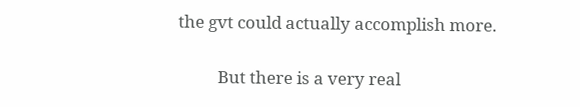the gvt could actually accomplish more.

          But there is a very real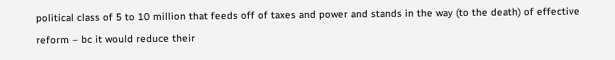political class of 5 to 10 million that feeds off of taxes and power and stands in the way (to the death) of effective reform – bc it would reduce their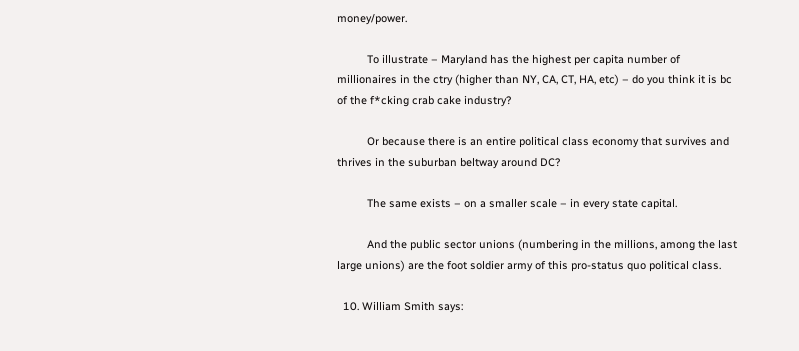money/power.

          To illustrate – Maryland has the highest per capita number of millionaires in the ctry (higher than NY, CA, CT, HA, etc) – do you think it is bc of the f*cking crab cake industry?

          Or because there is an entire political class economy that survives and thrives in the suburban beltway around DC?

          The same exists – on a smaller scale – in every state capital.

          And the public sector unions (numbering in the millions, among the last large unions) are the foot soldier army of this pro-status quo political class.

  10. William Smith says: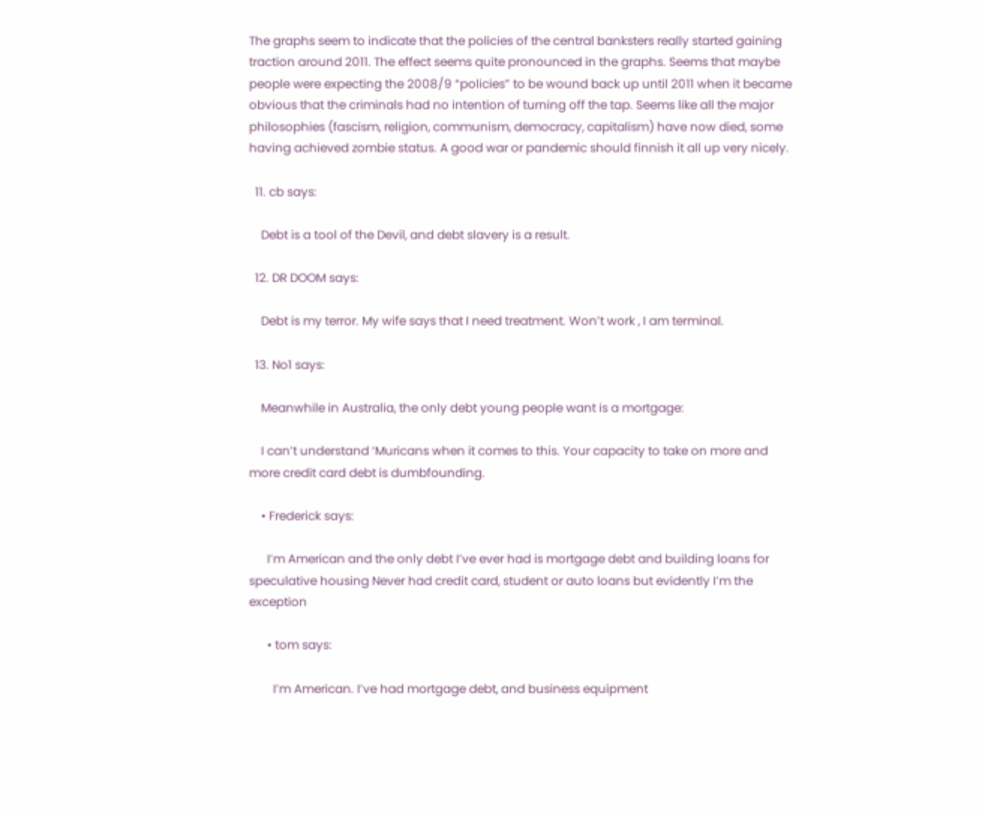The graphs seem to indicate that the policies of the central banksters really started gaining traction around 2011. The effect seems quite pronounced in the graphs. Seems that maybe people were expecting the 2008/9 “policies” to be wound back up until 2011 when it became obvious that the criminals had no intention of turning off the tap. Seems like all the major philosophies (fascism, religion, communism, democracy, capitalism) have now died, some having achieved zombie status. A good war or pandemic should finnish it all up very nicely.

  11. cb says:

    Debt is a tool of the Devil, and debt slavery is a result.

  12. DR DOOM says:

    Debt is my terror. My wife says that I need treatment. Won’t work , I am terminal.

  13. No1 says:

    Meanwhile in Australia, the only debt young people want is a mortgage:

    I can’t understand ‘Muricans when it comes to this. Your capacity to take on more and more credit card debt is dumbfounding.

    • Frederick says:

      I’m American and the only debt I’ve ever had is mortgage debt and building loans for speculative housing Never had credit card, student or auto loans but evidently I’m the exception

      • tom says:

        I’m American. I’ve had mortgage debt, and business equipment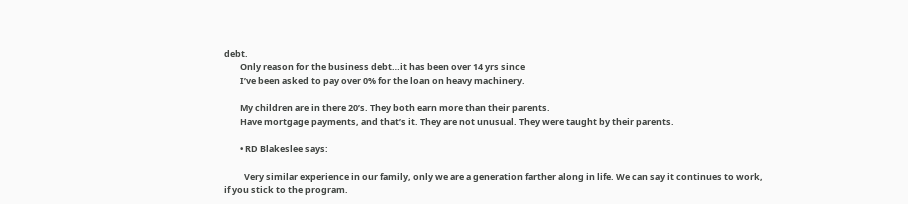debt.
        Only reason for the business debt…it has been over 14 yrs since
        I’ve been asked to pay over 0% for the loan on heavy machinery.

        My children are in there 20’s. They both earn more than their parents.
        Have mortgage payments, and that’s it. They are not unusual. They were taught by their parents.

        • RD Blakeslee says:

          Very similar experience in our family, only we are a generation farther along in life. We can say it continues to work, if you stick to the program.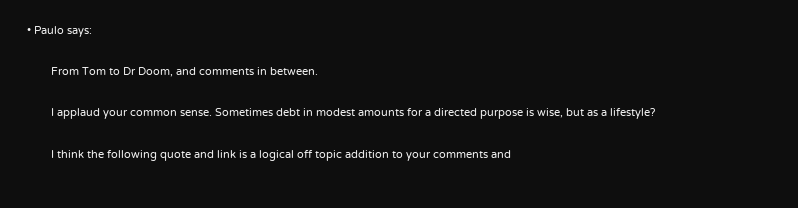• Paulo says:

        From Tom to Dr Doom, and comments in between.

        I applaud your common sense. Sometimes debt in modest amounts for a directed purpose is wise, but as a lifestyle?

        I think the following quote and link is a logical off topic addition to your comments and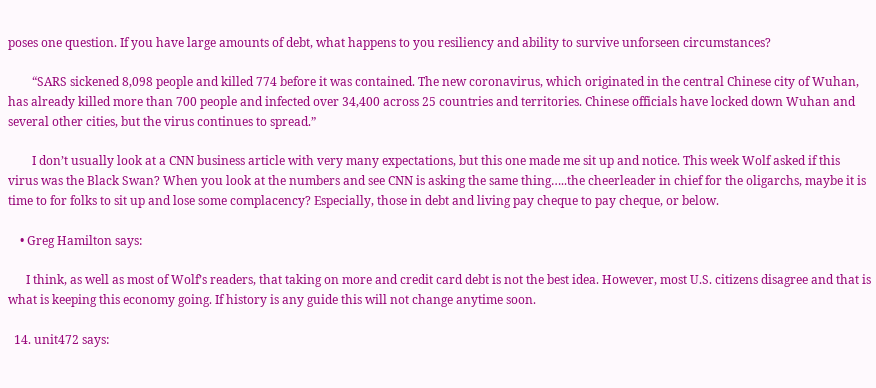poses one question. If you have large amounts of debt, what happens to you resiliency and ability to survive unforseen circumstances?

        “SARS sickened 8,098 people and killed 774 before it was contained. The new coronavirus, which originated in the central Chinese city of Wuhan, has already killed more than 700 people and infected over 34,400 across 25 countries and territories. Chinese officials have locked down Wuhan and several other cities, but the virus continues to spread.”

        I don’t usually look at a CNN business article with very many expectations, but this one made me sit up and notice. This week Wolf asked if this virus was the Black Swan? When you look at the numbers and see CNN is asking the same thing…..the cheerleader in chief for the oligarchs, maybe it is time to for folks to sit up and lose some complacency? Especially, those in debt and living pay cheque to pay cheque, or below.

    • Greg Hamilton says:

      I think, as well as most of Wolf’s readers, that taking on more and credit card debt is not the best idea. However, most U.S. citizens disagree and that is what is keeping this economy going. If history is any guide this will not change anytime soon.

  14. unit472 says: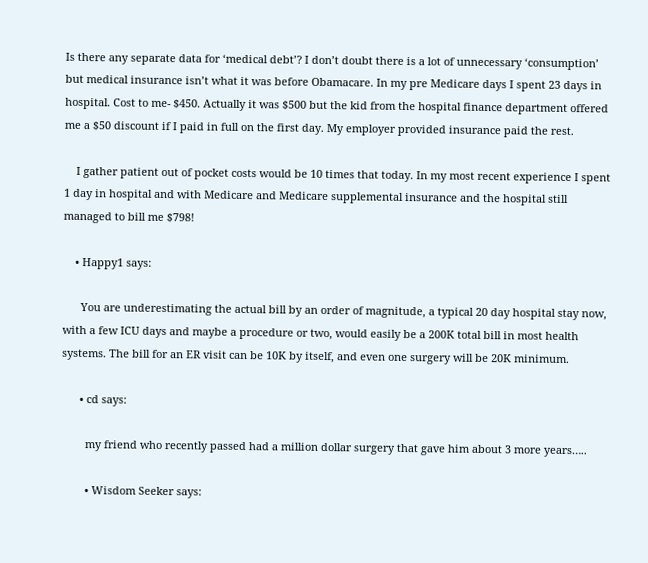Is there any separate data for ‘medical debt’? I don’t doubt there is a lot of unnecessary ‘consumption’ but medical insurance isn’t what it was before Obamacare. In my pre Medicare days I spent 23 days in hospital. Cost to me- $450. Actually it was $500 but the kid from the hospital finance department offered me a $50 discount if I paid in full on the first day. My employer provided insurance paid the rest.

    I gather patient out of pocket costs would be 10 times that today. In my most recent experience I spent 1 day in hospital and with Medicare and Medicare supplemental insurance and the hospital still managed to bill me $798!

    • Happy1 says:

      You are underestimating the actual bill by an order of magnitude, a typical 20 day hospital stay now, with a few ICU days and maybe a procedure or two, would easily be a 200K total bill in most health systems. The bill for an ER visit can be 10K by itself, and even one surgery will be 20K minimum.

      • cd says:

        my friend who recently passed had a million dollar surgery that gave him about 3 more years…..

        • Wisdom Seeker says: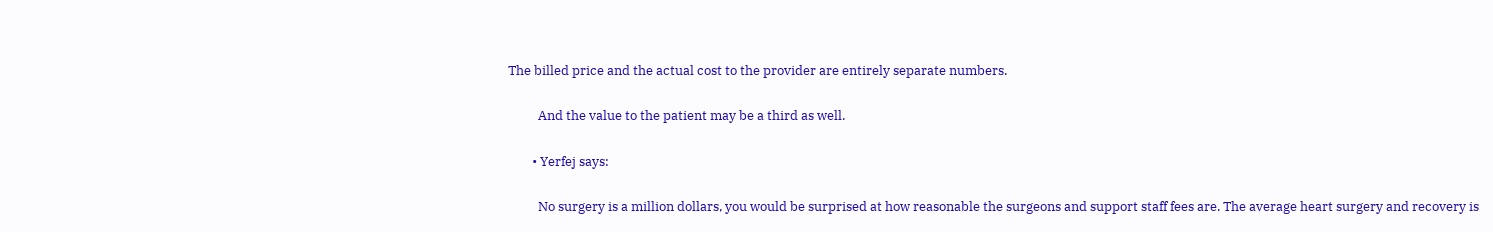The billed price and the actual cost to the provider are entirely separate numbers.

          And the value to the patient may be a third as well.

        • Yerfej says:

          No surgery is a million dollars, you would be surprised at how reasonable the surgeons and support staff fees are. The average heart surgery and recovery is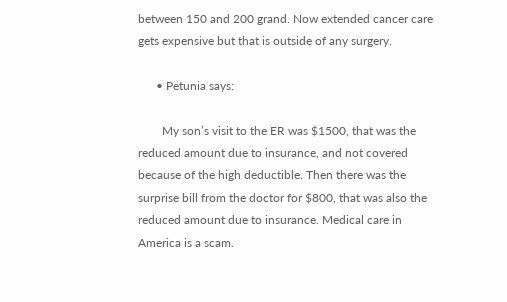between 150 and 200 grand. Now extended cancer care gets expensive but that is outside of any surgery.

      • Petunia says:

        My son’s visit to the ER was $1500, that was the reduced amount due to insurance, and not covered because of the high deductible. Then there was the surprise bill from the doctor for $800, that was also the reduced amount due to insurance. Medical care in America is a scam.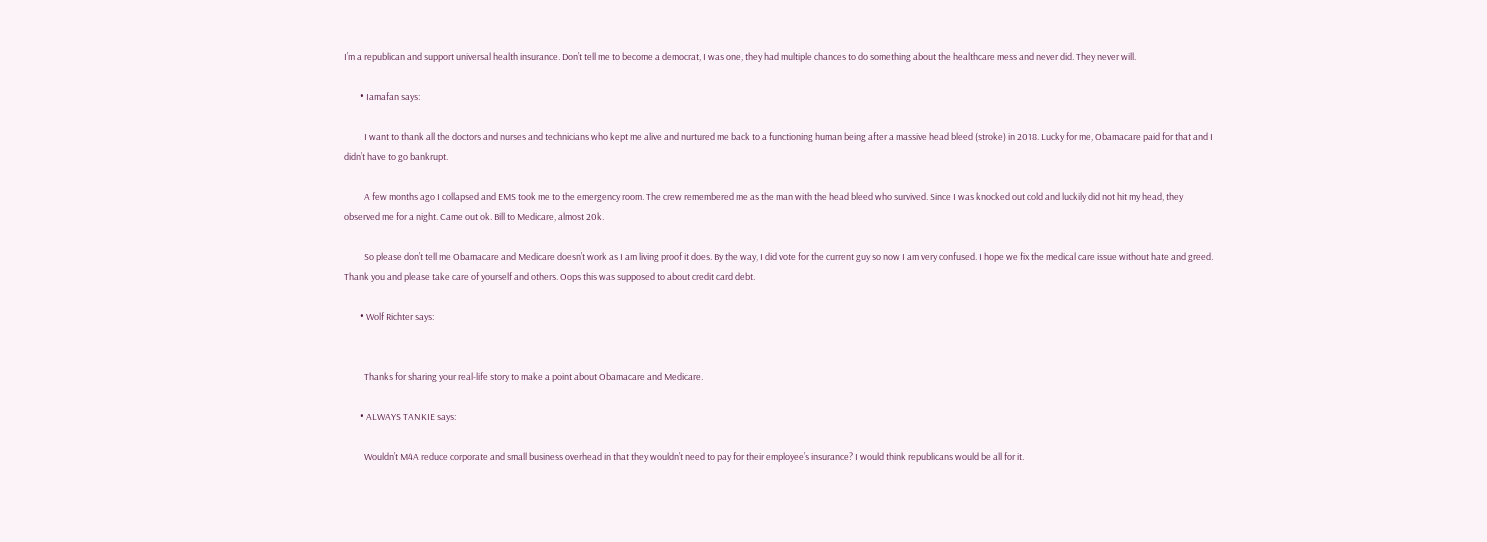I’m a republican and support universal health insurance. Don’t tell me to become a democrat, I was one, they had multiple chances to do something about the healthcare mess and never did. They never will.

        • Iamafan says:

          I want to thank all the doctors and nurses and technicians who kept me alive and nurtured me back to a functioning human being after a massive head bleed (stroke) in 2018. Lucky for me, Obamacare paid for that and I didn’t have to go bankrupt.

          A few months ago I collapsed and EMS took me to the emergency room. The crew remembered me as the man with the head bleed who survived. Since I was knocked out cold and luckily did not hit my head, they observed me for a night. Came out ok. Bill to Medicare, almost 20k.

          So please don’t tell me Obamacare and Medicare doesn’t work as I am living proof it does. By the way, I did vote for the current guy so now I am very confused. I hope we fix the medical care issue without hate and greed. Thank you and please take care of yourself and others. Oops this was supposed to about credit card debt.

        • Wolf Richter says:


          Thanks for sharing your real-life story to make a point about Obamacare and Medicare.

        • ALWAYS TANKIE says:

          Wouldn’t M4A reduce corporate and small business overhead in that they wouldn’t need to pay for their employee’s insurance? I would think republicans would be all for it.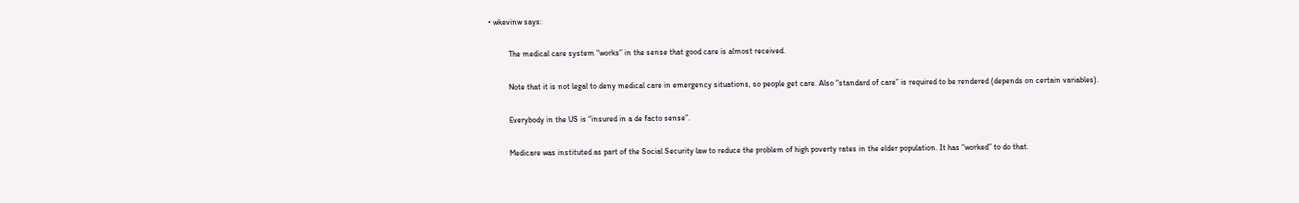• wkevinw says:

          The medical care system “works” in the sense that good care is almost received.

          Note that it is not legal to deny medical care in emergency situations, so people get care. Also “standard of care” is required to be rendered (depends on certain variables).

          Everybody in the US is “insured in a de facto sense”.

          Medicare was instituted as part of the Social Security law to reduce the problem of high poverty rates in the elder population. It has “worked” to do that.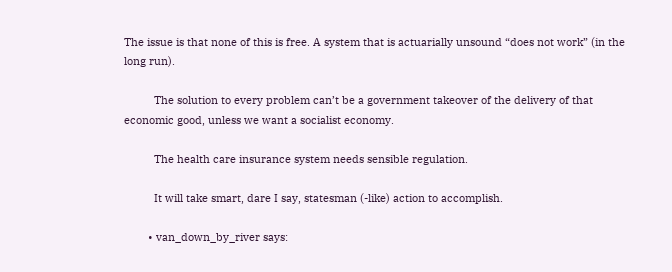The issue is that none of this is free. A system that is actuarially unsound “does not work” (in the long run).

          The solution to every problem can’t be a government takeover of the delivery of that economic good, unless we want a socialist economy.

          The health care insurance system needs sensible regulation.

          It will take smart, dare I say, statesman (-like) action to accomplish.

        • van_down_by_river says: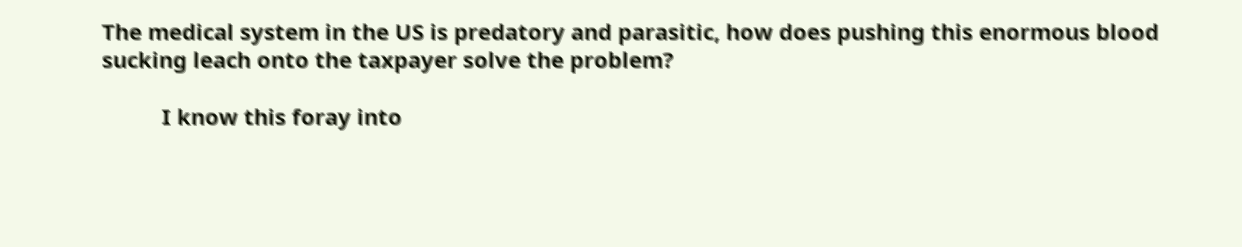The medical system in the US is predatory and parasitic, how does pushing this enormous blood sucking leach onto the taxpayer solve the problem?

          I know this foray into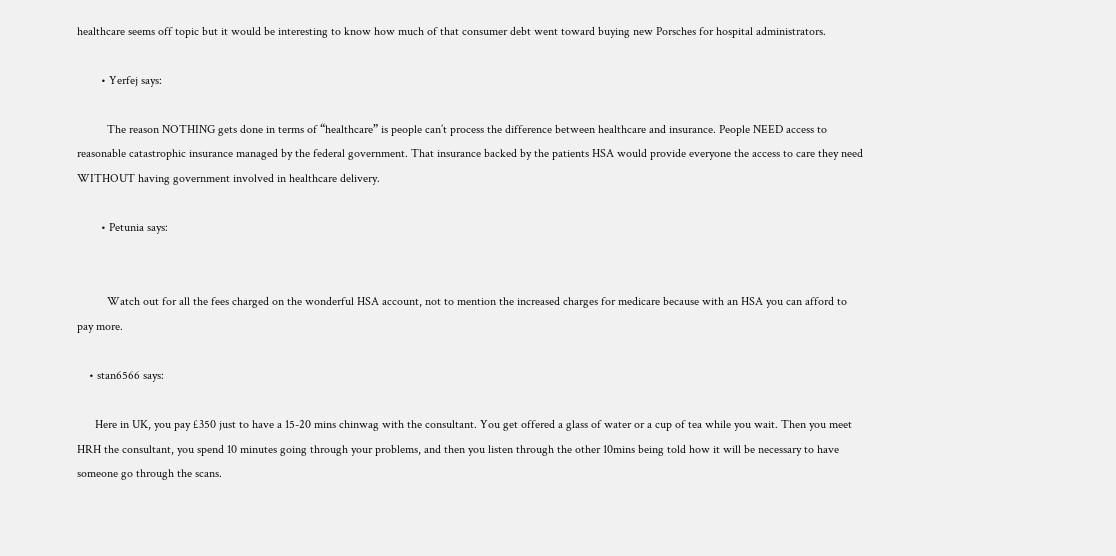healthcare seems off topic but it would be interesting to know how much of that consumer debt went toward buying new Porsches for hospital administrators.

        • Yerfej says:

          The reason NOTHING gets done in terms of “healthcare” is people can’t process the difference between healthcare and insurance. People NEED access to reasonable catastrophic insurance managed by the federal government. That insurance backed by the patients HSA would provide everyone the access to care they need WITHOUT having government involved in healthcare delivery.

        • Petunia says:


          Watch out for all the fees charged on the wonderful HSA account, not to mention the increased charges for medicare because with an HSA you can afford to pay more.

    • stan6566 says:

      Here in UK, you pay £350 just to have a 15-20 mins chinwag with the consultant. You get offered a glass of water or a cup of tea while you wait. Then you meet HRH the consultant, you spend 10 minutes going through your problems, and then you listen through the other 10mins being told how it will be necessary to have someone go through the scans.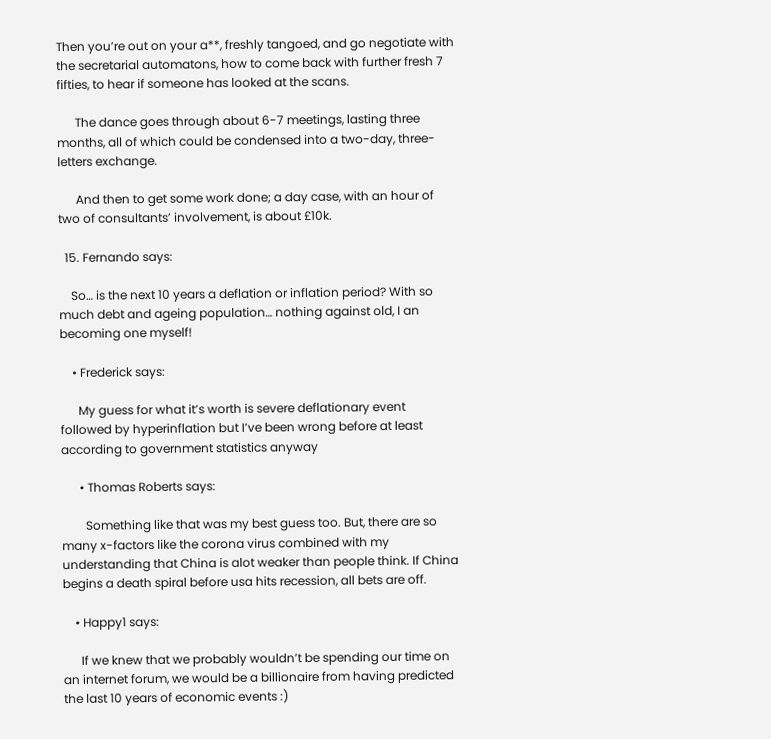Then you’re out on your a**, freshly tangoed, and go negotiate with the secretarial automatons, how to come back with further fresh 7 fifties, to hear if someone has looked at the scans.

      The dance goes through about 6-7 meetings, lasting three months, all of which could be condensed into a two-day, three-letters exchange.

      And then to get some work done; a day case, with an hour of two of consultants’ involvement, is about £10k.

  15. Fernando says:

    So… is the next 10 years a deflation or inflation period? With so much debt and ageing population… nothing against old, I an becoming one myself!

    • Frederick says:

      My guess for what it’s worth is severe deflationary event followed by hyperinflation but I’ve been wrong before at least according to government statistics anyway

      • Thomas Roberts says:

        Something like that was my best guess too. But, there are so many x-factors like the corona virus combined with my understanding that China is alot weaker than people think. If China begins a death spiral before usa hits recession, all bets are off.

    • Happy1 says:

      If we knew that we probably wouldn’t be spending our time on an internet forum, we would be a billionaire from having predicted the last 10 years of economic events :)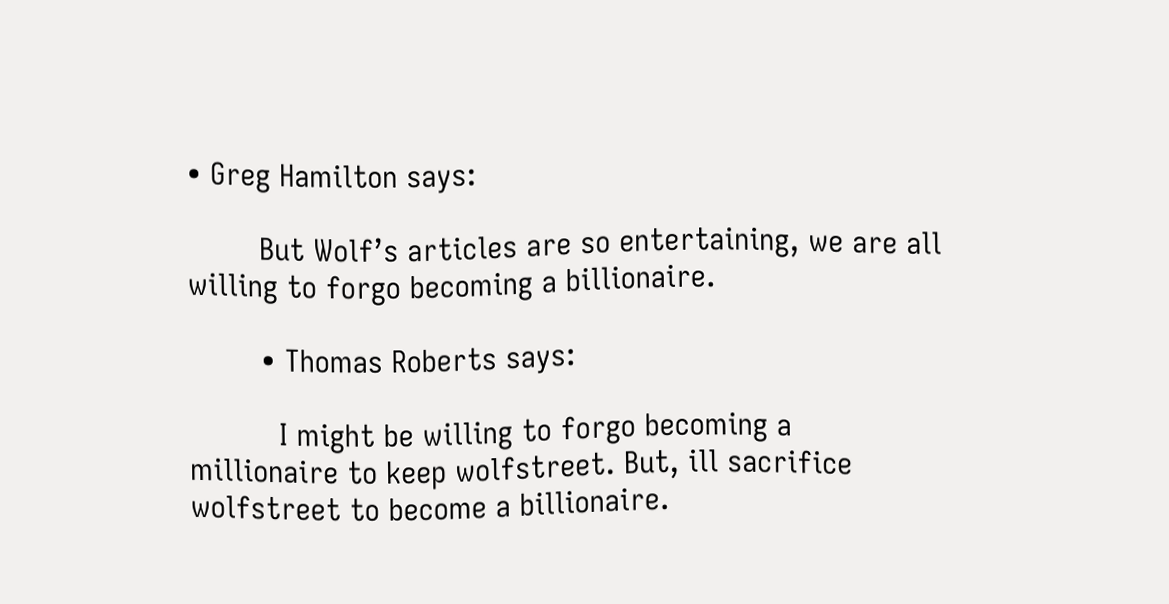• Greg Hamilton says:

        But Wolf’s articles are so entertaining, we are all willing to forgo becoming a billionaire.

        • Thomas Roberts says:

          I might be willing to forgo becoming a millionaire to keep wolfstreet. But, ill sacrifice wolfstreet to become a billionaire.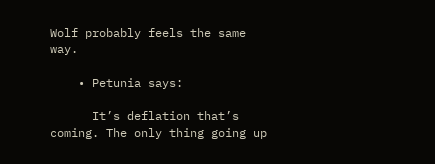Wolf probably feels the same way.

    • Petunia says:

      It’s deflation that’s coming. The only thing going up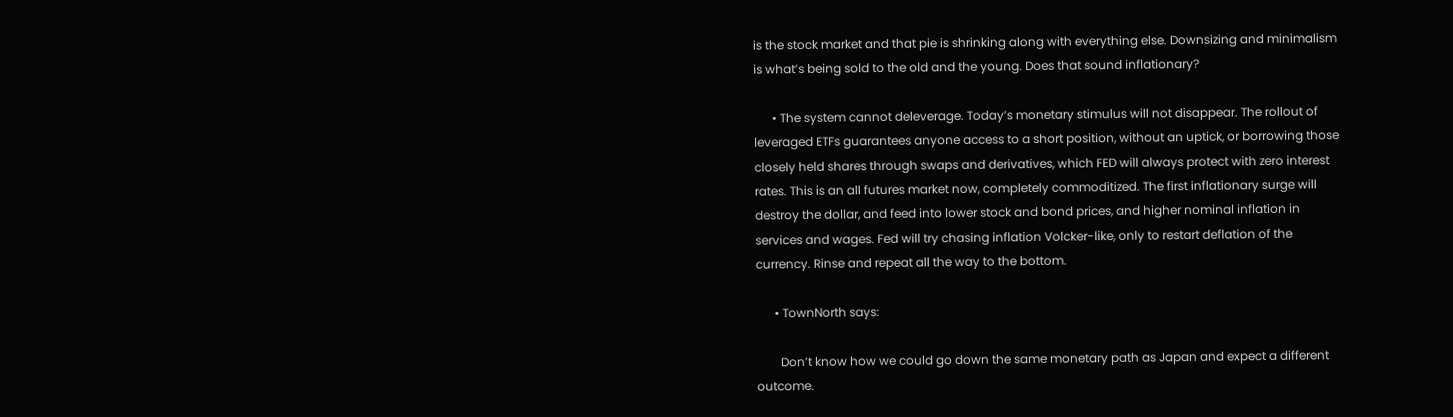is the stock market and that pie is shrinking along with everything else. Downsizing and minimalism is what’s being sold to the old and the young. Does that sound inflationary?

      • The system cannot deleverage. Today’s monetary stimulus will not disappear. The rollout of leveraged ETFs guarantees anyone access to a short position, without an uptick, or borrowing those closely held shares through swaps and derivatives, which FED will always protect with zero interest rates. This is an all futures market now, completely commoditized. The first inflationary surge will destroy the dollar, and feed into lower stock and bond prices, and higher nominal inflation in services and wages. Fed will try chasing inflation Volcker-like, only to restart deflation of the currency. Rinse and repeat all the way to the bottom.

      • TownNorth says:

        Don’t know how we could go down the same monetary path as Japan and expect a different outcome.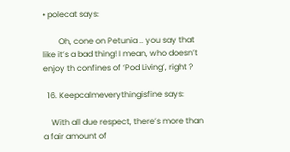• polecat says:

        Oh, cone on Petunia .. you say that like it’s a bad thing! I mean, who doesn’t enjoy th confines of ‘Pod Living’, right ?

  16. Keepcalmeverythingisfine says:

    With all due respect, there’s more than a fair amount of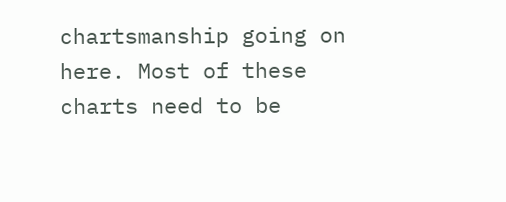chartsmanship going on here. Most of these charts need to be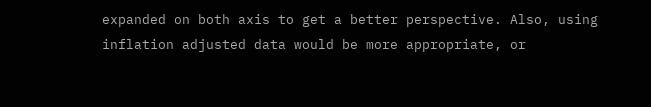expanded on both axis to get a better perspective. Also, using inflation adjusted data would be more appropriate, or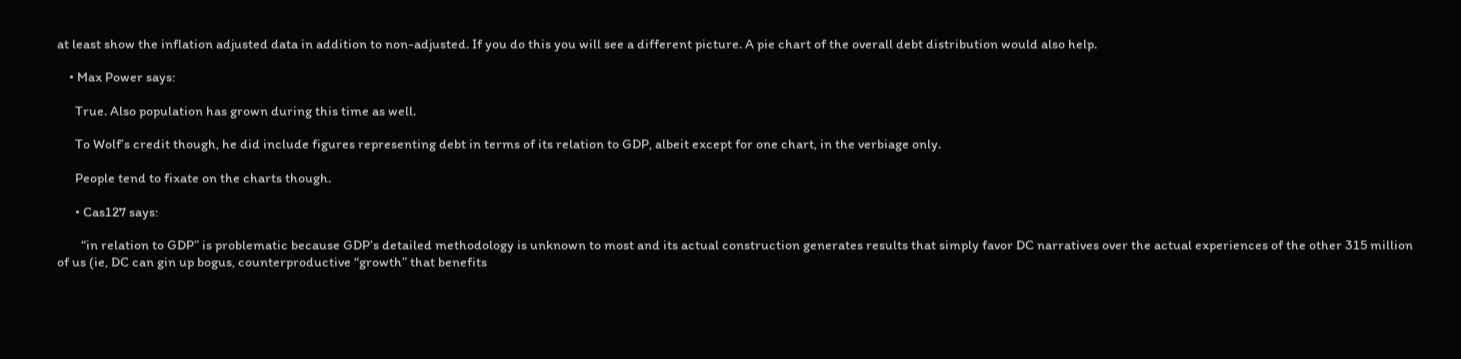at least show the inflation adjusted data in addition to non-adjusted. If you do this you will see a different picture. A pie chart of the overall debt distribution would also help.

    • Max Power says:

      True. Also population has grown during this time as well.

      To Wolf’s credit though, he did include figures representing debt in terms of its relation to GDP, albeit except for one chart, in the verbiage only.

      People tend to fixate on the charts though.

      • Cas127 says:

        “in relation to GDP” is problematic because GDP’s detailed methodology is unknown to most and its actual construction generates results that simply favor DC narratives over the actual experiences of the other 315 million of us (ie, DC can gin up bogus, counterproductive “growth” that benefits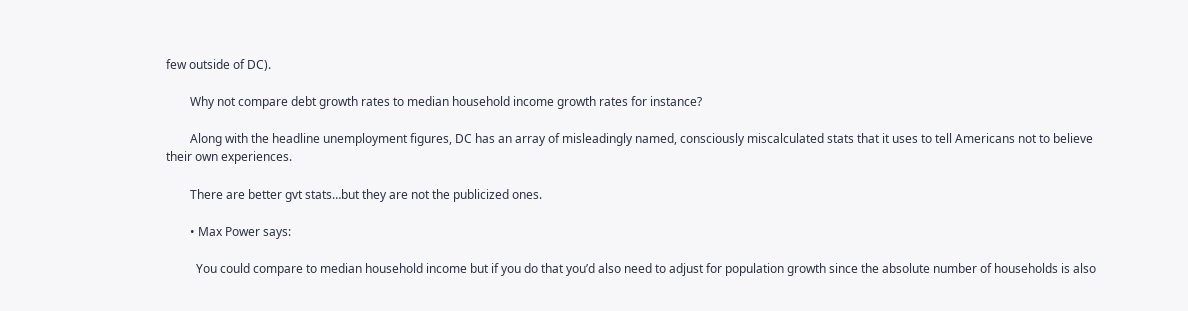few outside of DC).

        Why not compare debt growth rates to median household income growth rates for instance?

        Along with the headline unemployment figures, DC has an array of misleadingly named, consciously miscalculated stats that it uses to tell Americans not to believe their own experiences.

        There are better gvt stats…but they are not the publicized ones.

        • Max Power says:

          You could compare to median household income but if you do that you’d also need to adjust for population growth since the absolute number of households is also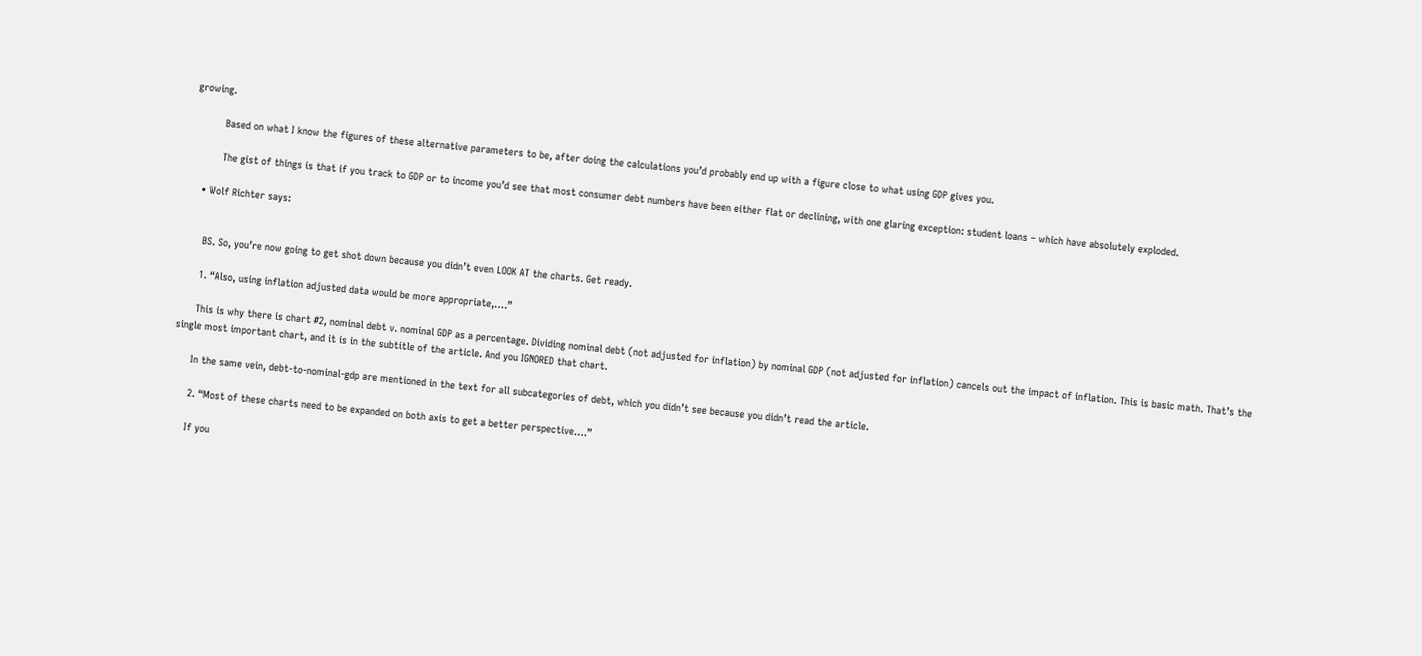growing.

          Based on what I know the figures of these alternative parameters to be, after doing the calculations you’d probably end up with a figure close to what using GDP gives you.

          The gist of things is that if you track to GDP or to income you’d see that most consumer debt numbers have been either flat or declining, with one glaring exception: student loans – which have absolutely exploded.

    • Wolf Richter says:


      BS. So, you’re now going to get shot down because you didn’t even LOOK AT the charts. Get ready.

      1. “Also, using inflation adjusted data would be more appropriate,….”

      This is why there is chart #2, nominal debt v. nominal GDP as a percentage. Dividing nominal debt (not adjusted for inflation) by nominal GDP (not adjusted for inflation) cancels out the impact of inflation. This is basic math. That’s the single most important chart, and it is in the subtitle of the article. And you IGNORED that chart.

      In the same vein, debt-to-nominal-gdp are mentioned in the text for all subcategories of debt, which you didn’t see because you didn’t read the article.

      2. “Most of these charts need to be expanded on both axis to get a better perspective….”

      If you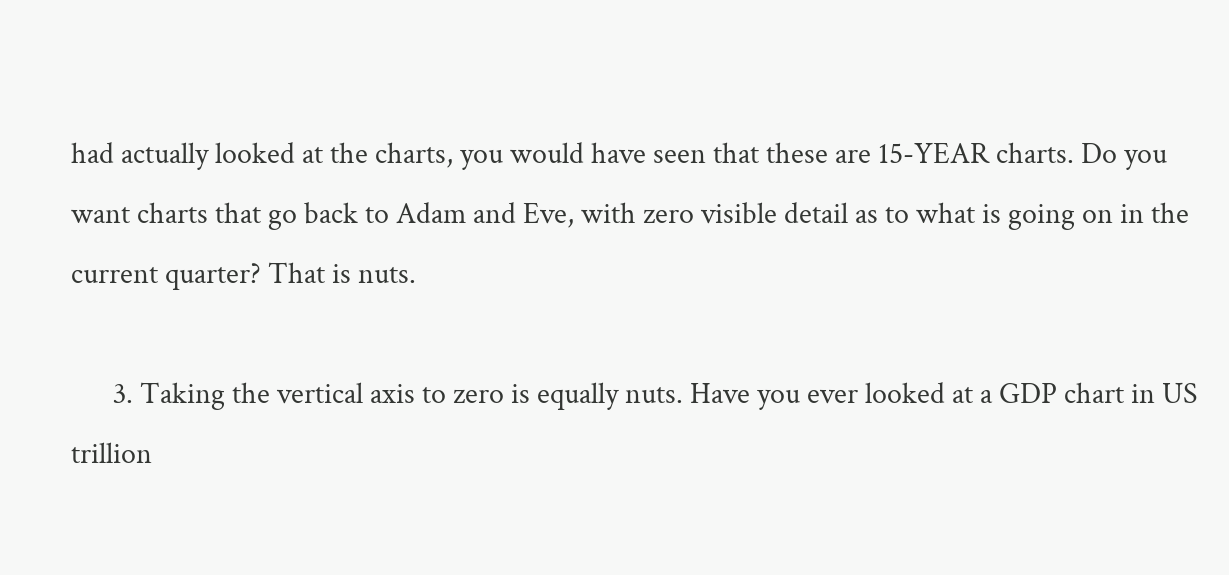had actually looked at the charts, you would have seen that these are 15-YEAR charts. Do you want charts that go back to Adam and Eve, with zero visible detail as to what is going on in the current quarter? That is nuts.

      3. Taking the vertical axis to zero is equally nuts. Have you ever looked at a GDP chart in US trillion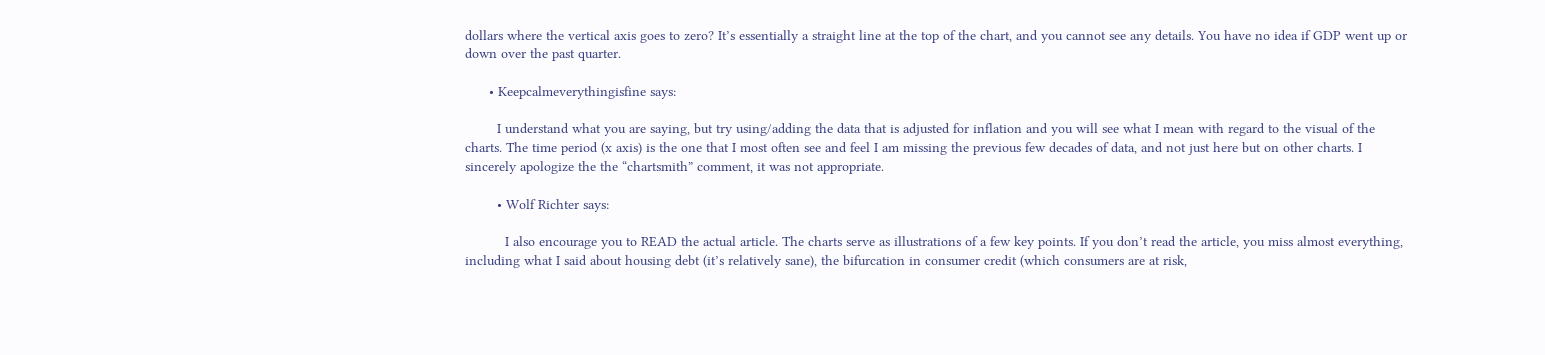dollars where the vertical axis goes to zero? It’s essentially a straight line at the top of the chart, and you cannot see any details. You have no idea if GDP went up or down over the past quarter.

      • Keepcalmeverythingisfine says:

        I understand what you are saying, but try using/adding the data that is adjusted for inflation and you will see what I mean with regard to the visual of the charts. The time period (x axis) is the one that I most often see and feel I am missing the previous few decades of data, and not just here but on other charts. I sincerely apologize the the “chartsmith” comment, it was not appropriate.

        • Wolf Richter says:

          I also encourage you to READ the actual article. The charts serve as illustrations of a few key points. If you don’t read the article, you miss almost everything, including what I said about housing debt (it’s relatively sane), the bifurcation in consumer credit (which consumers are at risk,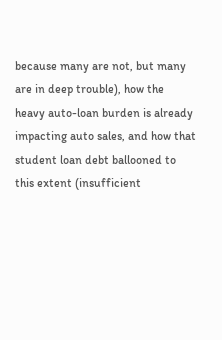because many are not, but many are in deep trouble), how the heavy auto-loan burden is already impacting auto sales, and how that student loan debt ballooned to this extent (insufficient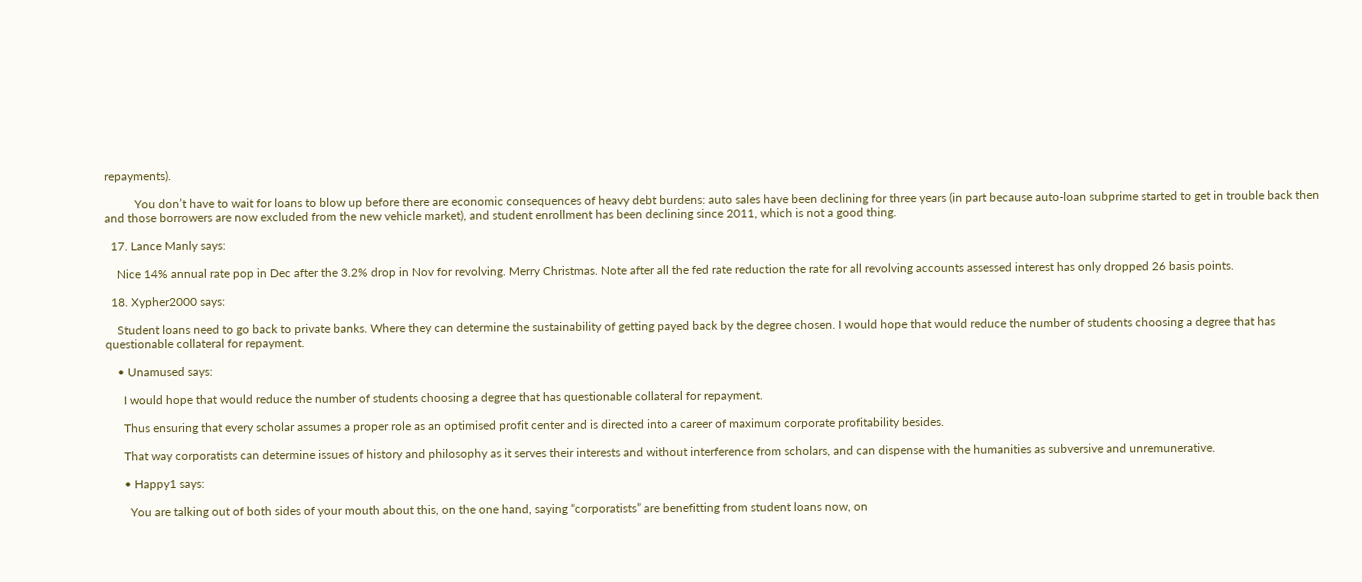repayments).

          You don’t have to wait for loans to blow up before there are economic consequences of heavy debt burdens: auto sales have been declining for three years (in part because auto-loan subprime started to get in trouble back then and those borrowers are now excluded from the new vehicle market), and student enrollment has been declining since 2011, which is not a good thing.

  17. Lance Manly says:

    Nice 14% annual rate pop in Dec after the 3.2% drop in Nov for revolving. Merry Christmas. Note after all the fed rate reduction the rate for all revolving accounts assessed interest has only dropped 26 basis points.

  18. Xypher2000 says:

    Student loans need to go back to private banks. Where they can determine the sustainability of getting payed back by the degree chosen. I would hope that would reduce the number of students choosing a degree that has questionable collateral for repayment.

    • Unamused says:

      I would hope that would reduce the number of students choosing a degree that has questionable collateral for repayment.

      Thus ensuring that every scholar assumes a proper role as an optimised profit center and is directed into a career of maximum corporate profitability besides.

      That way corporatists can determine issues of history and philosophy as it serves their interests and without interference from scholars, and can dispense with the humanities as subversive and unremunerative.

      • Happy1 says:

        You are talking out of both sides of your mouth about this, on the one hand, saying “corporatists” are benefitting from student loans now, on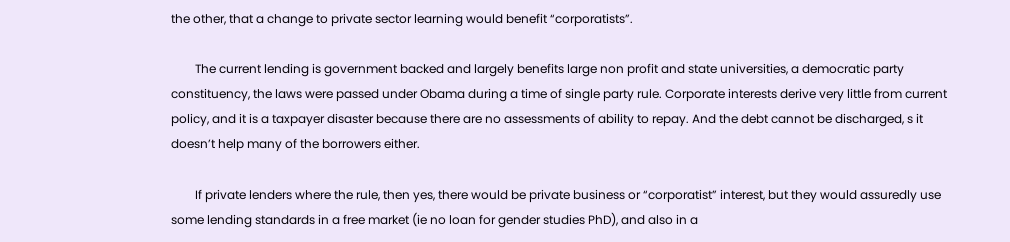the other, that a change to private sector learning would benefit “corporatists”.

        The current lending is government backed and largely benefits large non profit and state universities, a democratic party constituency, the laws were passed under Obama during a time of single party rule. Corporate interests derive very little from current policy, and it is a taxpayer disaster because there are no assessments of ability to repay. And the debt cannot be discharged, s it doesn’t help many of the borrowers either.

        If private lenders where the rule, then yes, there would be private business or “corporatist” interest, but they would assuredly use some lending standards in a free market (ie no loan for gender studies PhD), and also in a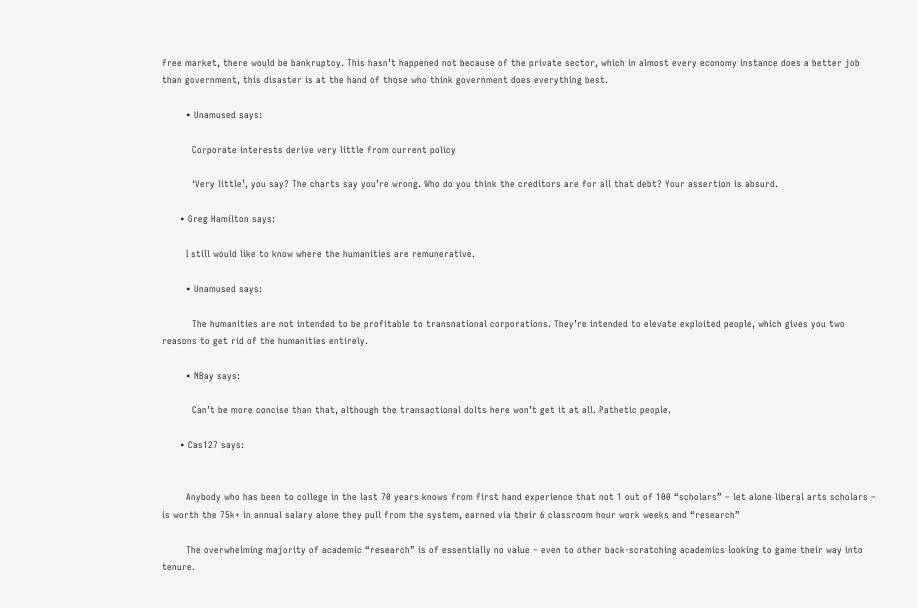free market, there would be bankruptcy. This hasn’t happened not because of the private sector, which in almost every economy instance does a better job than government, this disaster is at the hand of those who think government does everything best.

        • Unamused says:

          Corporate interests derive very little from current policy

          ‘Very little’, you say? The charts say you’re wrong. Who do you think the creditors are for all that debt? Your assertion is absurd.

      • Greg Hamilton says:

        I still would like to know where the humanities are remunerative.

        • Unamused says:

          The humanities are not intended to be profitable to transnational corporations. They’re intended to elevate exploited people, which gives you two reasons to get rid of the humanities entirely.

        • NBay says:

          Can’t be more concise than that, although the transactional dolts here won’t get it at all. Pathetic people.

      • Cas127 says:


        Anybody who has been to college in the last 70 years knows from first hand experience that not 1 out of 100 “scholars” – let alone liberal arts scholars – is worth the 75k+ in annual salary alone they pull from the system, earned via their 6 classroom hour work weeks and “research”

        The overwhelming majority of academic “research” is of essentially no value – even to other back-scratching academics looking to game their way into tenure.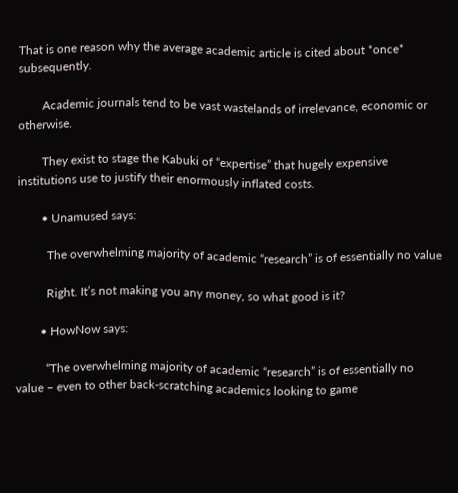That is one reason why the average academic article is cited about *once* subsequently.

        Academic journals tend to be vast wastelands of irrelevance, economic or otherwise.

        They exist to stage the Kabuki of “expertise” that hugely expensive institutions use to justify their enormously inflated costs.

        • Unamused says:

          The overwhelming majority of academic “research” is of essentially no value

          Right. It’s not making you any money, so what good is it?

        • HowNow says:

          “The overwhelming majority of academic “research” is of essentially no value – even to other back-scratching academics looking to game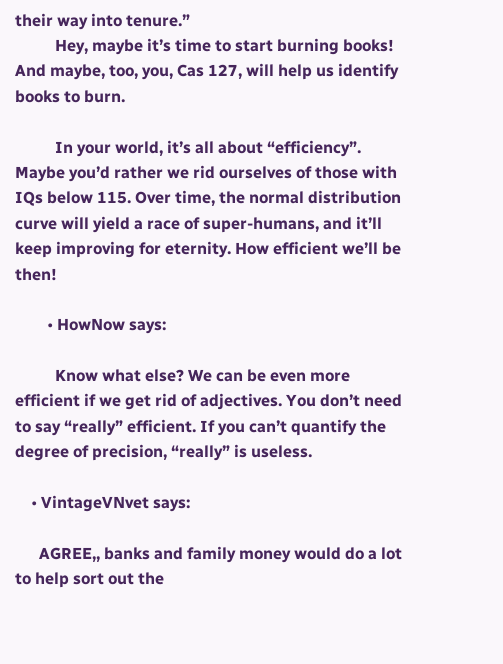their way into tenure.”
          Hey, maybe it’s time to start burning books! And maybe, too, you, Cas 127, will help us identify books to burn.

          In your world, it’s all about “efficiency”. Maybe you’d rather we rid ourselves of those with IQs below 115. Over time, the normal distribution curve will yield a race of super-humans, and it’ll keep improving for eternity. How efficient we’ll be then!

        • HowNow says:

          Know what else? We can be even more efficient if we get rid of adjectives. You don’t need to say “really” efficient. If you can’t quantify the degree of precision, “really” is useless.

    • VintageVNvet says:

      AGREE,, banks and family money would do a lot to help sort out the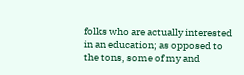folks who are actually interested in an education; as opposed to the tons, some of my and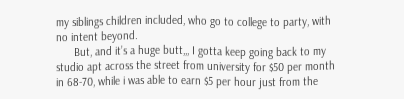my siblings children included, who go to college to party, with no intent beyond.
      But, and it’s a huge butt,,, I gotta keep going back to my studio apt across the street from university for $50 per month in 68-70, while i was able to earn $5 per hour just from the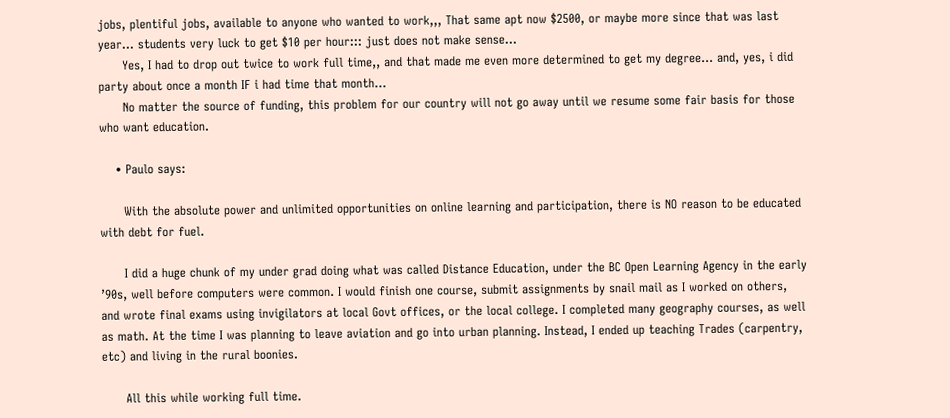jobs, plentiful jobs, available to anyone who wanted to work,,, That same apt now $2500, or maybe more since that was last year… students very luck to get $10 per hour::: just does not make sense…
      Yes, I had to drop out twice to work full time,, and that made me even more determined to get my degree… and, yes, i did party about once a month IF i had time that month…
      No matter the source of funding, this problem for our country will not go away until we resume some fair basis for those who want education.

    • Paulo says:

      With the absolute power and unlimited opportunities on online learning and participation, there is NO reason to be educated with debt for fuel.

      I did a huge chunk of my under grad doing what was called Distance Education, under the BC Open Learning Agency in the early ’90s, well before computers were common. I would finish one course, submit assignments by snail mail as I worked on others, and wrote final exams using invigilators at local Govt offices, or the local college. I completed many geography courses, as well as math. At the time I was planning to leave aviation and go into urban planning. Instead, I ended up teaching Trades (carpentry, etc) and living in the rural boonies.

      All this while working full time.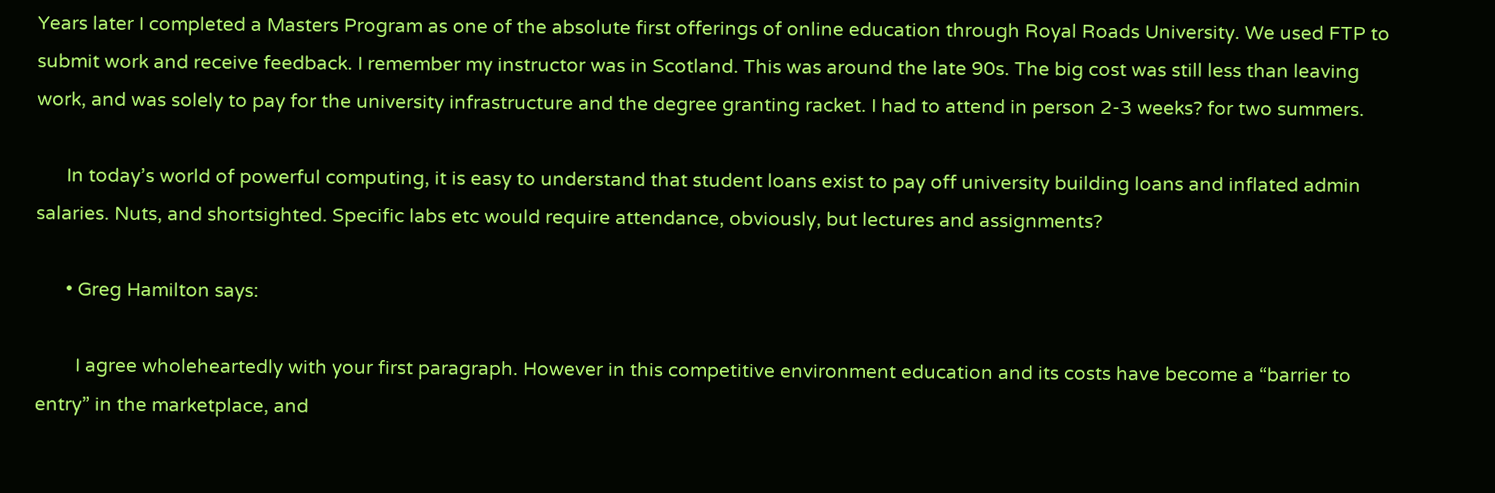Years later I completed a Masters Program as one of the absolute first offerings of online education through Royal Roads University. We used FTP to submit work and receive feedback. I remember my instructor was in Scotland. This was around the late 90s. The big cost was still less than leaving work, and was solely to pay for the university infrastructure and the degree granting racket. I had to attend in person 2-3 weeks? for two summers.

      In today’s world of powerful computing, it is easy to understand that student loans exist to pay off university building loans and inflated admin salaries. Nuts, and shortsighted. Specific labs etc would require attendance, obviously, but lectures and assignments?

      • Greg Hamilton says:

        I agree wholeheartedly with your first paragraph. However in this competitive environment education and its costs have become a “barrier to entry” in the marketplace, and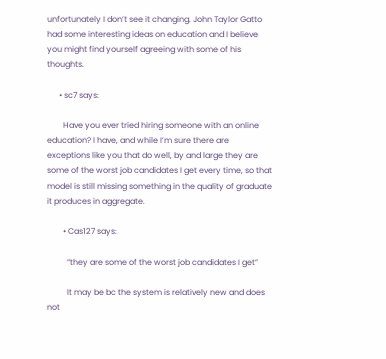unfortunately I don’t see it changing. John Taylor Gatto had some interesting ideas on education and I believe you might find yourself agreeing with some of his thoughts.

      • sc7 says:

        Have you ever tried hiring someone with an online education? I have, and while I’m sure there are exceptions like you that do well, by and large they are some of the worst job candidates I get every time, so that model is still missing something in the quality of graduate it produces in aggregate.

        • Cas127 says:

          “they are some of the worst job candidates I get”

          It may be bc the system is relatively new and does not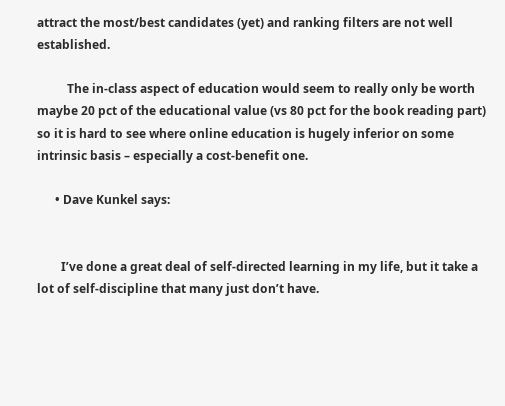attract the most/best candidates (yet) and ranking filters are not well established.

          The in-class aspect of education would seem to really only be worth maybe 20 pct of the educational value (vs 80 pct for the book reading part) so it is hard to see where online education is hugely inferior on some intrinsic basis – especially a cost-benefit one.

      • Dave Kunkel says:


        I’ve done a great deal of self-directed learning in my life, but it take a lot of self-discipline that many just don’t have.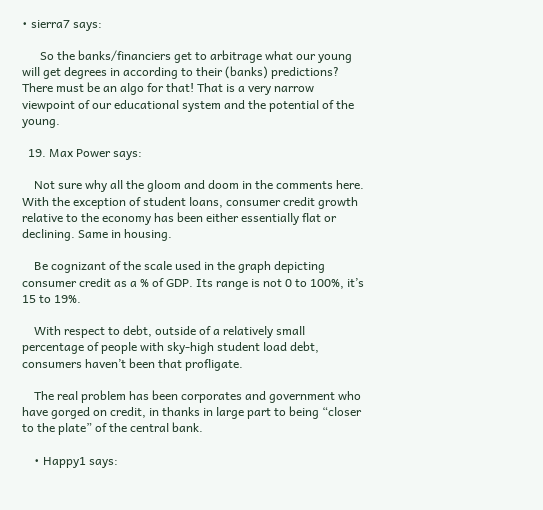• sierra7 says:

      So the banks/financiers get to arbitrage what our young will get degrees in according to their (banks) predictions? There must be an algo for that! That is a very narrow viewpoint of our educational system and the potential of the young.

  19. Max Power says:

    Not sure why all the gloom and doom in the comments here. With the exception of student loans, consumer credit growth relative to the economy has been either essentially flat or declining. Same in housing.

    Be cognizant of the scale used in the graph depicting consumer credit as a % of GDP. Its range is not 0 to 100%, it’s 15 to 19%.

    With respect to debt, outside of a relatively small percentage of people with sky-high student load debt, consumers haven’t been that profligate.

    The real problem has been corporates and government who have gorged on credit, in thanks in large part to being “closer to the plate” of the central bank.

    • Happy1 says: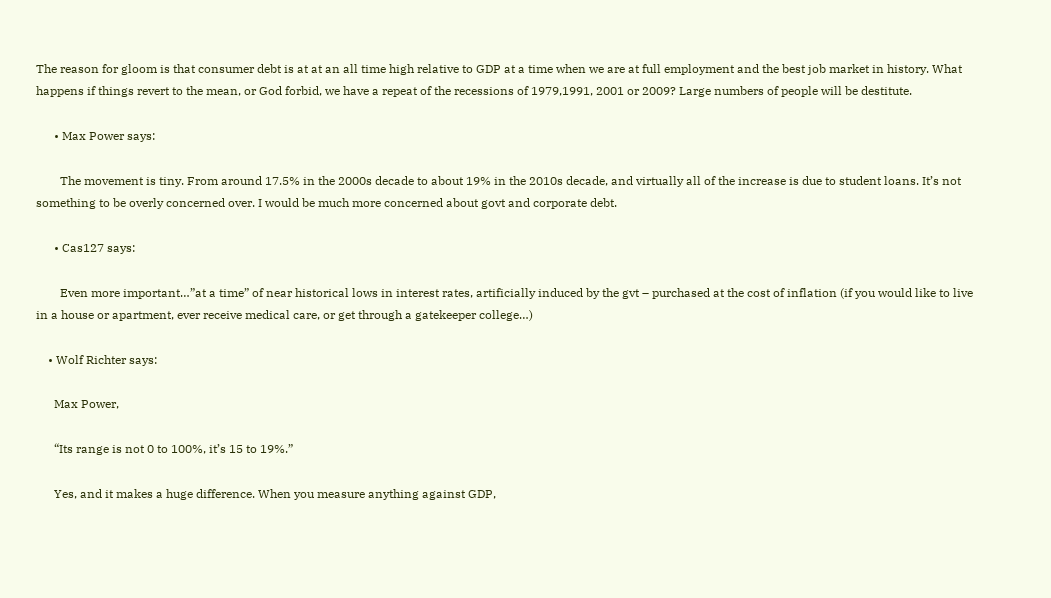The reason for gloom is that consumer debt is at at an all time high relative to GDP at a time when we are at full employment and the best job market in history. What happens if things revert to the mean, or God forbid, we have a repeat of the recessions of 1979,1991, 2001 or 2009? Large numbers of people will be destitute.

      • Max Power says:

        The movement is tiny. From around 17.5% in the 2000s decade to about 19% in the 2010s decade, and virtually all of the increase is due to student loans. It’s not something to be overly concerned over. I would be much more concerned about govt and corporate debt.

      • Cas127 says:

        Even more important…”at a time” of near historical lows in interest rates, artificially induced by the gvt – purchased at the cost of inflation (if you would like to live in a house or apartment, ever receive medical care, or get through a gatekeeper college…)

    • Wolf Richter says:

      Max Power,

      “Its range is not 0 to 100%, it’s 15 to 19%.”

      Yes, and it makes a huge difference. When you measure anything against GDP,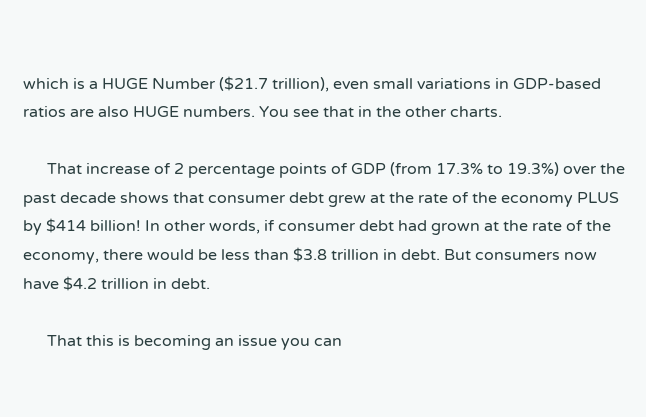which is a HUGE Number ($21.7 trillion), even small variations in GDP-based ratios are also HUGE numbers. You see that in the other charts.

      That increase of 2 percentage points of GDP (from 17.3% to 19.3%) over the past decade shows that consumer debt grew at the rate of the economy PLUS by $414 billion! In other words, if consumer debt had grown at the rate of the economy, there would be less than $3.8 trillion in debt. But consumers now have $4.2 trillion in debt.

      That this is becoming an issue you can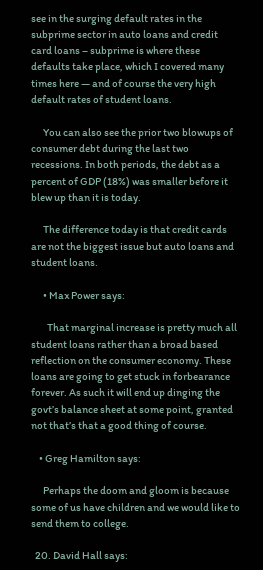see in the surging default rates in the subprime sector in auto loans and credit card loans – subprime is where these defaults take place, which I covered many times here — and of course the very high default rates of student loans.

      You can also see the prior two blowups of consumer debt during the last two recessions. In both periods, the debt as a percent of GDP (18%) was smaller before it blew up than it is today.

      The difference today is that credit cards are not the biggest issue but auto loans and student loans.

      • Max Power says:

        That marginal increase is pretty much all student loans rather than a broad based reflection on the consumer economy. These loans are going to get stuck in forbearance forever. As such it will end up dinging the govt’s balance sheet at some point, granted not that’s that a good thing of course.

    • Greg Hamilton says:

      Perhaps the doom and gloom is because some of us have children and we would like to send them to college.

  20. David Hall says: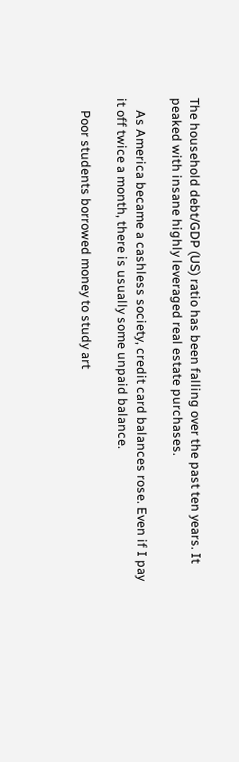The household debt/GDP (US) ratio has been falling over the past ten years. It peaked with insane highly leveraged real estate purchases.

    As America became a cashless society, credit card balances rose. Even if I pay it off twice a month, there is usually some unpaid balance.

    Poor students borrowed money to study art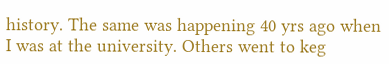history. The same was happening 40 yrs ago when I was at the university. Others went to keg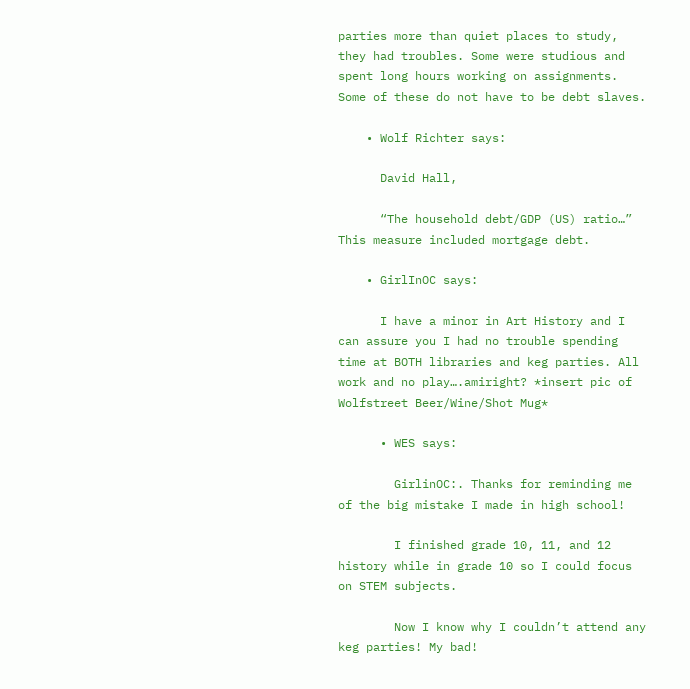parties more than quiet places to study, they had troubles. Some were studious and spent long hours working on assignments. Some of these do not have to be debt slaves.

    • Wolf Richter says:

      David Hall,

      “The household debt/GDP (US) ratio…” This measure included mortgage debt.

    • GirlInOC says:

      I have a minor in Art History and I can assure you I had no trouble spending time at BOTH libraries and keg parties. All work and no play….amiright? *insert pic of Wolfstreet Beer/Wine/Shot Mug*

      • WES says:

        GirlinOC:. Thanks for reminding me of the big mistake I made in high school!

        I finished grade 10, 11, and 12 history while in grade 10 so I could focus on STEM subjects.

        Now I know why I couldn’t attend any keg parties! My bad!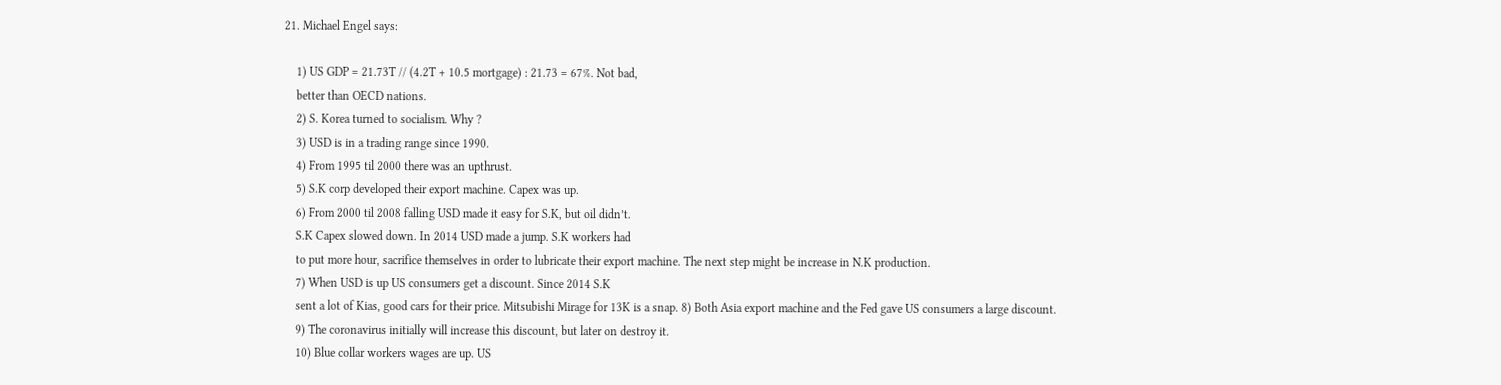21. Michael Engel says:

    1) US GDP = 21.73T // (4.2T + 10.5 mortgage) : 21.73 = 67%. Not bad,
    better than OECD nations.
    2) S. Korea turned to socialism. Why ?
    3) USD is in a trading range since 1990.
    4) From 1995 til 2000 there was an upthrust.
    5) S.K corp developed their export machine. Capex was up.
    6) From 2000 til 2008 falling USD made it easy for S.K, but oil didn’t.
    S.K Capex slowed down. In 2014 USD made a jump. S.K workers had
    to put more hour, sacrifice themselves in order to lubricate their export machine. The next step might be increase in N.K production.
    7) When USD is up US consumers get a discount. Since 2014 S.K
    sent a lot of Kias, good cars for their price. Mitsubishi Mirage for 13K is a snap. 8) Both Asia export machine and the Fed gave US consumers a large discount.
    9) The coronavirus initially will increase this discount, but later on destroy it.
    10) Blue collar workers wages are up. US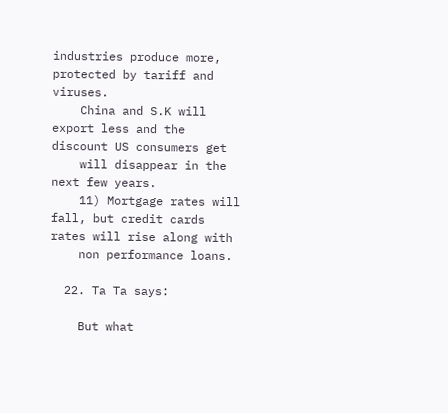industries produce more, protected by tariff and viruses.
    China and S.K will export less and the discount US consumers get
    will disappear in the next few years.
    11) Mortgage rates will fall, but credit cards rates will rise along with
    non performance loans.

  22. Ta Ta says:

    But what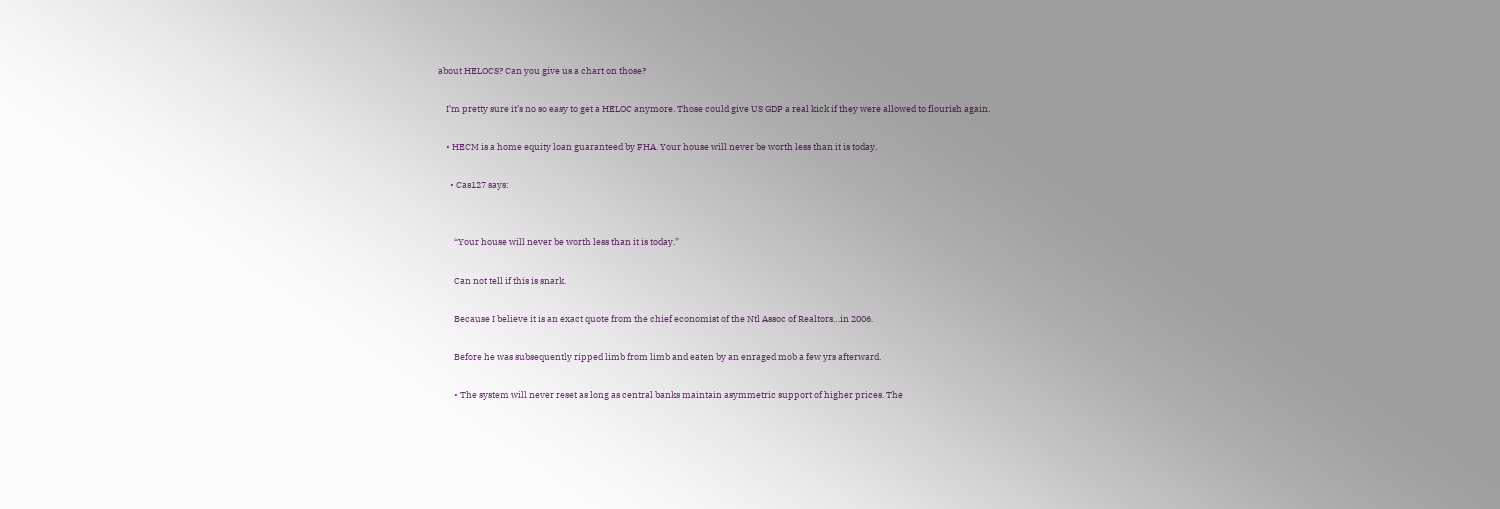about HELOCS? Can you give us a chart on those?

    I’m pretty sure it’s no so easy to get a HELOC anymore. Those could give US GDP a real kick if they were allowed to flourish again.

    • HECM is a home equity loan guaranteed by FHA. Your house will never be worth less than it is today.

      • Cas127 says:


        “Your house will never be worth less than it is today.”

        Can not tell if this is snark.

        Because I believe it is an exact quote from the chief economist of the Ntl Assoc of Realtors…in 2006.

        Before he was subsequently ripped limb from limb and eaten by an enraged mob a few yrs afterward.

        • The system will never reset as long as central banks maintain asymmetric support of higher prices. The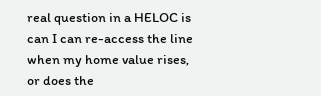real question in a HELOC is can I can re-access the line when my home value rises, or does the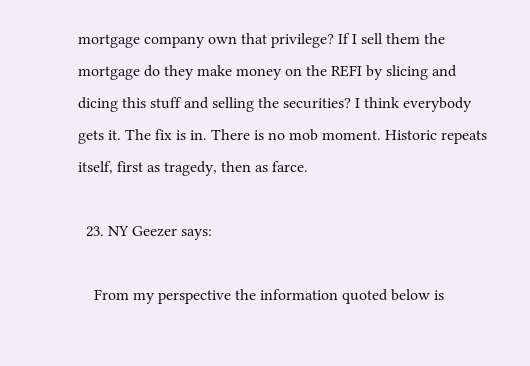mortgage company own that privilege? If I sell them the mortgage do they make money on the REFI by slicing and dicing this stuff and selling the securities? I think everybody gets it. The fix is in. There is no mob moment. Historic repeats itself, first as tragedy, then as farce.

  23. NY Geezer says:

    From my perspective the information quoted below is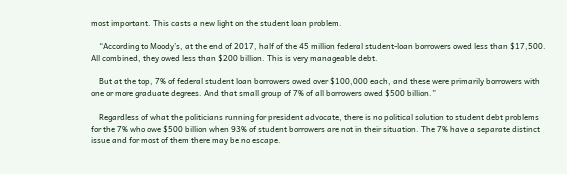most important. This casts a new light on the student loan problem.

    “According to Moody’s, at the end of 2017, half of the 45 million federal student-loan borrowers owed less than $17,500. All combined, they owed less than $200 billion. This is very manageable debt.

    But at the top, 7% of federal student loan borrowers owed over $100,000 each, and these were primarily borrowers with one or more graduate degrees. And that small group of 7% of all borrowers owed $500 billion.”

    Regardless of what the politicians running for president advocate, there is no political solution to student debt problems for the 7% who owe $500 billion when 93% of student borrowers are not in their situation. The 7% have a separate distinct issue and for most of them there may be no escape.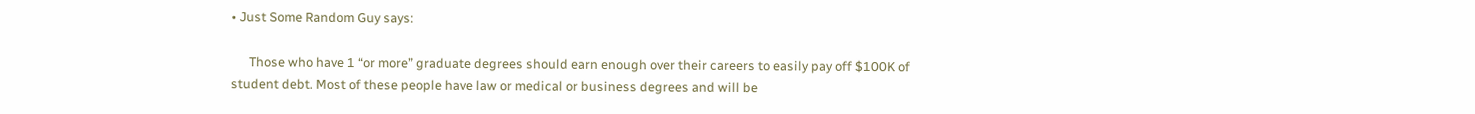• Just Some Random Guy says:

      Those who have 1 “or more” graduate degrees should earn enough over their careers to easily pay off $100K of student debt. Most of these people have law or medical or business degrees and will be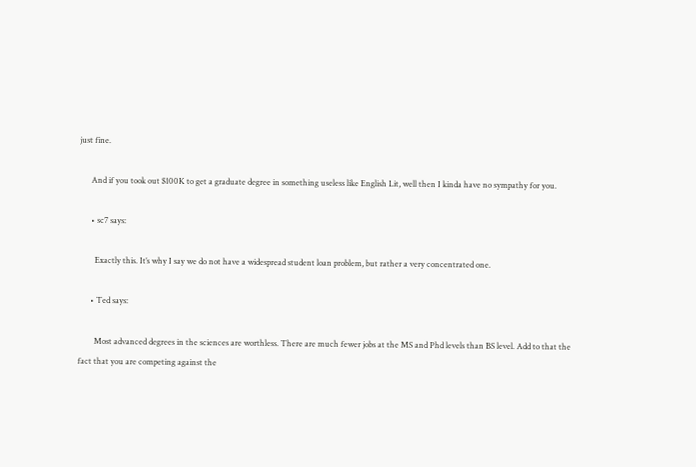just fine.

      And if you took out $100K to get a graduate degree in something useless like English Lit, well then I kinda have no sympathy for you.

      • sc7 says:

        Exactly this. It’s why I say we do not have a widespread student loan problem, but rather a very concentrated one.

      • Ted says:

        Most advanced degrees in the sciences are worthless. There are much fewer jobs at the MS and Phd levels than BS level. Add to that the fact that you are competing against the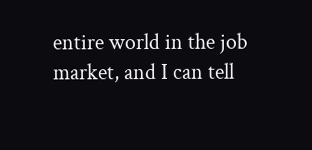entire world in the job market, and I can tell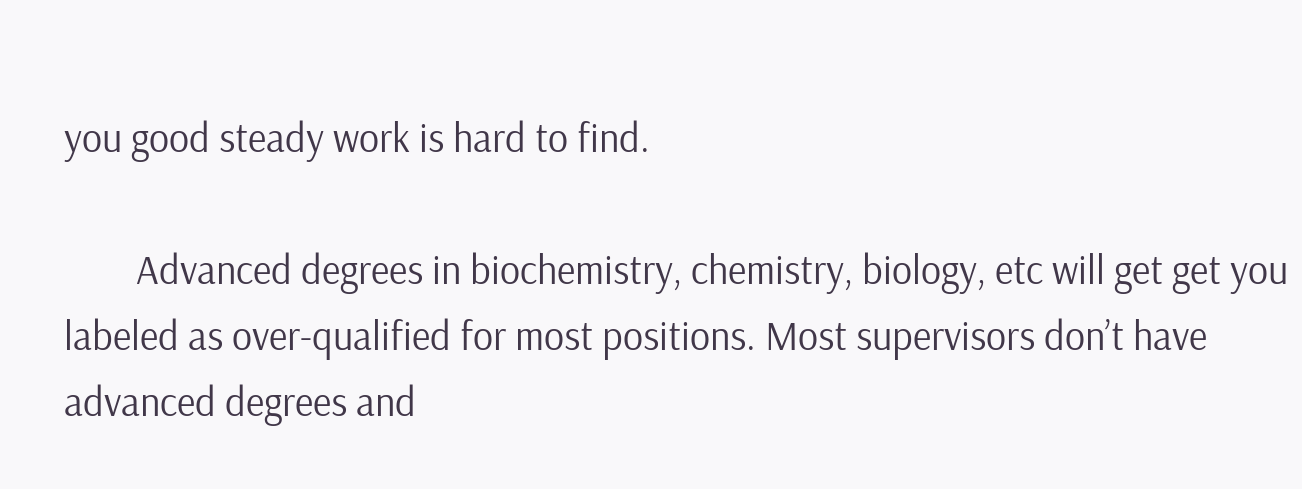you good steady work is hard to find.

        Advanced degrees in biochemistry, chemistry, biology, etc will get get you labeled as over-qualified for most positions. Most supervisors don’t have advanced degrees and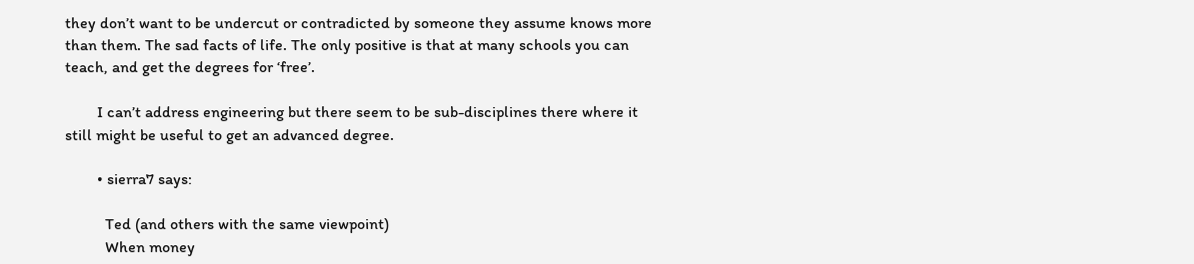they don’t want to be undercut or contradicted by someone they assume knows more than them. The sad facts of life. The only positive is that at many schools you can teach, and get the degrees for ‘free’.

        I can’t address engineering but there seem to be sub-disciplines there where it still might be useful to get an advanced degree.

        • sierra7 says:

          Ted (and others with the same viewpoint)
          When money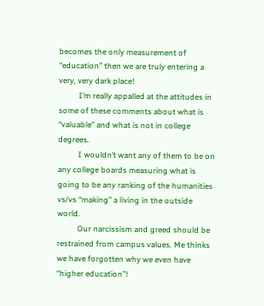becomes the only measurement of “education” then we are truly entering a very, very dark place!
          I’m really appalled at the attitudes in some of these comments about what is “valuable” and what is not in college degrees.
          I wouldn’t want any of them to be on any college boards measuring what is going to be any ranking of the humanities vs/vs “making” a living in the outside world.
          Our narcissism and greed should be restrained from campus values. Me thinks we have forgotten why we even have “higher education”!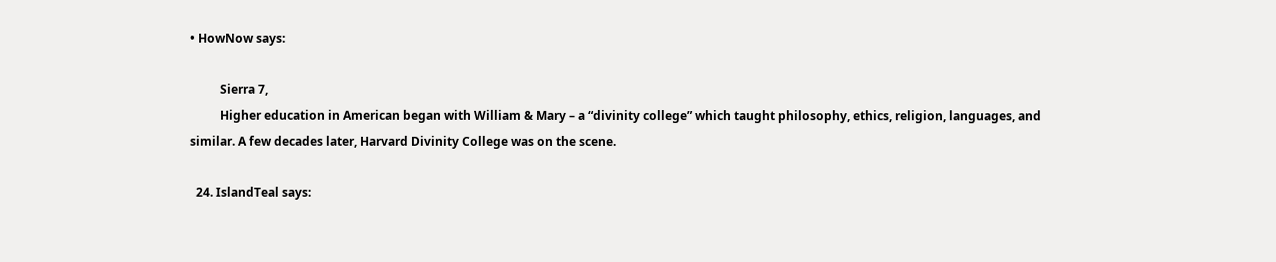• HowNow says:

          Sierra 7,
          Higher education in American began with William & Mary – a “divinity college” which taught philosophy, ethics, religion, languages, and similar. A few decades later, Harvard Divinity College was on the scene.

  24. IslandTeal says: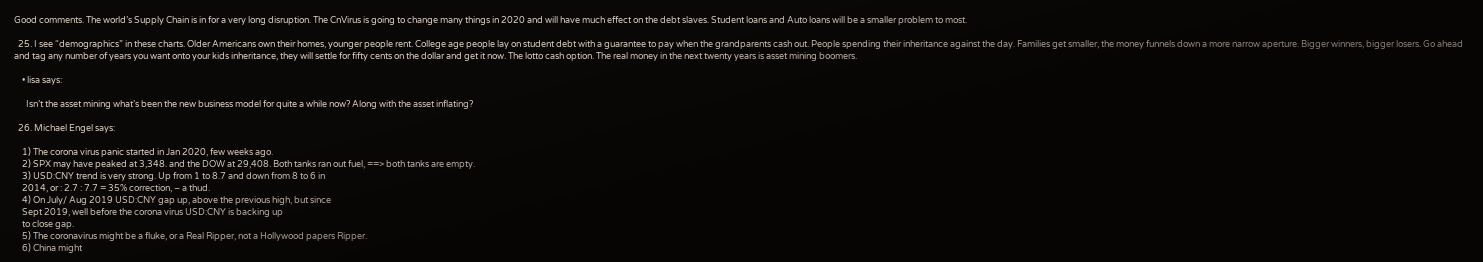Good comments. The world’s Supply Chain is in for a very long disruption. The CnVirus is going to change many things in 2020 and will have much effect on the debt slaves. Student loans and Auto loans will be a smaller problem to most.

  25. I see “demographics” in these charts. Older Americans own their homes, younger people rent. College age people lay on student debt with a guarantee to pay when the grandparents cash out. People spending their inheritance against the day. Families get smaller, the money funnels down a more narrow aperture. Bigger winners, bigger losers. Go ahead and tag any number of years you want onto your kids inheritance, they will settle for fifty cents on the dollar and get it now. The lotto cash option. The real money in the next twenty years is asset mining boomers.

    • lisa says:

      Isn’t the asset mining what’s been the new business model for quite a while now? Along with the asset inflating?

  26. Michael Engel says:

    1) The corona virus panic started in Jan 2020, few weeks ago.
    2) SPX may have peaked at 3,348. and the DOW at 29,408. Both tanks ran out fuel, ==> both tanks are empty.
    3) USD:CNY trend is very strong. Up from 1 to 8.7 and down from 8 to 6 in
    2014, or : 2.7 : 7.7 = 35% correction, – a thud.
    4) On July/ Aug 2019 USD:CNY gap up, above the previous high, but since
    Sept 2019, well before the corona virus USD:CNY is backing up
    to close gap.
    5) The coronavirus might be a fluke, or a Real Ripper, not a Hollywood papers Ripper.
    6) China might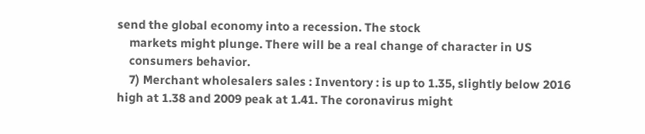send the global economy into a recession. The stock
    markets might plunge. There will be a real change of character in US
    consumers behavior.
    7) Merchant wholesalers sales : Inventory : is up to 1.35, slightly below 2016 high at 1.38 and 2009 peak at 1.41. The coronavirus might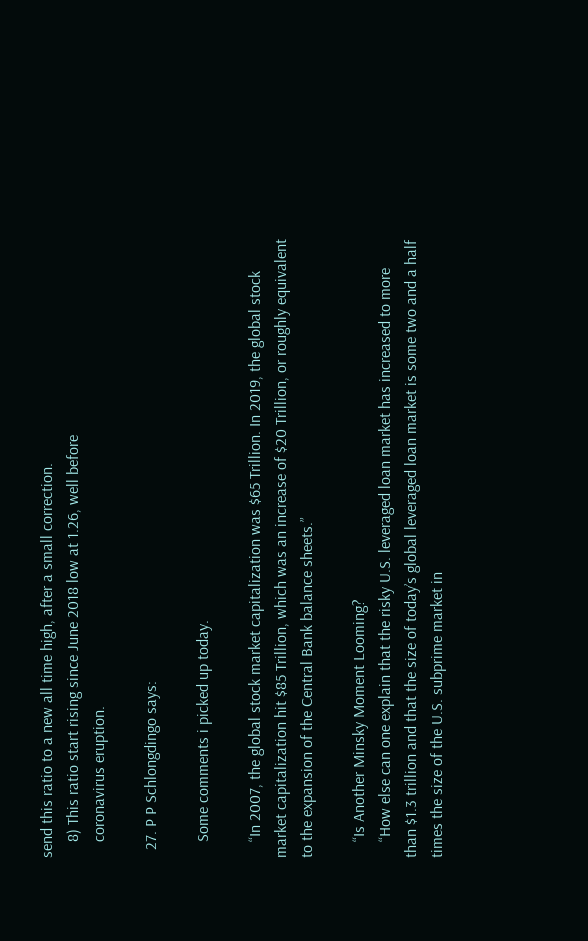send this ratio to a new all time high, after a small correction.
    8) This ratio start rising since June 2018 low at 1.26, well before
    coronavirus eruption.

  27. P P Schlongdingo says:

    Some comments i picked up today.

    “In 2007, the global stock market capitalization was $65 Trillion. In 2019, the global stock market capitalization hit $85 Trillion, which was an increase of $20 Trillion, or roughly equivalent to the expansion of the Central Bank balance sheets.”

    “Is Another Minsky Moment Looming?
    “How else can one explain that the risky U.S. leveraged loan market has increased to more than $1.3 trillion and that the size of today’s global leveraged loan market is some two and a half times the size of the U.S. subprime market in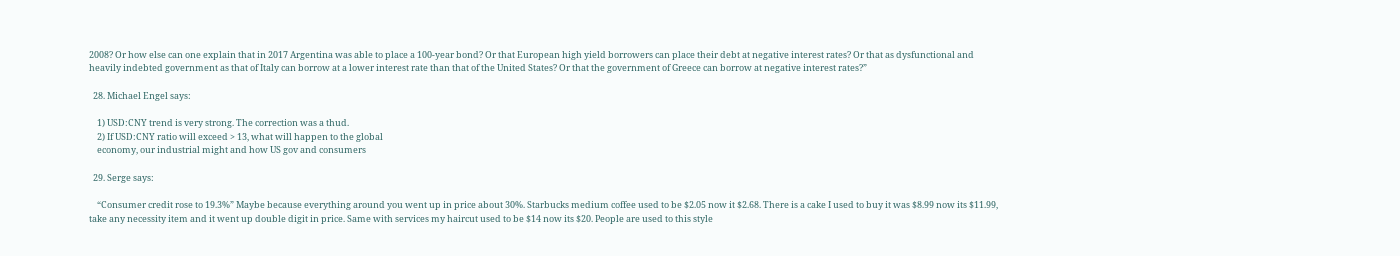2008? Or how else can one explain that in 2017 Argentina was able to place a 100-year bond? Or that European high yield borrowers can place their debt at negative interest rates? Or that as dysfunctional and heavily indebted government as that of Italy can borrow at a lower interest rate than that of the United States? Or that the government of Greece can borrow at negative interest rates?”

  28. Michael Engel says:

    1) USD:CNY trend is very strong. The correction was a thud.
    2) If USD:CNY ratio will exceed > 13, what will happen to the global
    economy, our industrial might and how US gov and consumers

  29. Serge says:

    “Consumer credit rose to 19.3%” Maybe because everything around you went up in price about 30%. Starbucks medium coffee used to be $2.05 now it $2.68. There is a cake I used to buy it was $8.99 now its $11.99, take any necessity item and it went up double digit in price. Same with services my haircut used to be $14 now its $20. People are used to this style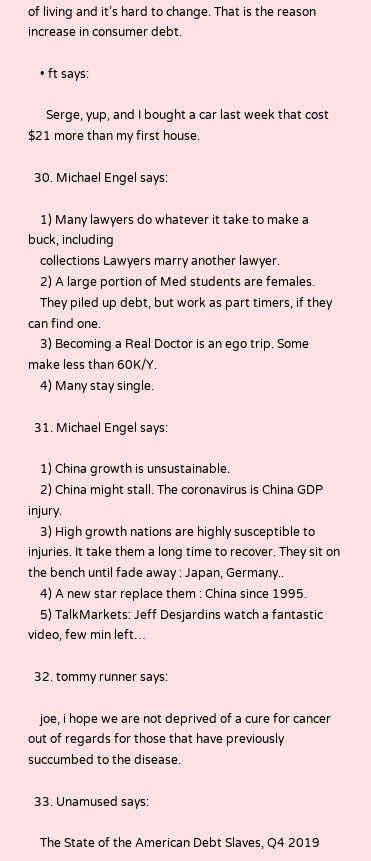of living and it’s hard to change. That is the reason increase in consumer debt.

    • ft says:

      Serge, yup, and I bought a car last week that cost $21 more than my first house.

  30. Michael Engel says:

    1) Many lawyers do whatever it take to make a buck, including
    collections Lawyers marry another lawyer.
    2) A large portion of Med students are females.
    They piled up debt, but work as part timers, if they can find one.
    3) Becoming a Real Doctor is an ego trip. Some make less than 60K/Y.
    4) Many stay single.

  31. Michael Engel says:

    1) China growth is unsustainable.
    2) China might stall. The coronavirus is China GDP injury.
    3) High growth nations are highly susceptible to injuries. It take them a long time to recover. They sit on the bench until fade away : Japan, Germany..
    4) A new star replace them : China since 1995.
    5) TalkMarkets: Jeff Desjardins watch a fantastic video, few min left…

  32. tommy runner says:

    joe, i hope we are not deprived of a cure for cancer out of regards for those that have previously succumbed to the disease.

  33. Unamused says:

    The State of the American Debt Slaves, Q4 2019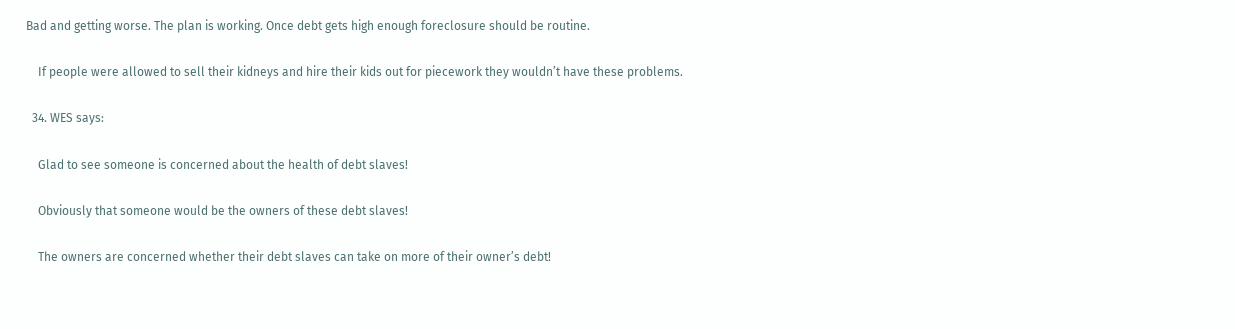Bad and getting worse. The plan is working. Once debt gets high enough foreclosure should be routine.

    If people were allowed to sell their kidneys and hire their kids out for piecework they wouldn’t have these problems.

  34. WES says:

    Glad to see someone is concerned about the health of debt slaves!

    Obviously that someone would be the owners of these debt slaves!

    The owners are concerned whether their debt slaves can take on more of their owner’s debt!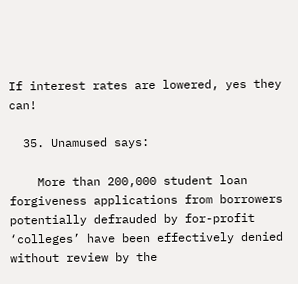If interest rates are lowered, yes they can!

  35. Unamused says:

    More than 200,000 student loan forgiveness applications from borrowers potentially defrauded by for-profit ‘colleges’ have been effectively denied without review by the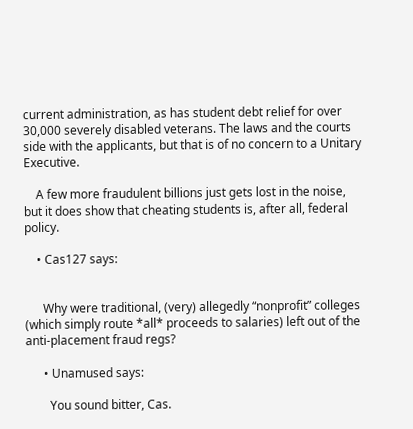current administration, as has student debt relief for over 30,000 severely disabled veterans. The laws and the courts side with the applicants, but that is of no concern to a Unitary Executive.

    A few more fraudulent billions just gets lost in the noise, but it does show that cheating students is, after all, federal policy.

    • Cas127 says:


      Why were traditional, (very) allegedly “nonprofit” colleges (which simply route *all* proceeds to salaries) left out of the anti-placement fraud regs?

      • Unamused says:

        You sound bitter, Cas.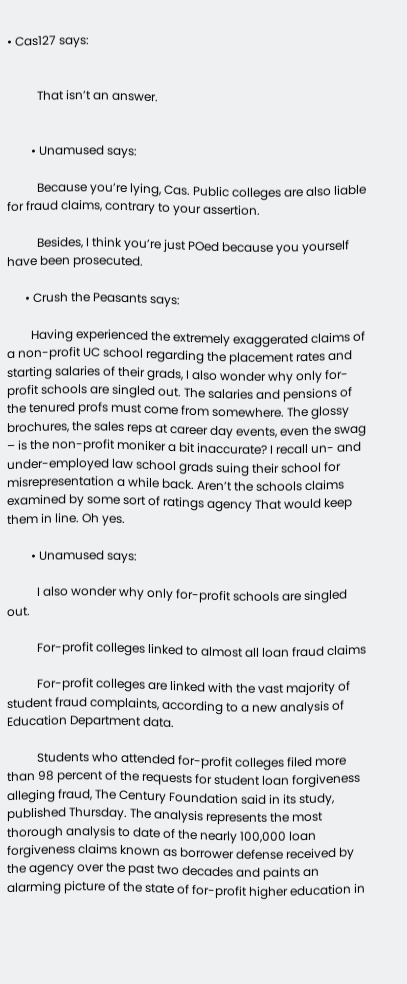• Cas127 says:


          That isn’t an answer.


        • Unamused says:

          Because you’re lying, Cas. Public colleges are also liable for fraud claims, contrary to your assertion.

          Besides, I think you’re just POed because you yourself have been prosecuted.

      • Crush the Peasants says:

        Having experienced the extremely exaggerated claims of a non-profit UC school regarding the placement rates and starting salaries of their grads, I also wonder why only for-profit schools are singled out. The salaries and pensions of the tenured profs must come from somewhere. The glossy brochures, the sales reps at career day events, even the swag – is the non-profit moniker a bit inaccurate? I recall un- and under-employed law school grads suing their school for misrepresentation a while back. Aren’t the schools claims examined by some sort of ratings agency That would keep them in line. Oh yes.

        • Unamused says:

          I also wonder why only for-profit schools are singled out.

          For-profit colleges linked to almost all loan fraud claims

          For-profit colleges are linked with the vast majority of student fraud complaints, according to a new analysis of Education Department data.

          Students who attended for-profit colleges filed more than 98 percent of the requests for student loan forgiveness alleging fraud, The Century Foundation said in its study, published Thursday. The analysis represents the most thorough analysis to date of the nearly 100,000 loan forgiveness claims known as borrower defense received by the agency over the past two decades and paints an alarming picture of the state of for-profit higher education in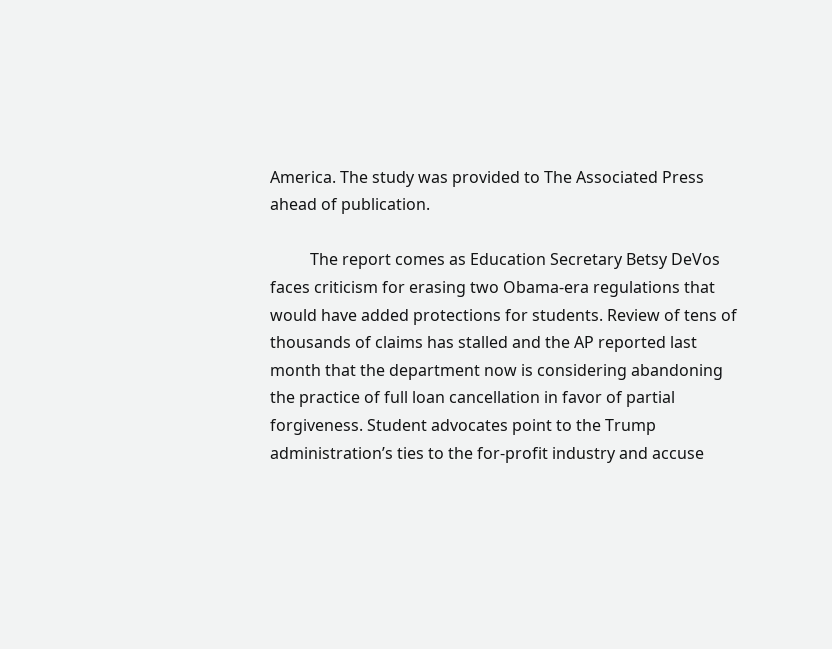America. The study was provided to The Associated Press ahead of publication.

          The report comes as Education Secretary Betsy DeVos faces criticism for erasing two Obama-era regulations that would have added protections for students. Review of tens of thousands of claims has stalled and the AP reported last month that the department now is considering abandoning the practice of full loan cancellation in favor of partial forgiveness. Student advocates point to the Trump administration’s ties to the for-profit industry and accuse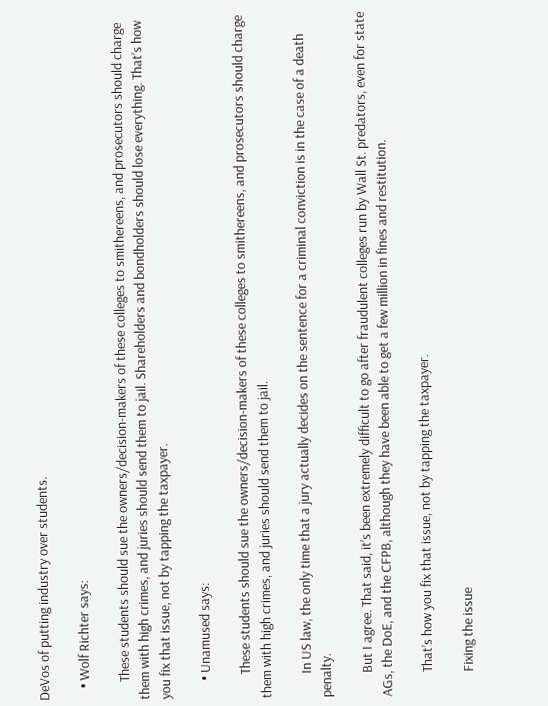DeVos of putting industry over students.

    • Wolf Richter says:

      These students should sue the owners/decision-makers of these colleges to smithereens, and prosecutors should charge them with high crimes, and juries should send them to jail. Shareholders and bondholders should lose everything. That’s how you fix that issue, not by tapping the taxpayer.

      • Unamused says:

        These students should sue the owners/decision-makers of these colleges to smithereens, and prosecutors should charge them with high crimes, and juries should send them to jail.

        In US law, the only time that a jury actually decides on the sentence for a criminal conviction is in the case of a death penalty.

        But I agree. That said, it’s been extremely difficult to go after fraudulent colleges run by Wall St. predators, even for state AGs, the DoE, and the CFPB, although they have been able to get a few million in fines and restitution.

        That’s how you fix that issue, not by tapping the taxpayer.

        Fixing the issue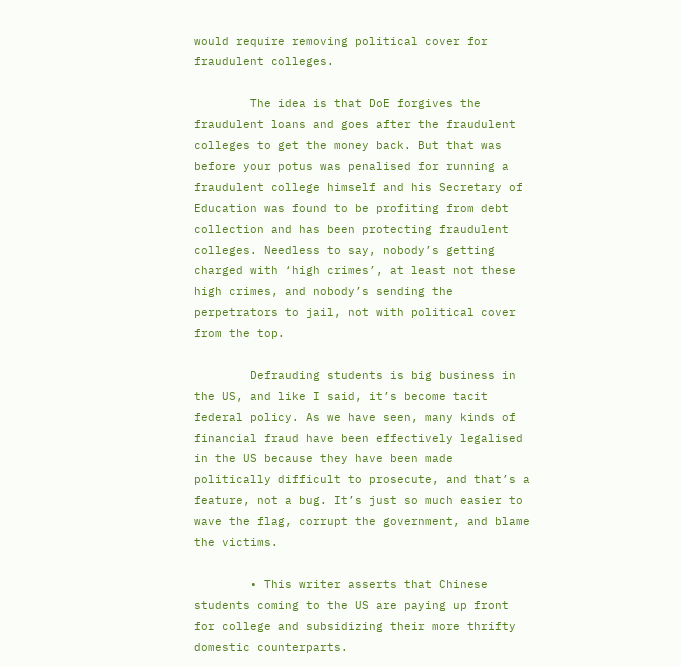would require removing political cover for fraudulent colleges.

        The idea is that DoE forgives the fraudulent loans and goes after the fraudulent colleges to get the money back. But that was before your potus was penalised for running a fraudulent college himself and his Secretary of Education was found to be profiting from debt collection and has been protecting fraudulent colleges. Needless to say, nobody’s getting charged with ‘high crimes’, at least not these high crimes, and nobody’s sending the perpetrators to jail, not with political cover from the top.

        Defrauding students is big business in the US, and like I said, it’s become tacit federal policy. As we have seen, many kinds of financial fraud have been effectively legalised in the US because they have been made politically difficult to prosecute, and that’s a feature, not a bug. It’s just so much easier to wave the flag, corrupt the government, and blame the victims.

        • This writer asserts that Chinese students coming to the US are paying up front for college and subsidizing their more thrifty domestic counterparts.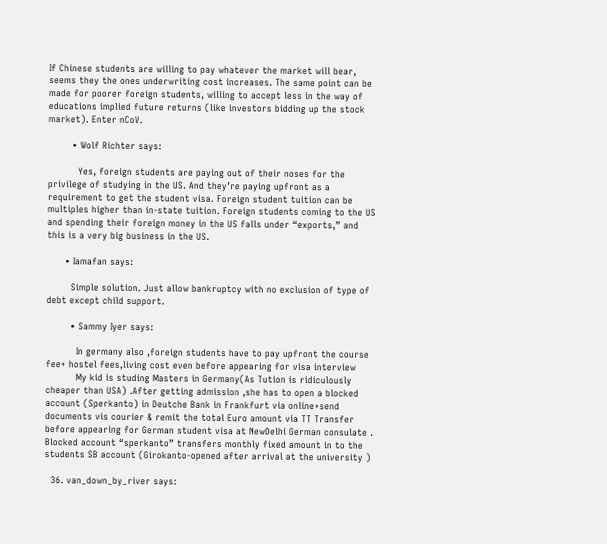If Chinese students are willing to pay whatever the market will bear, seems they the ones underwriting cost increases. The same point can be made for poorer foreign students, willing to accept less in the way of educations implied future returns (like investors bidding up the stock market). Enter nCoV.

        • Wolf Richter says:

          Yes, foreign students are paying out of their noses for the privilege of studying in the US. And they’re paying upfront as a requirement to get the student visa. Foreign student tuition can be multiples higher than in-state tuition. Foreign students coming to the US and spending their foreign money in the US falls under “exports,” and this is a very big business in the US.

      • Iamafan says:

        Simple solution. Just allow bankruptcy with no exclusion of type of debt except child support.

        • Sammy Iyer says:

          In germany also ,foreign students have to pay upfront the course fee+ hostel fees,living cost even before appearing for visa interview
          My kid is studing Masters in Germany(As Tution is ridiculously cheaper than USA) .After getting admission ,she has to open a blocked account (Sperkanto) in Deutche Bank in Frankfurt via online+send documents vis courier & remit the total Euro amount via TT Transfer before appearing for German student visa at NewDelhi German consulate . Blocked account “sperkanto” transfers monthly fixed amount in to the students SB account (Girokanto-opened after arrival at the university )

  36. van_down_by_river says: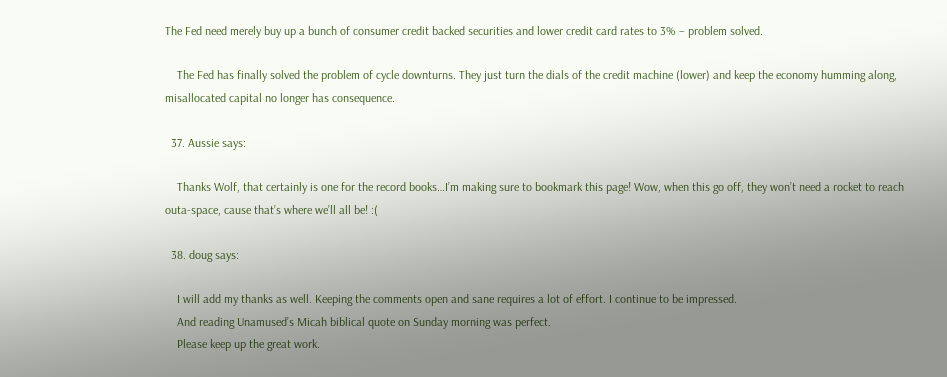The Fed need merely buy up a bunch of consumer credit backed securities and lower credit card rates to 3% – problem solved.

    The Fed has finally solved the problem of cycle downturns. They just turn the dials of the credit machine (lower) and keep the economy humming along, misallocated capital no longer has consequence.

  37. Aussie says:

    Thanks Wolf, that certainly is one for the record books…I’m making sure to bookmark this page! Wow, when this go off, they won’t need a rocket to reach outa-space, cause that’s where we’ll all be! :(

  38. doug says:

    I will add my thanks as well. Keeping the comments open and sane requires a lot of effort. I continue to be impressed.
    And reading Unamused’s Micah biblical quote on Sunday morning was perfect.
    Please keep up the great work.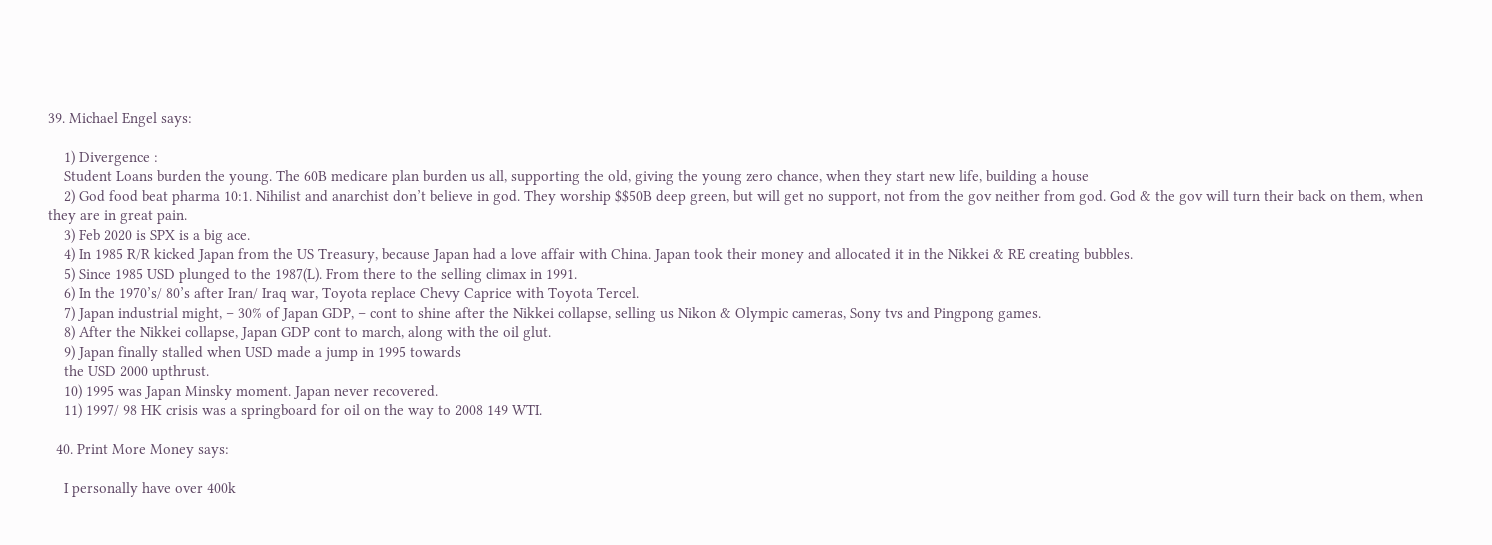39. Michael Engel says:

    1) Divergence :
    Student Loans burden the young. The 60B medicare plan burden us all, supporting the old, giving the young zero chance, when they start new life, building a house
    2) God food beat pharma 10:1. Nihilist and anarchist don’t believe in god. They worship $$50B deep green, but will get no support, not from the gov neither from god. God & the gov will turn their back on them, when they are in great pain.
    3) Feb 2020 is SPX is a big ace.
    4) In 1985 R/R kicked Japan from the US Treasury, because Japan had a love affair with China. Japan took their money and allocated it in the Nikkei & RE creating bubbles.
    5) Since 1985 USD plunged to the 1987(L). From there to the selling climax in 1991.
    6) In the 1970’s/ 80’s after Iran/ Iraq war, Toyota replace Chevy Caprice with Toyota Tercel.
    7) Japan industrial might, – 30% of Japan GDP, – cont to shine after the Nikkei collapse, selling us Nikon & Olympic cameras, Sony tvs and Pingpong games.
    8) After the Nikkei collapse, Japan GDP cont to march, along with the oil glut.
    9) Japan finally stalled when USD made a jump in 1995 towards
    the USD 2000 upthrust.
    10) 1995 was Japan Minsky moment. Japan never recovered.
    11) 1997/ 98 HK crisis was a springboard for oil on the way to 2008 149 WTI.

  40. Print More Money says:

    I personally have over 400k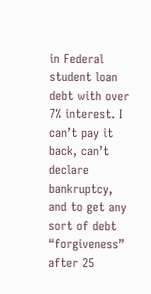in Federal student loan debt with over 7% interest. I can’t pay it back, can’t declare bankruptcy, and to get any sort of debt “forgiveness” after 25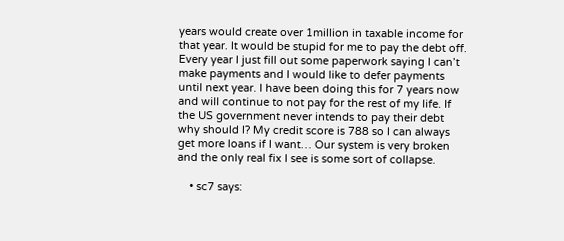years would create over 1million in taxable income for that year. It would be stupid for me to pay the debt off. Every year I just fill out some paperwork saying I can’t make payments and I would like to defer payments until next year. I have been doing this for 7 years now and will continue to not pay for the rest of my life. If the US government never intends to pay their debt why should I? My credit score is 788 so I can always get more loans if I want… Our system is very broken and the only real fix I see is some sort of collapse.

    • sc7 says: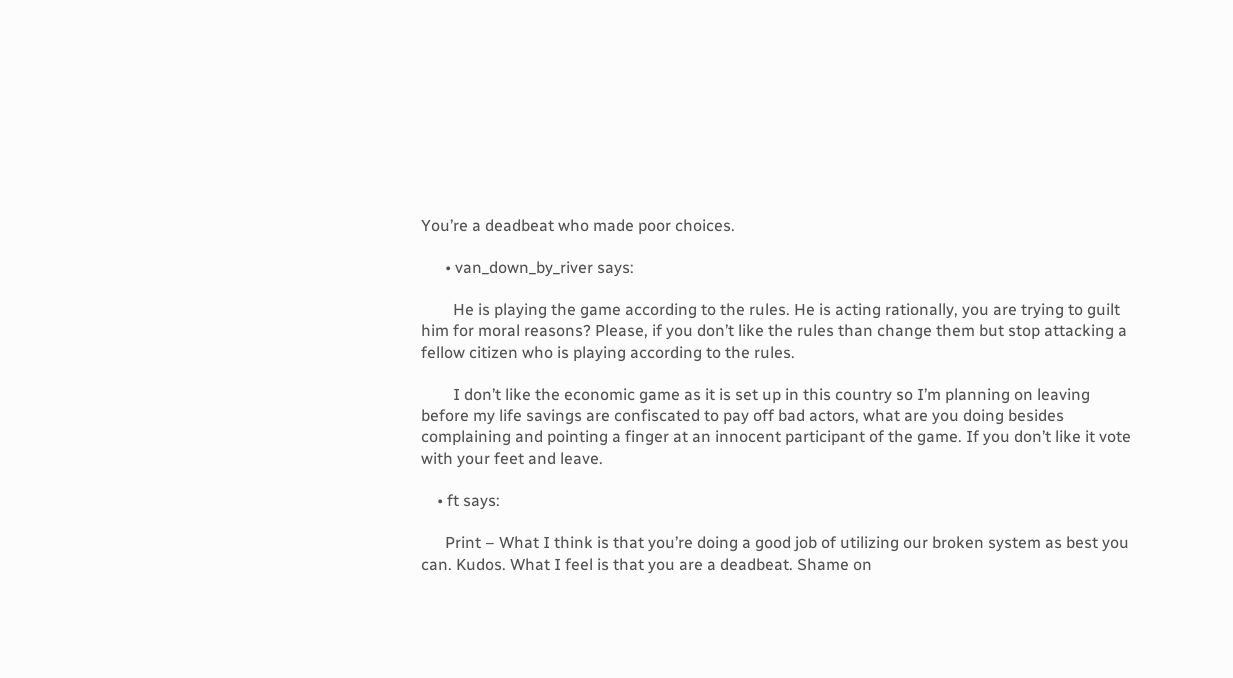You’re a deadbeat who made poor choices.

      • van_down_by_river says:

        He is playing the game according to the rules. He is acting rationally, you are trying to guilt him for moral reasons? Please, if you don’t like the rules than change them but stop attacking a fellow citizen who is playing according to the rules.

        I don’t like the economic game as it is set up in this country so I’m planning on leaving before my life savings are confiscated to pay off bad actors, what are you doing besides complaining and pointing a finger at an innocent participant of the game. If you don’t like it vote with your feet and leave.

    • ft says:

      Print – What I think is that you’re doing a good job of utilizing our broken system as best you can. Kudos. What I feel is that you are a deadbeat. Shame on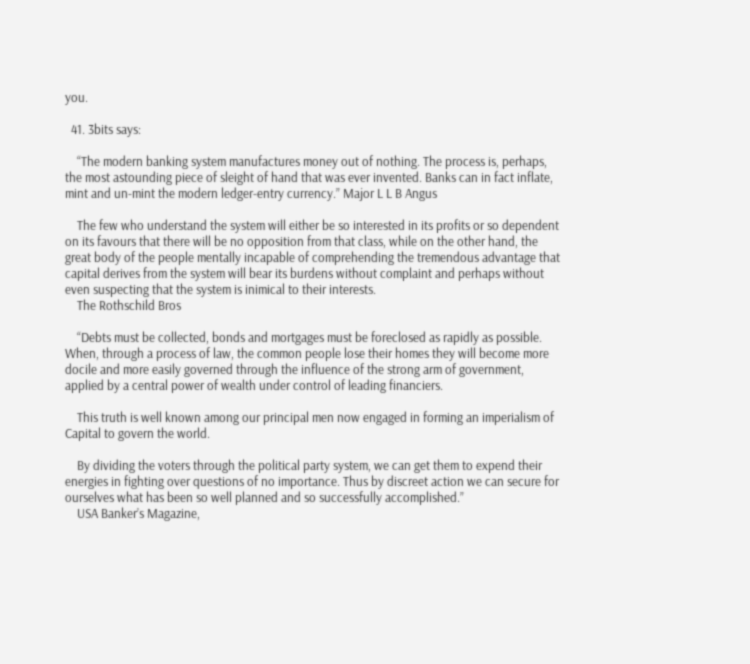you.

  41. 3bits says:

    “The modern banking system manufactures money out of nothing. The process is, perhaps, the most astounding piece of sleight of hand that was ever invented. Banks can in fact inflate, mint and un-mint the modern ledger-entry currency.” Major L L B Angus

    The few who understand the system will either be so interested in its profits or so dependent on its favours that there will be no opposition from that class, while on the other hand, the great body of the people mentally incapable of comprehending the tremendous advantage that capital derives from the system will bear its burdens without complaint and perhaps without even suspecting that the system is inimical to their interests.
    The Rothschild Bros

    “Debts must be collected, bonds and mortgages must be foreclosed as rapidly as possible. When, through a process of law, the common people lose their homes they will become more docile and more easily governed through the influence of the strong arm of government, applied by a central power of wealth under control of leading financiers.

    This truth is well known among our principal men now engaged in forming an imperialism of Capital to govern the world.

    By dividing the voters through the political party system, we can get them to expend their energies in fighting over questions of no importance. Thus by discreet action we can secure for ourselves what has been so well planned and so successfully accomplished.”
    USA Banker’s Magazine,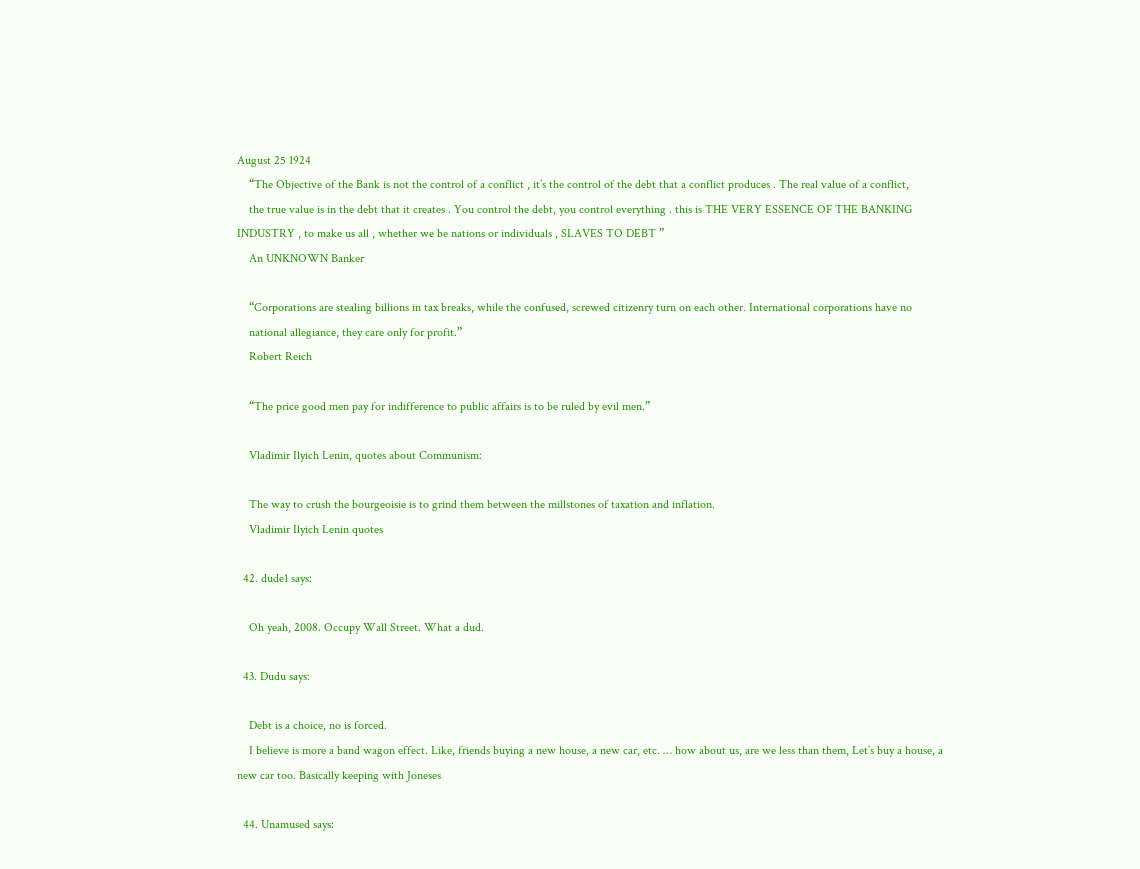August 25 1924
    “The Objective of the Bank is not the control of a conflict , it’s the control of the debt that a conflict produces . The real value of a conflict,
    the true value is in the debt that it creates . You control the debt, you control everything . this is THE VERY ESSENCE OF THE BANKING INDUSTRY , to make us all , whether we be nations or individuals , SLAVES TO DEBT ”
    An UNKNOWN Banker

    “Corporations are stealing billions in tax breaks, while the confused, screwed citizenry turn on each other. International corporations have no
    national allegiance, they care only for profit.”
    Robert Reich

    “The price good men pay for indifference to public affairs is to be ruled by evil men.”

    Vladimir Ilyich Lenin, quotes about Communism:

    The way to crush the bourgeoisie is to grind them between the millstones of taxation and inflation.
    Vladimir Ilyich Lenin quotes

  42. dude1 says:

    Oh yeah, 2008. Occupy Wall Street. What a dud.

  43. Dudu says:

    Debt is a choice, no is forced.
    I believe is more a band wagon effect. Like, friends buying a new house, a new car, etc. … how about us, are we less than them, Let’s buy a house, a new car too. Basically keeping with Joneses

  44. Unamused says: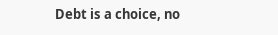Debt is a choice, no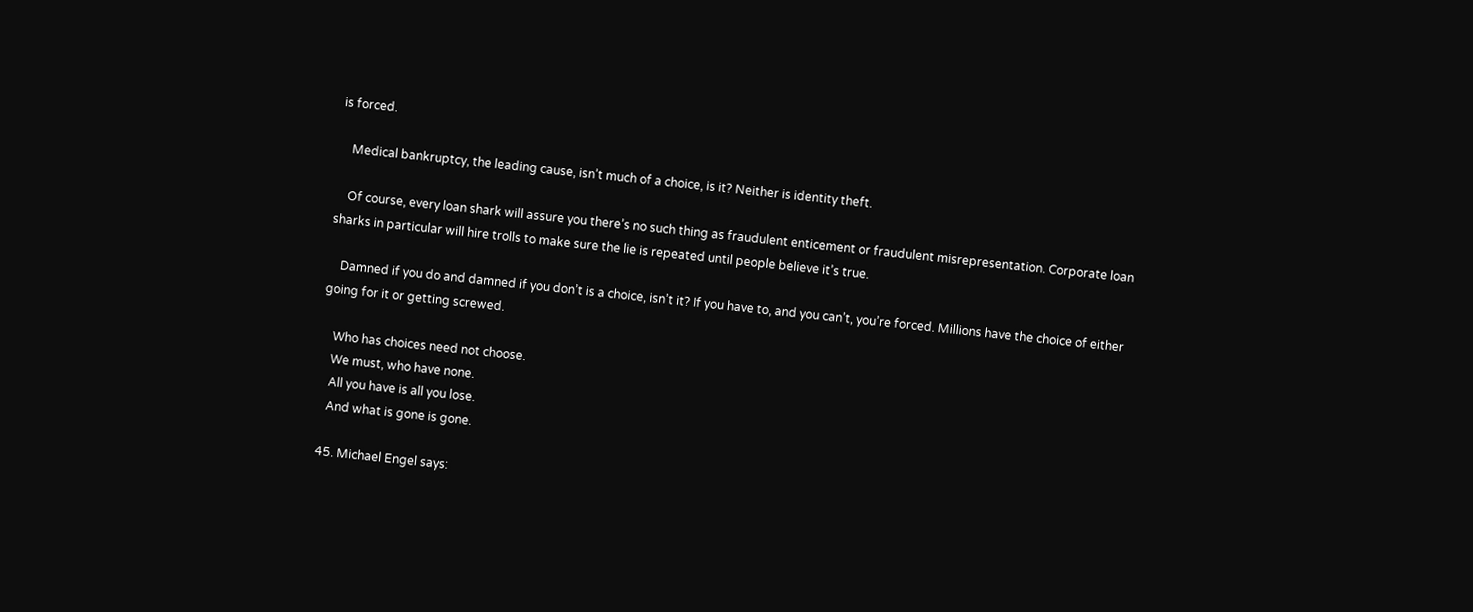is forced.

    Medical bankruptcy, the leading cause, isn’t much of a choice, is it? Neither is identity theft.

    Of course, every loan shark will assure you there’s no such thing as fraudulent enticement or fraudulent misrepresentation. Corporate loan sharks in particular will hire trolls to make sure the lie is repeated until people believe it’s true.

    Damned if you do and damned if you don’t is a choice, isn’t it? If you have to, and you can’t, you’re forced. Millions have the choice of either going for it or getting screwed.

    Who has choices need not choose.
    We must, who have none.
    All you have is all you lose.
    And what is gone is gone.

  45. Michael Engel says: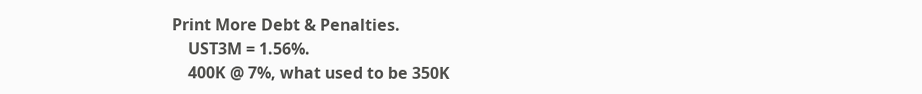Print More Debt & Penalties.
    UST3M = 1.56%.
    400K @ 7%, what used to be 350K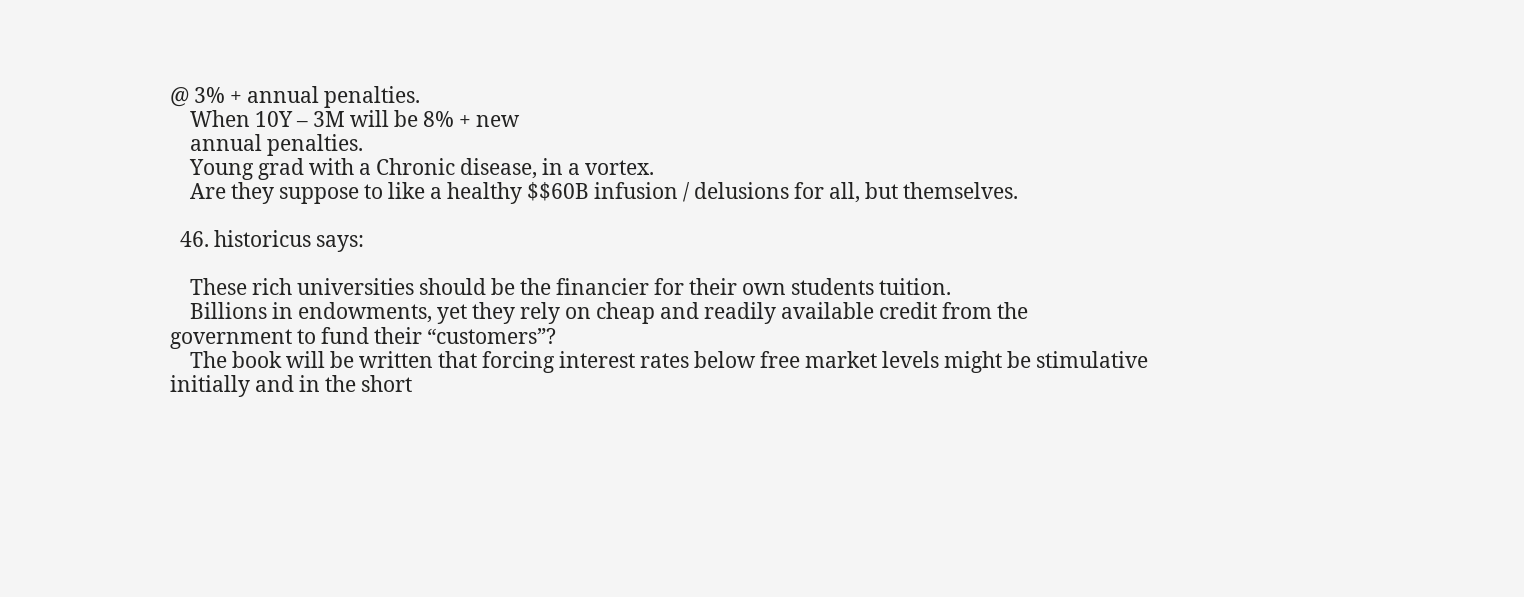@ 3% + annual penalties.
    When 10Y – 3M will be 8% + new
    annual penalties.
    Young grad with a Chronic disease, in a vortex.
    Are they suppose to like a healthy $$60B infusion / delusions for all, but themselves.

  46. historicus says:

    These rich universities should be the financier for their own students tuition.
    Billions in endowments, yet they rely on cheap and readily available credit from the government to fund their “customers”?
    The book will be written that forcing interest rates below free market levels might be stimulative initially and in the short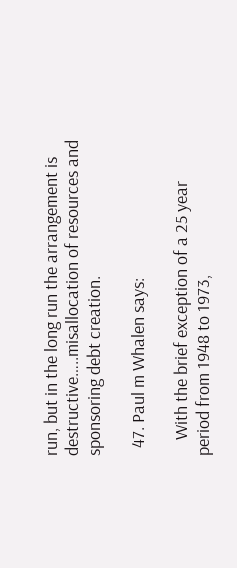run, but in the long run the arrangement is destructive…..misallocation of resources and sponsoring debt creation.

  47. Paul m Whalen says:

    With the brief exception of a 25 year period from 1948 to 1973,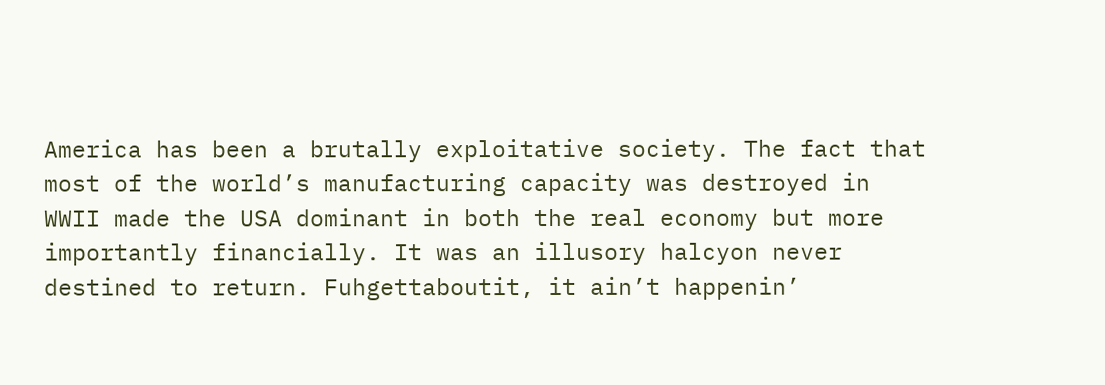America has been a brutally exploitative society. The fact that most of the world’s manufacturing capacity was destroyed in WWII made the USA dominant in both the real economy but more importantly financially. It was an illusory halcyon never destined to return. Fuhgettaboutit, it ain’t happenin’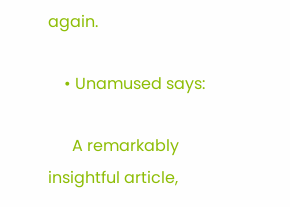again.

    • Unamused says:

      A remarkably insightful article,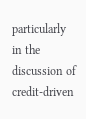particularly in the discussion of credit-driven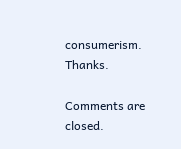consumerism. Thanks.

Comments are closed.